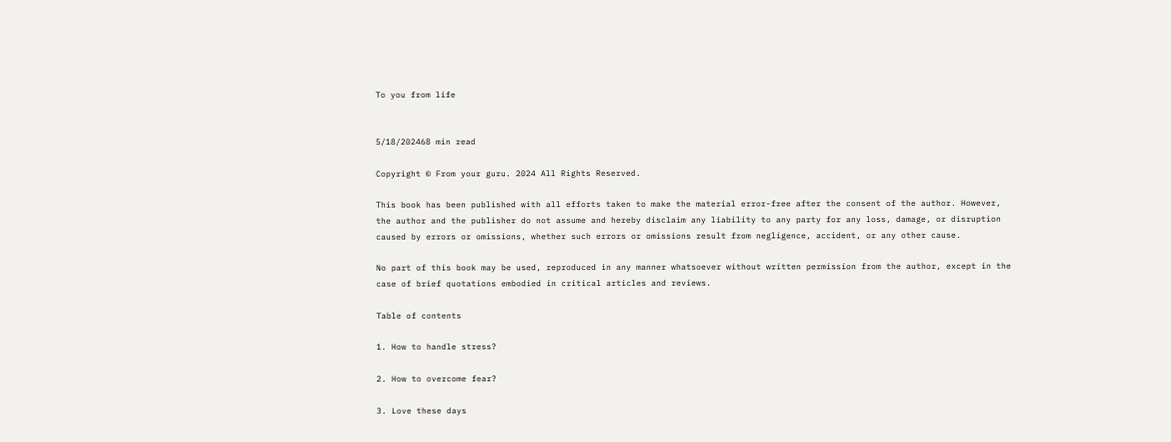To you from life


5/18/202468 min read

Copyright © From your guru. 2024 All Rights Reserved.

This book has been published with all efforts taken to make the material error-free after the consent of the author. However, the author and the publisher do not assume and hereby disclaim any liability to any party for any loss, damage, or disruption caused by errors or omissions, whether such errors or omissions result from negligence, accident, or any other cause.

No part of this book may be used, reproduced in any manner whatsoever without written permission from the author, except in the case of brief quotations embodied in critical articles and reviews.

Table of contents

1. How to handle stress?

2. How to overcome fear?

3. Love these days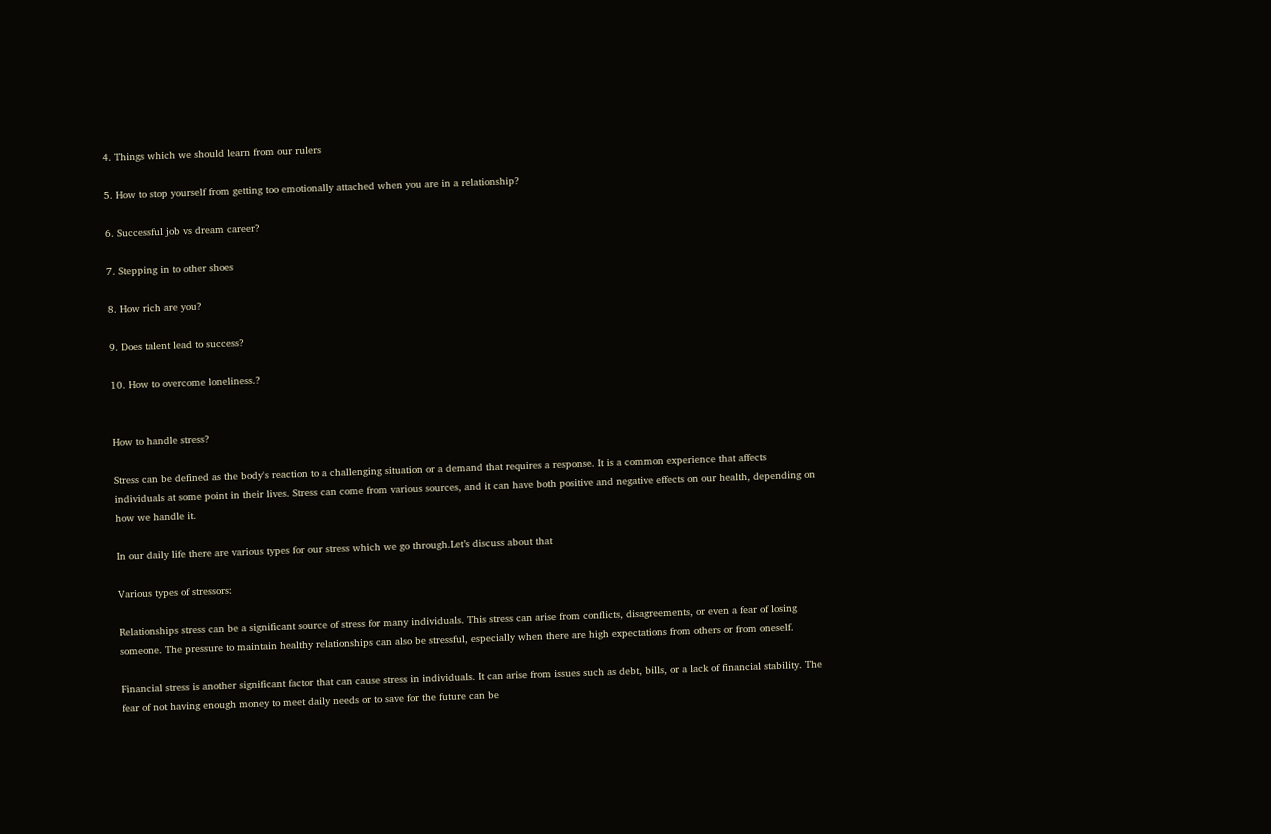4. Things which we should learn from our rulers

5. How to stop yourself from getting too emotionally attached when you are in a relationship?

6. Successful job vs dream career?

7. Stepping in to other shoes

8. How rich are you?

9. Does talent lead to success?

10. How to overcome loneliness.?


How to handle stress?

Stress can be defined as the body's reaction to a challenging situation or a demand that requires a response. It is a common experience that affects individuals at some point in their lives. Stress can come from various sources, and it can have both positive and negative effects on our health, depending on how we handle it.

In our daily life there are various types for our stress which we go through.Let’s discuss about that

Various types of stressors:

Relationships stress can be a significant source of stress for many individuals. This stress can arise from conflicts, disagreements, or even a fear of losing someone. The pressure to maintain healthy relationships can also be stressful, especially when there are high expectations from others or from oneself.

Financial stress is another significant factor that can cause stress in individuals. It can arise from issues such as debt, bills, or a lack of financial stability. The fear of not having enough money to meet daily needs or to save for the future can be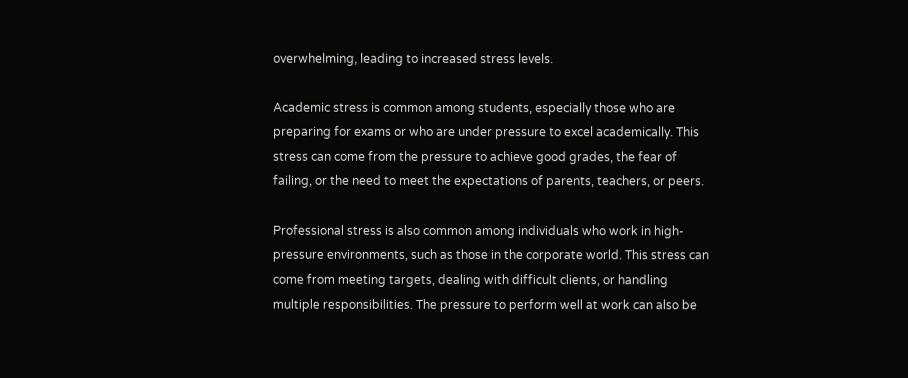overwhelming, leading to increased stress levels.

Academic stress is common among students, especially those who are preparing for exams or who are under pressure to excel academically. This stress can come from the pressure to achieve good grades, the fear of failing, or the need to meet the expectations of parents, teachers, or peers.

Professional stress is also common among individuals who work in high-pressure environments, such as those in the corporate world. This stress can come from meeting targets, dealing with difficult clients, or handling multiple responsibilities. The pressure to perform well at work can also be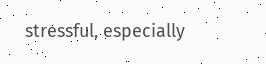stressful, especially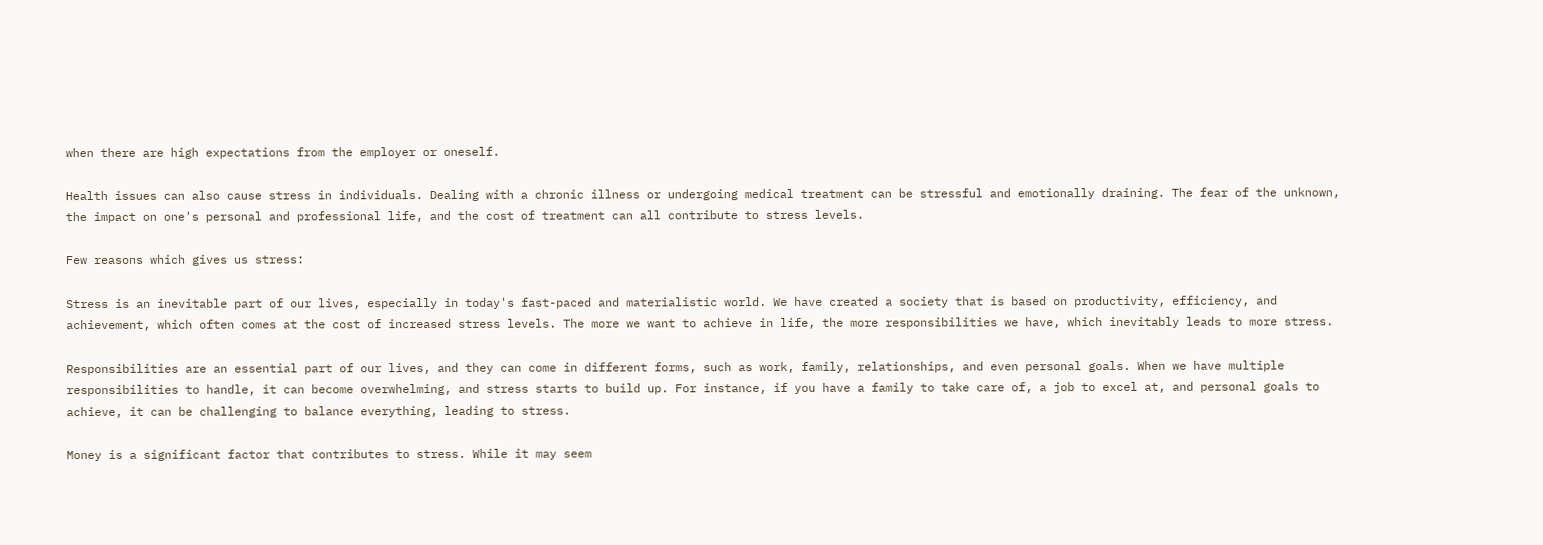when there are high expectations from the employer or oneself.

Health issues can also cause stress in individuals. Dealing with a chronic illness or undergoing medical treatment can be stressful and emotionally draining. The fear of the unknown, the impact on one's personal and professional life, and the cost of treatment can all contribute to stress levels.

Few reasons which gives us stress:

Stress is an inevitable part of our lives, especially in today's fast-paced and materialistic world. We have created a society that is based on productivity, efficiency, and achievement, which often comes at the cost of increased stress levels. The more we want to achieve in life, the more responsibilities we have, which inevitably leads to more stress.

Responsibilities are an essential part of our lives, and they can come in different forms, such as work, family, relationships, and even personal goals. When we have multiple responsibilities to handle, it can become overwhelming, and stress starts to build up. For instance, if you have a family to take care of, a job to excel at, and personal goals to achieve, it can be challenging to balance everything, leading to stress.

Money is a significant factor that contributes to stress. While it may seem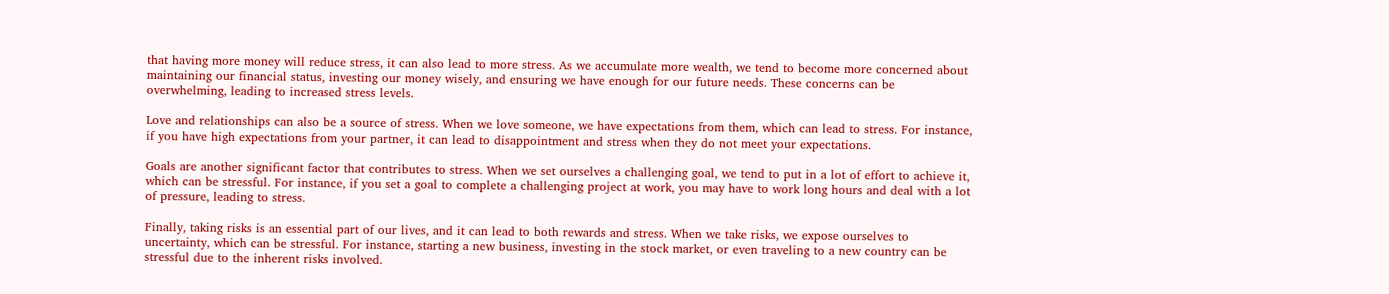that having more money will reduce stress, it can also lead to more stress. As we accumulate more wealth, we tend to become more concerned about maintaining our financial status, investing our money wisely, and ensuring we have enough for our future needs. These concerns can be overwhelming, leading to increased stress levels.

Love and relationships can also be a source of stress. When we love someone, we have expectations from them, which can lead to stress. For instance, if you have high expectations from your partner, it can lead to disappointment and stress when they do not meet your expectations.

Goals are another significant factor that contributes to stress. When we set ourselves a challenging goal, we tend to put in a lot of effort to achieve it, which can be stressful. For instance, if you set a goal to complete a challenging project at work, you may have to work long hours and deal with a lot of pressure, leading to stress.

Finally, taking risks is an essential part of our lives, and it can lead to both rewards and stress. When we take risks, we expose ourselves to uncertainty, which can be stressful. For instance, starting a new business, investing in the stock market, or even traveling to a new country can be stressful due to the inherent risks involved.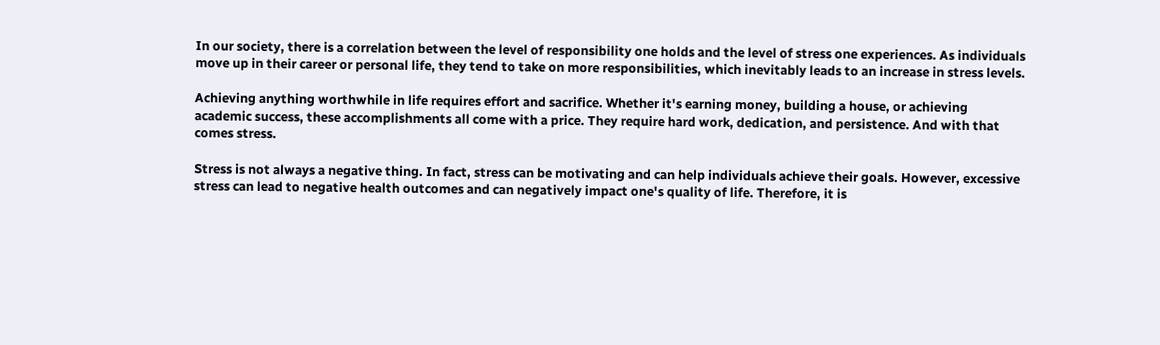In our society, there is a correlation between the level of responsibility one holds and the level of stress one experiences. As individuals move up in their career or personal life, they tend to take on more responsibilities, which inevitably leads to an increase in stress levels.

Achieving anything worthwhile in life requires effort and sacrifice. Whether it's earning money, building a house, or achieving academic success, these accomplishments all come with a price. They require hard work, dedication, and persistence. And with that comes stress.

Stress is not always a negative thing. In fact, stress can be motivating and can help individuals achieve their goals. However, excessive stress can lead to negative health outcomes and can negatively impact one's quality of life. Therefore, it is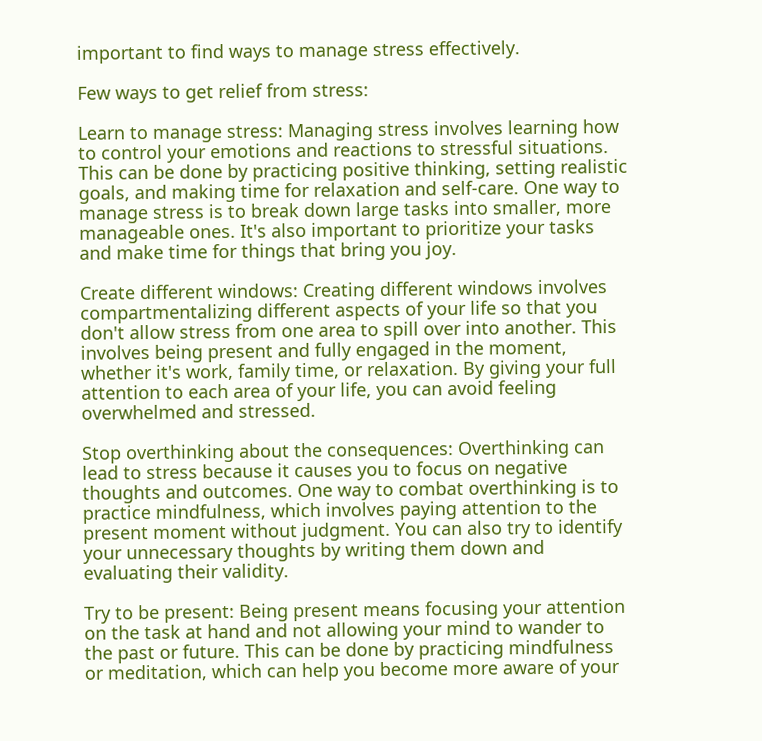important to find ways to manage stress effectively.

Few ways to get relief from stress:

Learn to manage stress: Managing stress involves learning how to control your emotions and reactions to stressful situations. This can be done by practicing positive thinking, setting realistic goals, and making time for relaxation and self-care. One way to manage stress is to break down large tasks into smaller, more manageable ones. It's also important to prioritize your tasks and make time for things that bring you joy.

Create different windows: Creating different windows involves compartmentalizing different aspects of your life so that you don't allow stress from one area to spill over into another. This involves being present and fully engaged in the moment, whether it's work, family time, or relaxation. By giving your full attention to each area of your life, you can avoid feeling overwhelmed and stressed.

Stop overthinking about the consequences: Overthinking can lead to stress because it causes you to focus on negative thoughts and outcomes. One way to combat overthinking is to practice mindfulness, which involves paying attention to the present moment without judgment. You can also try to identify your unnecessary thoughts by writing them down and evaluating their validity.

Try to be present: Being present means focusing your attention on the task at hand and not allowing your mind to wander to the past or future. This can be done by practicing mindfulness or meditation, which can help you become more aware of your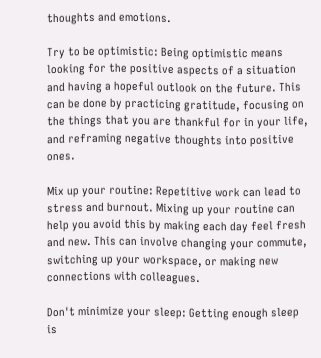thoughts and emotions.

Try to be optimistic: Being optimistic means looking for the positive aspects of a situation and having a hopeful outlook on the future. This can be done by practicing gratitude, focusing on the things that you are thankful for in your life, and reframing negative thoughts into positive ones.

Mix up your routine: Repetitive work can lead to stress and burnout. Mixing up your routine can help you avoid this by making each day feel fresh and new. This can involve changing your commute, switching up your workspace, or making new connections with colleagues.

Don't minimize your sleep: Getting enough sleep is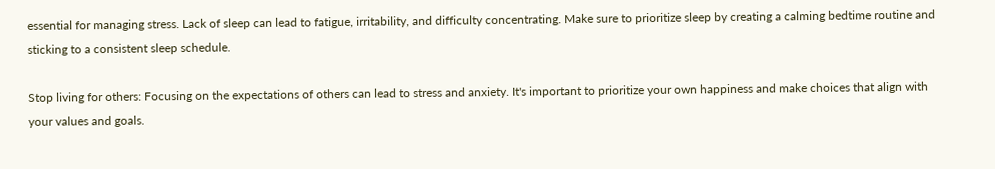essential for managing stress. Lack of sleep can lead to fatigue, irritability, and difficulty concentrating. Make sure to prioritize sleep by creating a calming bedtime routine and sticking to a consistent sleep schedule.

Stop living for others: Focusing on the expectations of others can lead to stress and anxiety. It's important to prioritize your own happiness and make choices that align with your values and goals.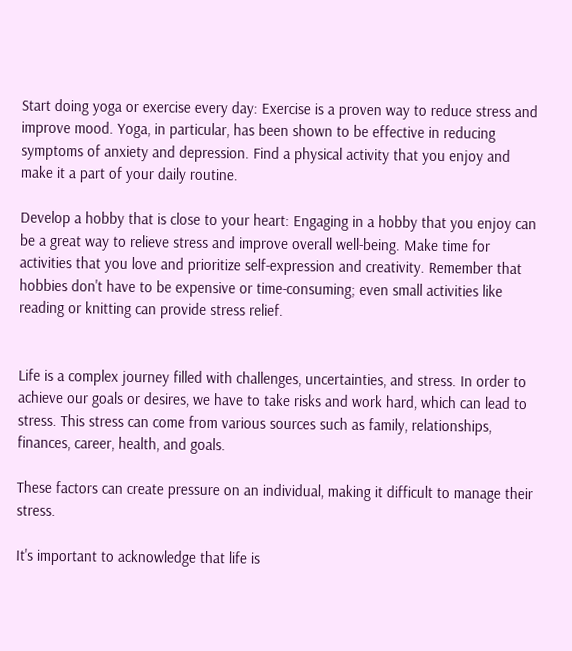Start doing yoga or exercise every day: Exercise is a proven way to reduce stress and improve mood. Yoga, in particular, has been shown to be effective in reducing symptoms of anxiety and depression. Find a physical activity that you enjoy and make it a part of your daily routine.

Develop a hobby that is close to your heart: Engaging in a hobby that you enjoy can be a great way to relieve stress and improve overall well-being. Make time for activities that you love and prioritize self-expression and creativity. Remember that hobbies don't have to be expensive or time-consuming; even small activities like reading or knitting can provide stress relief.


Life is a complex journey filled with challenges, uncertainties, and stress. In order to achieve our goals or desires, we have to take risks and work hard, which can lead to stress. This stress can come from various sources such as family, relationships, finances, career, health, and goals.

These factors can create pressure on an individual, making it difficult to manage their stress.

It's important to acknowledge that life is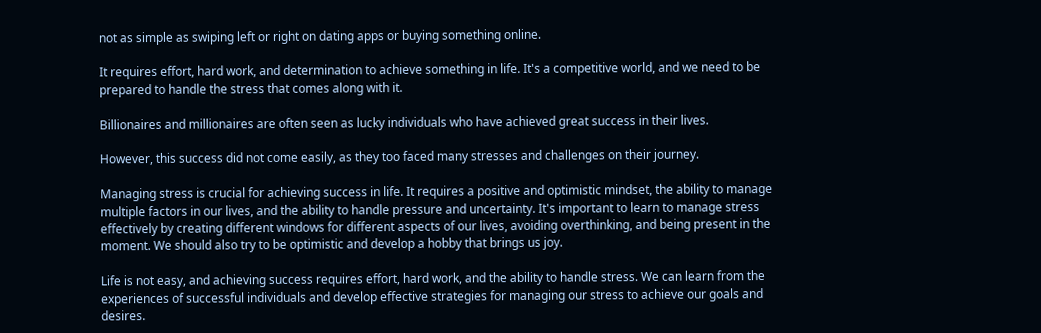not as simple as swiping left or right on dating apps or buying something online.

It requires effort, hard work, and determination to achieve something in life. It's a competitive world, and we need to be prepared to handle the stress that comes along with it.

Billionaires and millionaires are often seen as lucky individuals who have achieved great success in their lives.

However, this success did not come easily, as they too faced many stresses and challenges on their journey.

Managing stress is crucial for achieving success in life. It requires a positive and optimistic mindset, the ability to manage multiple factors in our lives, and the ability to handle pressure and uncertainty. It's important to learn to manage stress effectively by creating different windows for different aspects of our lives, avoiding overthinking, and being present in the moment. We should also try to be optimistic and develop a hobby that brings us joy.

Life is not easy, and achieving success requires effort, hard work, and the ability to handle stress. We can learn from the experiences of successful individuals and develop effective strategies for managing our stress to achieve our goals and desires.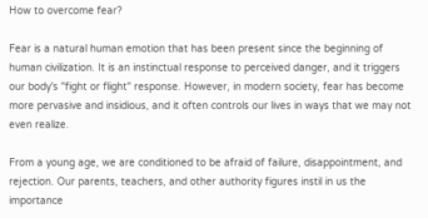How to overcome fear?

Fear is a natural human emotion that has been present since the beginning of human civilization. It is an instinctual response to perceived danger, and it triggers our body's "fight or flight" response. However, in modern society, fear has become more pervasive and insidious, and it often controls our lives in ways that we may not even realize.

From a young age, we are conditioned to be afraid of failure, disappointment, and rejection. Our parents, teachers, and other authority figures instil in us the importance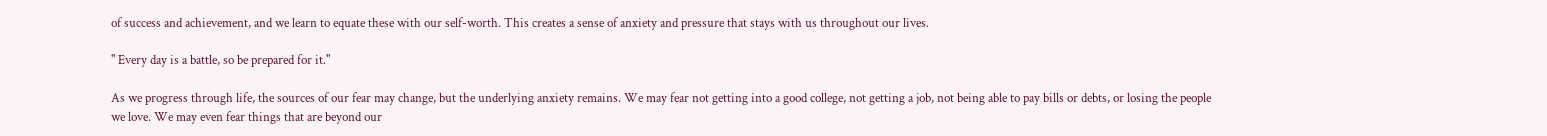of success and achievement, and we learn to equate these with our self-worth. This creates a sense of anxiety and pressure that stays with us throughout our lives.

" Every day is a battle, so be prepared for it."

As we progress through life, the sources of our fear may change, but the underlying anxiety remains. We may fear not getting into a good college, not getting a job, not being able to pay bills or debts, or losing the people we love. We may even fear things that are beyond our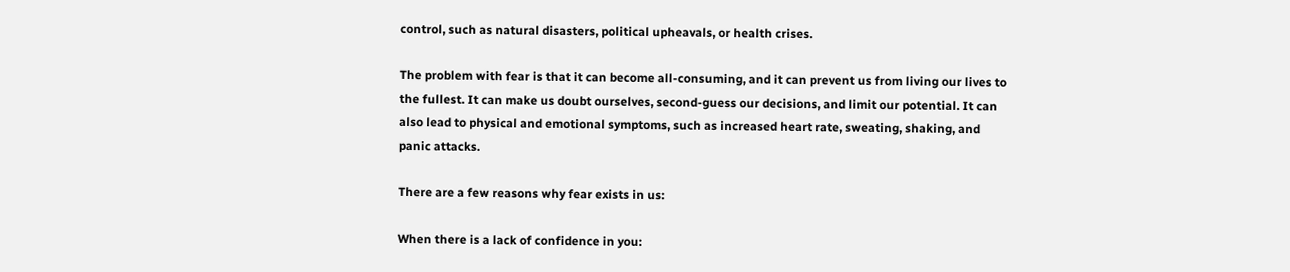control, such as natural disasters, political upheavals, or health crises.

The problem with fear is that it can become all-consuming, and it can prevent us from living our lives to the fullest. It can make us doubt ourselves, second-guess our decisions, and limit our potential. It can also lead to physical and emotional symptoms, such as increased heart rate, sweating, shaking, and panic attacks.

There are a few reasons why fear exists in us:

When there is a lack of confidence in you: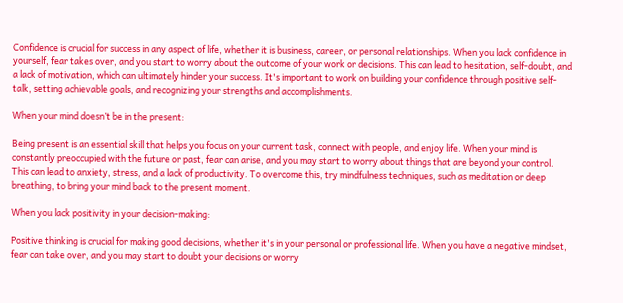Confidence is crucial for success in any aspect of life, whether it is business, career, or personal relationships. When you lack confidence in yourself, fear takes over, and you start to worry about the outcome of your work or decisions. This can lead to hesitation, self-doubt, and a lack of motivation, which can ultimately hinder your success. It's important to work on building your confidence through positive self-talk, setting achievable goals, and recognizing your strengths and accomplishments.

When your mind doesn’t be in the present:

Being present is an essential skill that helps you focus on your current task, connect with people, and enjoy life. When your mind is constantly preoccupied with the future or past, fear can arise, and you may start to worry about things that are beyond your control. This can lead to anxiety, stress, and a lack of productivity. To overcome this, try mindfulness techniques, such as meditation or deep breathing, to bring your mind back to the present moment.

When you lack positivity in your decision-making:

Positive thinking is crucial for making good decisions, whether it's in your personal or professional life. When you have a negative mindset, fear can take over, and you may start to doubt your decisions or worry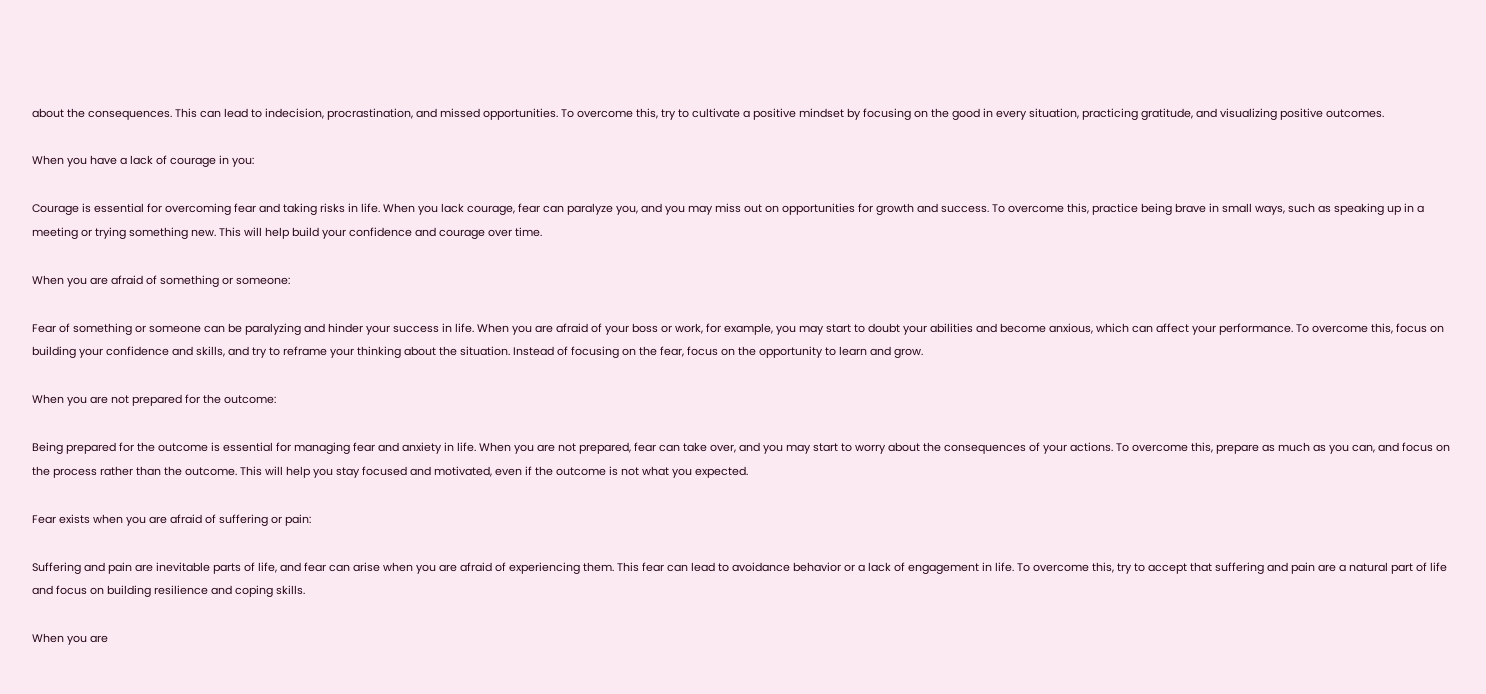about the consequences. This can lead to indecision, procrastination, and missed opportunities. To overcome this, try to cultivate a positive mindset by focusing on the good in every situation, practicing gratitude, and visualizing positive outcomes.

When you have a lack of courage in you:

Courage is essential for overcoming fear and taking risks in life. When you lack courage, fear can paralyze you, and you may miss out on opportunities for growth and success. To overcome this, practice being brave in small ways, such as speaking up in a meeting or trying something new. This will help build your confidence and courage over time.

When you are afraid of something or someone:

Fear of something or someone can be paralyzing and hinder your success in life. When you are afraid of your boss or work, for example, you may start to doubt your abilities and become anxious, which can affect your performance. To overcome this, focus on building your confidence and skills, and try to reframe your thinking about the situation. Instead of focusing on the fear, focus on the opportunity to learn and grow.

When you are not prepared for the outcome:

Being prepared for the outcome is essential for managing fear and anxiety in life. When you are not prepared, fear can take over, and you may start to worry about the consequences of your actions. To overcome this, prepare as much as you can, and focus on the process rather than the outcome. This will help you stay focused and motivated, even if the outcome is not what you expected.

Fear exists when you are afraid of suffering or pain:

Suffering and pain are inevitable parts of life, and fear can arise when you are afraid of experiencing them. This fear can lead to avoidance behavior or a lack of engagement in life. To overcome this, try to accept that suffering and pain are a natural part of life and focus on building resilience and coping skills.

When you are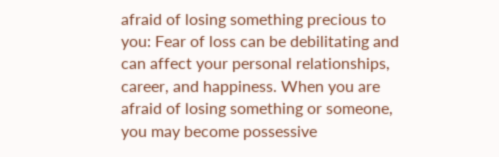afraid of losing something precious to you: Fear of loss can be debilitating and can affect your personal relationships, career, and happiness. When you are afraid of losing something or someone, you may become possessive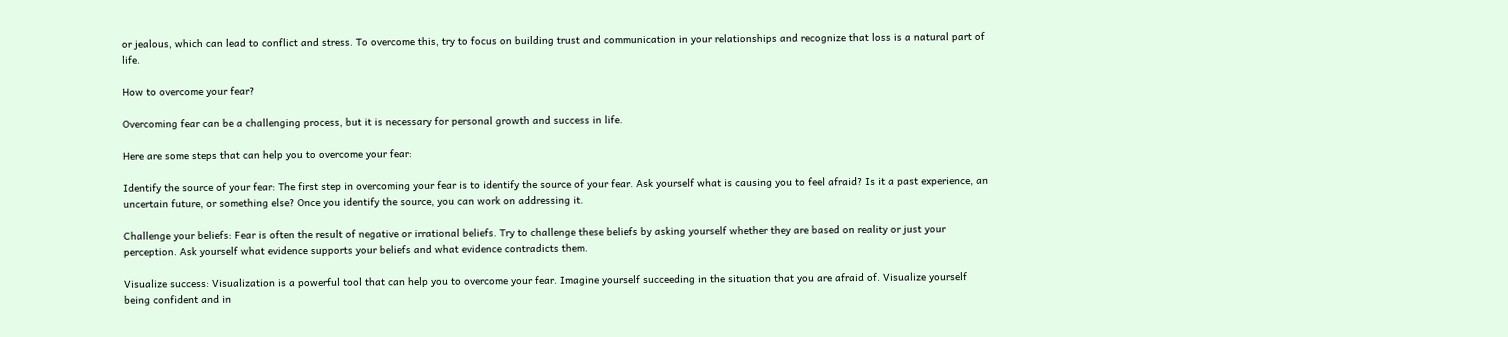or jealous, which can lead to conflict and stress. To overcome this, try to focus on building trust and communication in your relationships and recognize that loss is a natural part of life.

How to overcome your fear?

Overcoming fear can be a challenging process, but it is necessary for personal growth and success in life.

Here are some steps that can help you to overcome your fear:

Identify the source of your fear: The first step in overcoming your fear is to identify the source of your fear. Ask yourself what is causing you to feel afraid? Is it a past experience, an uncertain future, or something else? Once you identify the source, you can work on addressing it.

Challenge your beliefs: Fear is often the result of negative or irrational beliefs. Try to challenge these beliefs by asking yourself whether they are based on reality or just your perception. Ask yourself what evidence supports your beliefs and what evidence contradicts them.

Visualize success: Visualization is a powerful tool that can help you to overcome your fear. Imagine yourself succeeding in the situation that you are afraid of. Visualize yourself being confident and in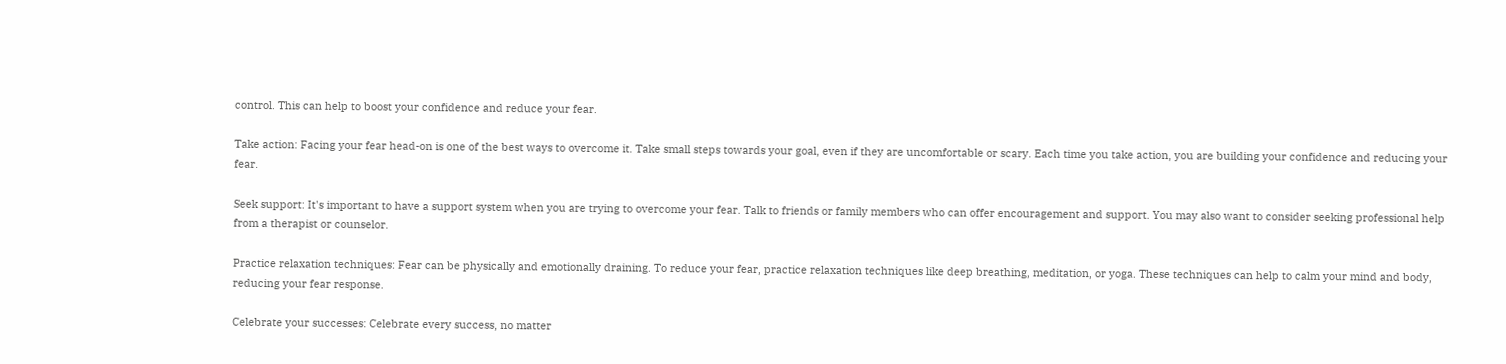control. This can help to boost your confidence and reduce your fear.

Take action: Facing your fear head-on is one of the best ways to overcome it. Take small steps towards your goal, even if they are uncomfortable or scary. Each time you take action, you are building your confidence and reducing your fear.

Seek support: It's important to have a support system when you are trying to overcome your fear. Talk to friends or family members who can offer encouragement and support. You may also want to consider seeking professional help from a therapist or counselor.

Practice relaxation techniques: Fear can be physically and emotionally draining. To reduce your fear, practice relaxation techniques like deep breathing, meditation, or yoga. These techniques can help to calm your mind and body, reducing your fear response.

Celebrate your successes: Celebrate every success, no matter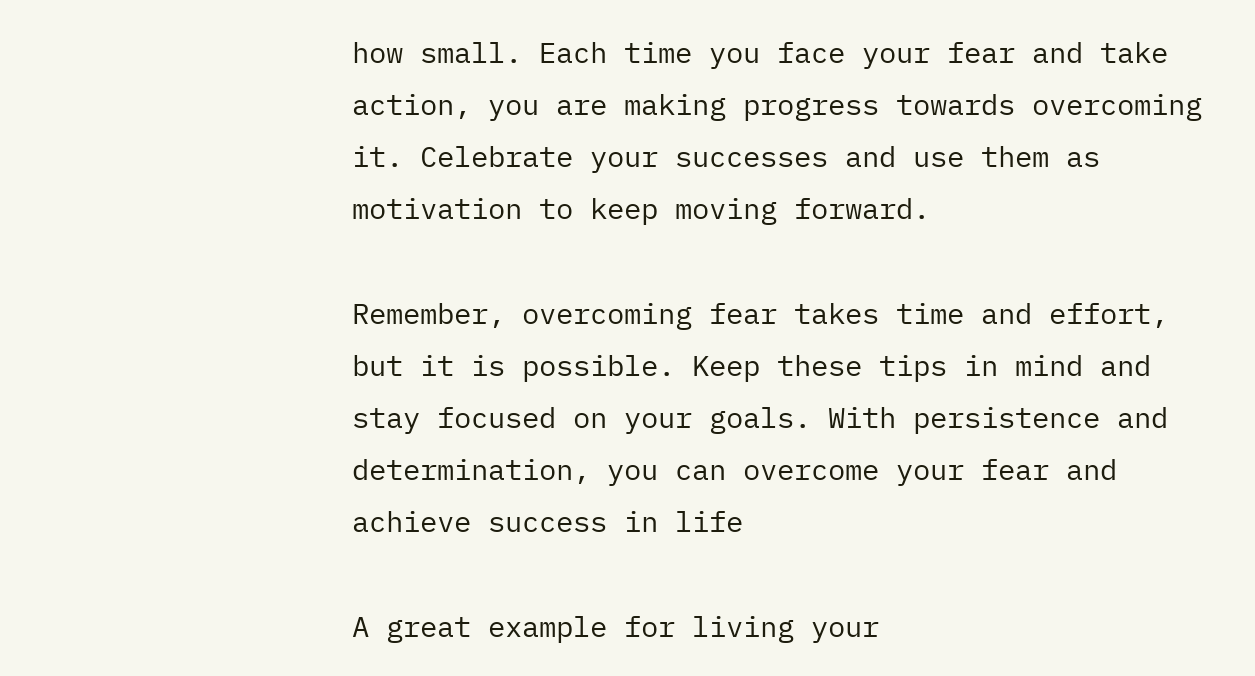how small. Each time you face your fear and take action, you are making progress towards overcoming it. Celebrate your successes and use them as motivation to keep moving forward.

Remember, overcoming fear takes time and effort, but it is possible. Keep these tips in mind and stay focused on your goals. With persistence and determination, you can overcome your fear and achieve success in life

A great example for living your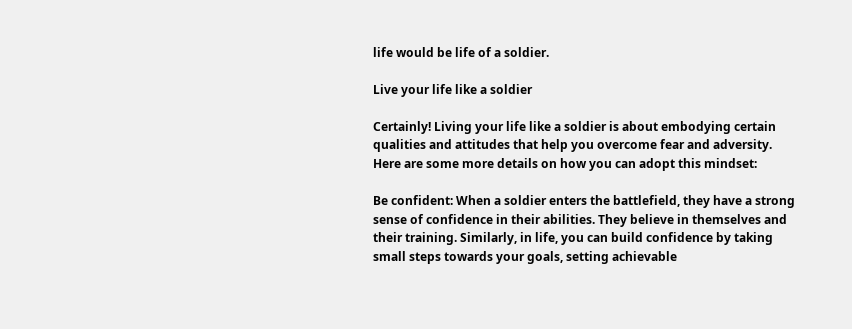life would be life of a soldier.

Live your life like a soldier

Certainly! Living your life like a soldier is about embodying certain qualities and attitudes that help you overcome fear and adversity. Here are some more details on how you can adopt this mindset:

Be confident: When a soldier enters the battlefield, they have a strong sense of confidence in their abilities. They believe in themselves and their training. Similarly, in life, you can build confidence by taking small steps towards your goals, setting achievable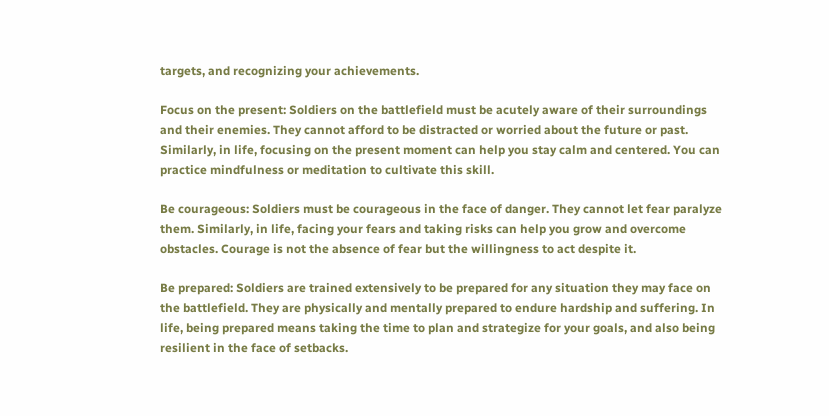targets, and recognizing your achievements.

Focus on the present: Soldiers on the battlefield must be acutely aware of their surroundings and their enemies. They cannot afford to be distracted or worried about the future or past. Similarly, in life, focusing on the present moment can help you stay calm and centered. You can practice mindfulness or meditation to cultivate this skill.

Be courageous: Soldiers must be courageous in the face of danger. They cannot let fear paralyze them. Similarly, in life, facing your fears and taking risks can help you grow and overcome obstacles. Courage is not the absence of fear but the willingness to act despite it.

Be prepared: Soldiers are trained extensively to be prepared for any situation they may face on the battlefield. They are physically and mentally prepared to endure hardship and suffering. In life, being prepared means taking the time to plan and strategize for your goals, and also being resilient in the face of setbacks.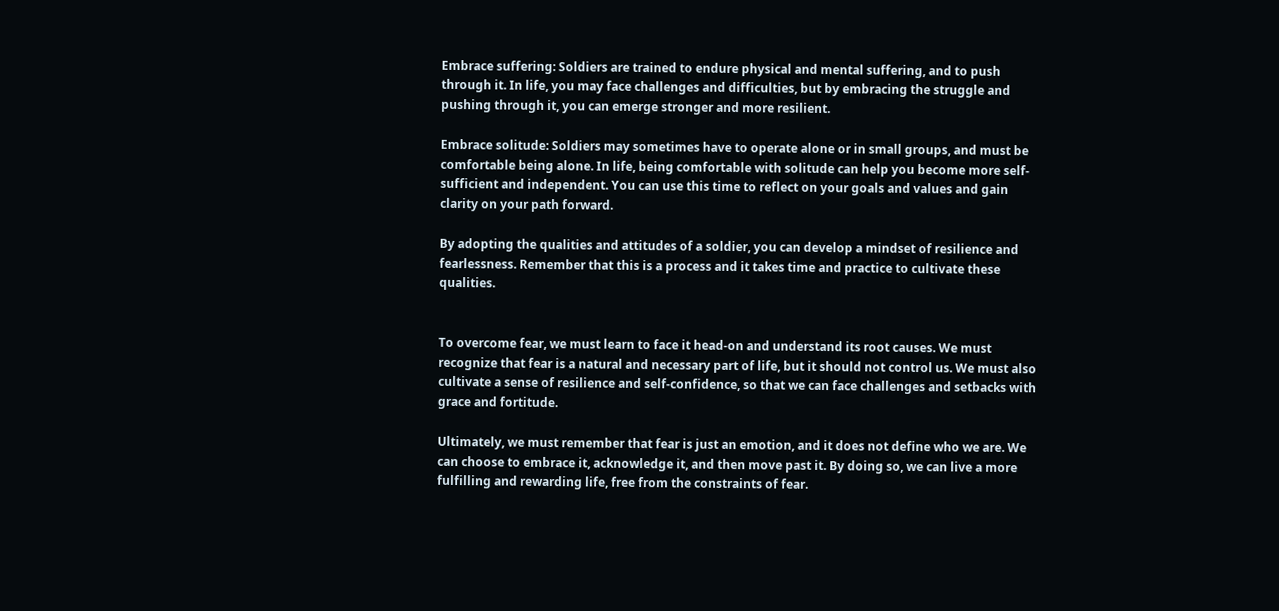Embrace suffering: Soldiers are trained to endure physical and mental suffering, and to push through it. In life, you may face challenges and difficulties, but by embracing the struggle and pushing through it, you can emerge stronger and more resilient.

Embrace solitude: Soldiers may sometimes have to operate alone or in small groups, and must be comfortable being alone. In life, being comfortable with solitude can help you become more self-sufficient and independent. You can use this time to reflect on your goals and values and gain clarity on your path forward.

By adopting the qualities and attitudes of a soldier, you can develop a mindset of resilience and fearlessness. Remember that this is a process and it takes time and practice to cultivate these qualities.


To overcome fear, we must learn to face it head-on and understand its root causes. We must recognize that fear is a natural and necessary part of life, but it should not control us. We must also cultivate a sense of resilience and self-confidence, so that we can face challenges and setbacks with grace and fortitude.

Ultimately, we must remember that fear is just an emotion, and it does not define who we are. We can choose to embrace it, acknowledge it, and then move past it. By doing so, we can live a more fulfilling and rewarding life, free from the constraints of fear.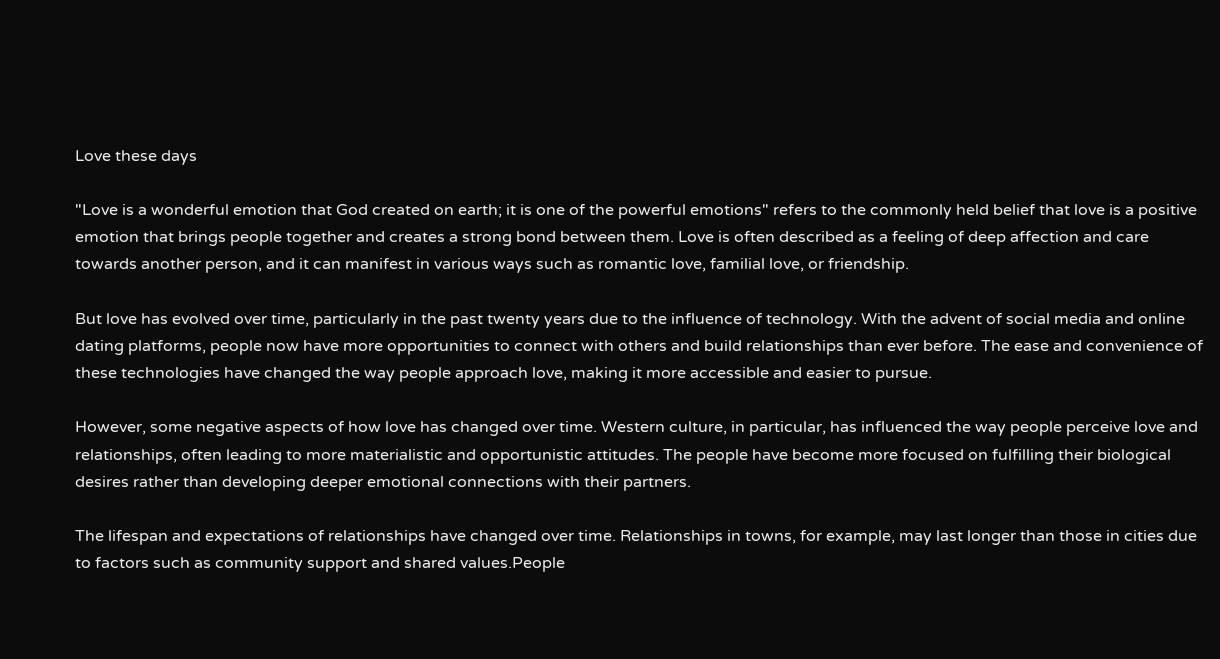Love these days

"Love is a wonderful emotion that God created on earth; it is one of the powerful emotions" refers to the commonly held belief that love is a positive emotion that brings people together and creates a strong bond between them. Love is often described as a feeling of deep affection and care towards another person, and it can manifest in various ways such as romantic love, familial love, or friendship.

But love has evolved over time, particularly in the past twenty years due to the influence of technology. With the advent of social media and online dating platforms, people now have more opportunities to connect with others and build relationships than ever before. The ease and convenience of these technologies have changed the way people approach love, making it more accessible and easier to pursue.

However, some negative aspects of how love has changed over time. Western culture, in particular, has influenced the way people perceive love and relationships, often leading to more materialistic and opportunistic attitudes. The people have become more focused on fulfilling their biological desires rather than developing deeper emotional connections with their partners.

The lifespan and expectations of relationships have changed over time. Relationships in towns, for example, may last longer than those in cities due to factors such as community support and shared values.People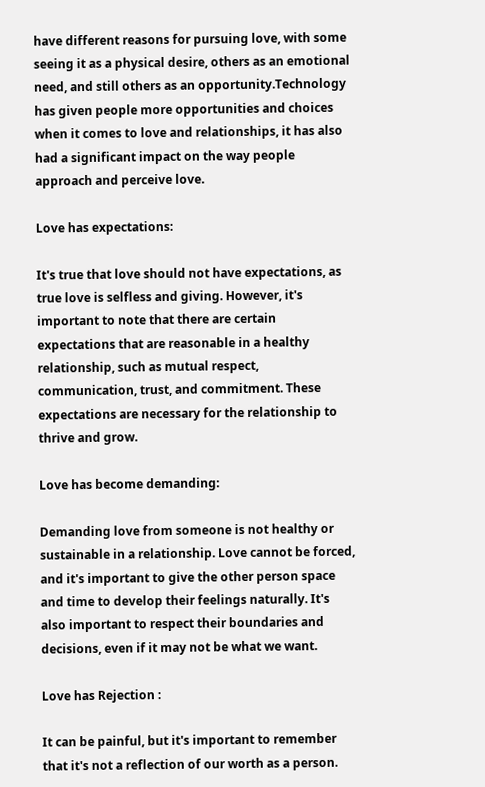have different reasons for pursuing love, with some seeing it as a physical desire, others as an emotional need, and still others as an opportunity.Technology has given people more opportunities and choices when it comes to love and relationships, it has also had a significant impact on the way people approach and perceive love.

Love has expectations:

It's true that love should not have expectations, as true love is selfless and giving. However, it's important to note that there are certain expectations that are reasonable in a healthy relationship, such as mutual respect, communication, trust, and commitment. These expectations are necessary for the relationship to thrive and grow.

Love has become demanding:

Demanding love from someone is not healthy or sustainable in a relationship. Love cannot be forced, and it's important to give the other person space and time to develop their feelings naturally. It's also important to respect their boundaries and decisions, even if it may not be what we want.

Love has Rejection :

It can be painful, but it's important to remember that it's not a reflection of our worth as a person.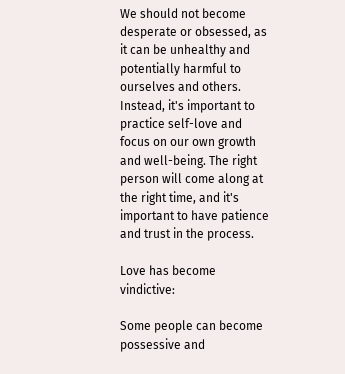We should not become desperate or obsessed, as it can be unhealthy and potentially harmful to ourselves and others. Instead, it's important to practice self-love and focus on our own growth and well-being. The right person will come along at the right time, and it's important to have patience and trust in the process.

Love has become vindictive:

Some people can become possessive and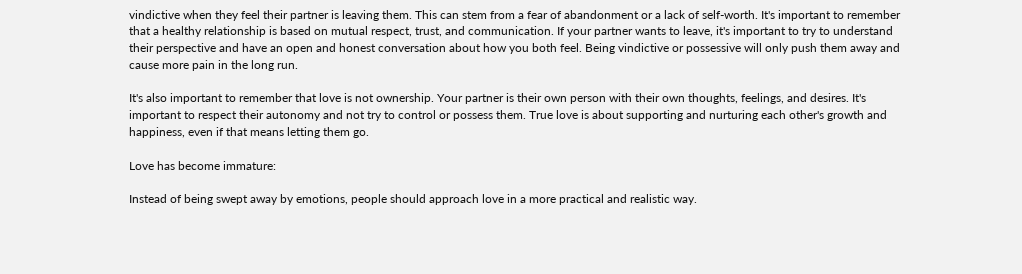vindictive when they feel their partner is leaving them. This can stem from a fear of abandonment or a lack of self-worth. It's important to remember that a healthy relationship is based on mutual respect, trust, and communication. If your partner wants to leave, it's important to try to understand their perspective and have an open and honest conversation about how you both feel. Being vindictive or possessive will only push them away and cause more pain in the long run.

It's also important to remember that love is not ownership. Your partner is their own person with their own thoughts, feelings, and desires. It's important to respect their autonomy and not try to control or possess them. True love is about supporting and nurturing each other's growth and happiness, even if that means letting them go.

Love has become immature:

Instead of being swept away by emotions, people should approach love in a more practical and realistic way.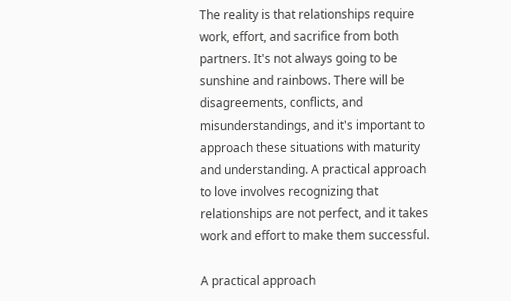The reality is that relationships require work, effort, and sacrifice from both partners. It's not always going to be sunshine and rainbows. There will be disagreements, conflicts, and misunderstandings, and it's important to approach these situations with maturity and understanding. A practical approach to love involves recognizing that relationships are not perfect, and it takes work and effort to make them successful.

A practical approach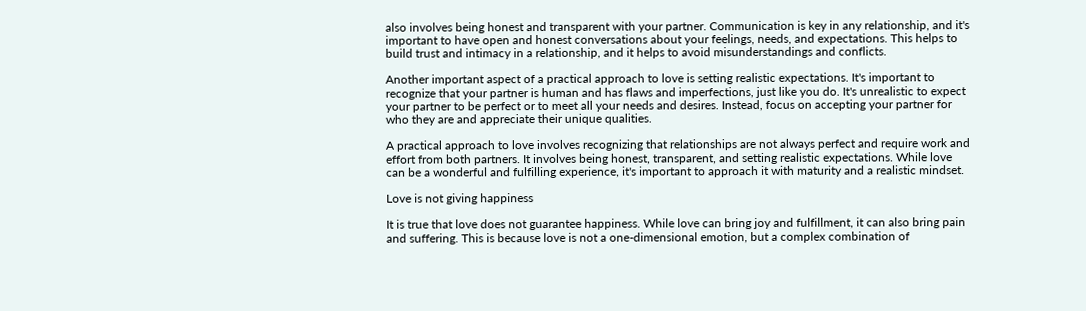also involves being honest and transparent with your partner. Communication is key in any relationship, and it's important to have open and honest conversations about your feelings, needs, and expectations. This helps to build trust and intimacy in a relationship, and it helps to avoid misunderstandings and conflicts.

Another important aspect of a practical approach to love is setting realistic expectations. It's important to recognize that your partner is human and has flaws and imperfections, just like you do. It's unrealistic to expect your partner to be perfect or to meet all your needs and desires. Instead, focus on accepting your partner for who they are and appreciate their unique qualities.

A practical approach to love involves recognizing that relationships are not always perfect and require work and effort from both partners. It involves being honest, transparent, and setting realistic expectations. While love can be a wonderful and fulfilling experience, it's important to approach it with maturity and a realistic mindset.

Love is not giving happiness

It is true that love does not guarantee happiness. While love can bring joy and fulfillment, it can also bring pain and suffering. This is because love is not a one-dimensional emotion, but a complex combination of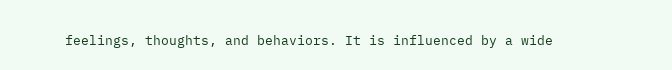feelings, thoughts, and behaviors. It is influenced by a wide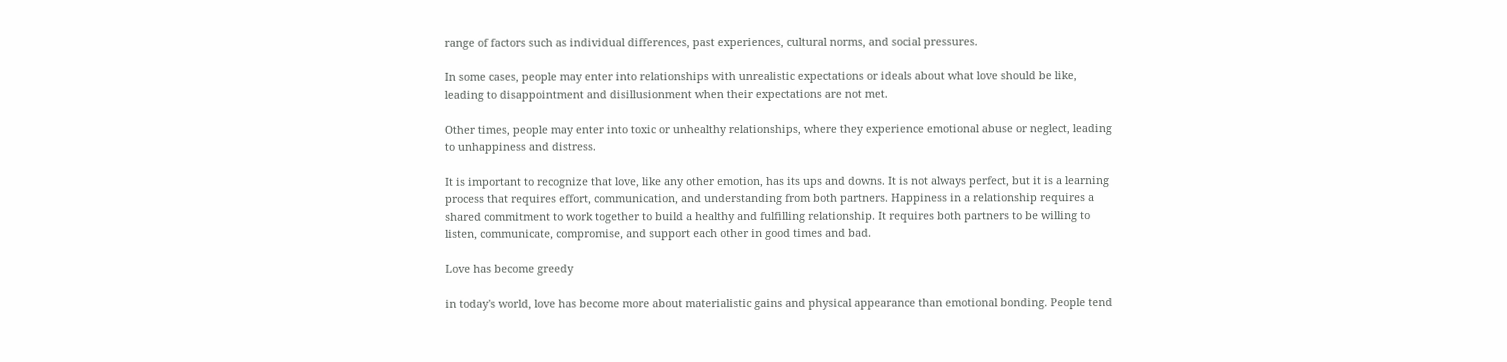range of factors such as individual differences, past experiences, cultural norms, and social pressures.

In some cases, people may enter into relationships with unrealistic expectations or ideals about what love should be like, leading to disappointment and disillusionment when their expectations are not met.

Other times, people may enter into toxic or unhealthy relationships, where they experience emotional abuse or neglect, leading to unhappiness and distress.

It is important to recognize that love, like any other emotion, has its ups and downs. It is not always perfect, but it is a learning process that requires effort, communication, and understanding from both partners. Happiness in a relationship requires a shared commitment to work together to build a healthy and fulfilling relationship. It requires both partners to be willing to listen, communicate, compromise, and support each other in good times and bad.

Love has become greedy

in today's world, love has become more about materialistic gains and physical appearance than emotional bonding. People tend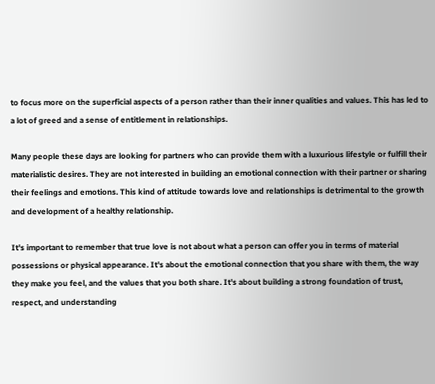to focus more on the superficial aspects of a person rather than their inner qualities and values. This has led to a lot of greed and a sense of entitlement in relationships.

Many people these days are looking for partners who can provide them with a luxurious lifestyle or fulfill their materialistic desires. They are not interested in building an emotional connection with their partner or sharing their feelings and emotions. This kind of attitude towards love and relationships is detrimental to the growth and development of a healthy relationship.

It's important to remember that true love is not about what a person can offer you in terms of material possessions or physical appearance. It's about the emotional connection that you share with them, the way they make you feel, and the values that you both share. It's about building a strong foundation of trust, respect, and understanding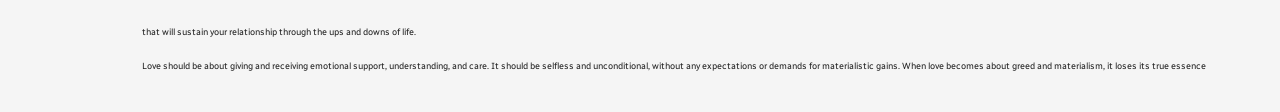that will sustain your relationship through the ups and downs of life.

Love should be about giving and receiving emotional support, understanding, and care. It should be selfless and unconditional, without any expectations or demands for materialistic gains. When love becomes about greed and materialism, it loses its true essence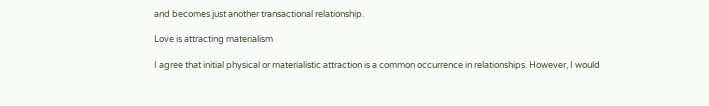and becomes just another transactional relationship.

Love is attracting materialism

I agree that initial physical or materialistic attraction is a common occurrence in relationships. However, I would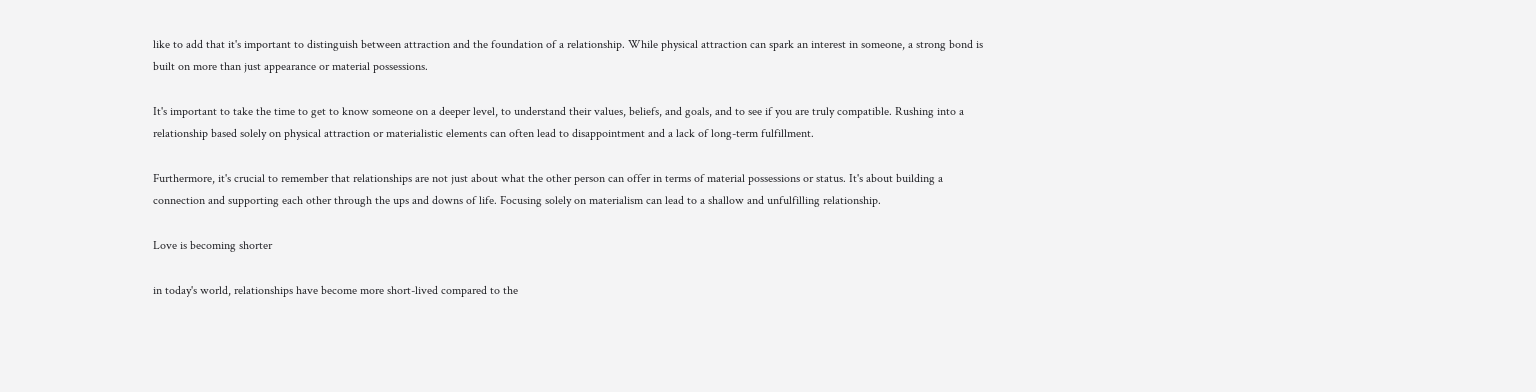like to add that it's important to distinguish between attraction and the foundation of a relationship. While physical attraction can spark an interest in someone, a strong bond is built on more than just appearance or material possessions.

It's important to take the time to get to know someone on a deeper level, to understand their values, beliefs, and goals, and to see if you are truly compatible. Rushing into a relationship based solely on physical attraction or materialistic elements can often lead to disappointment and a lack of long-term fulfillment.

Furthermore, it's crucial to remember that relationships are not just about what the other person can offer in terms of material possessions or status. It's about building a connection and supporting each other through the ups and downs of life. Focusing solely on materialism can lead to a shallow and unfulfilling relationship.

Love is becoming shorter

in today's world, relationships have become more short-lived compared to the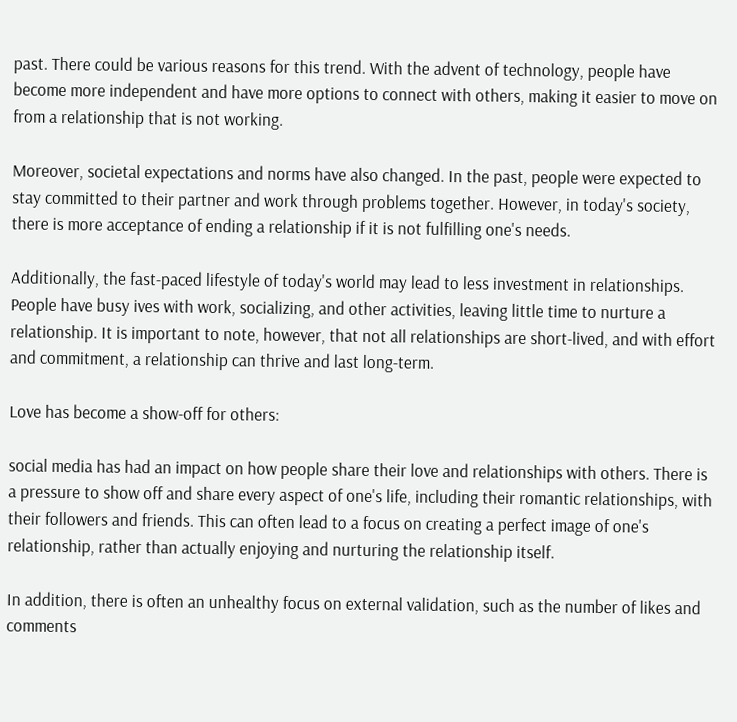past. There could be various reasons for this trend. With the advent of technology, people have become more independent and have more options to connect with others, making it easier to move on from a relationship that is not working.

Moreover, societal expectations and norms have also changed. In the past, people were expected to stay committed to their partner and work through problems together. However, in today's society, there is more acceptance of ending a relationship if it is not fulfilling one's needs.

Additionally, the fast-paced lifestyle of today's world may lead to less investment in relationships. People have busy ives with work, socializing, and other activities, leaving little time to nurture a relationship. It is important to note, however, that not all relationships are short-lived, and with effort and commitment, a relationship can thrive and last long-term.

Love has become a show-off for others:

social media has had an impact on how people share their love and relationships with others. There is a pressure to show off and share every aspect of one's life, including their romantic relationships, with their followers and friends. This can often lead to a focus on creating a perfect image of one's relationship, rather than actually enjoying and nurturing the relationship itself.

In addition, there is often an unhealthy focus on external validation, such as the number of likes and comments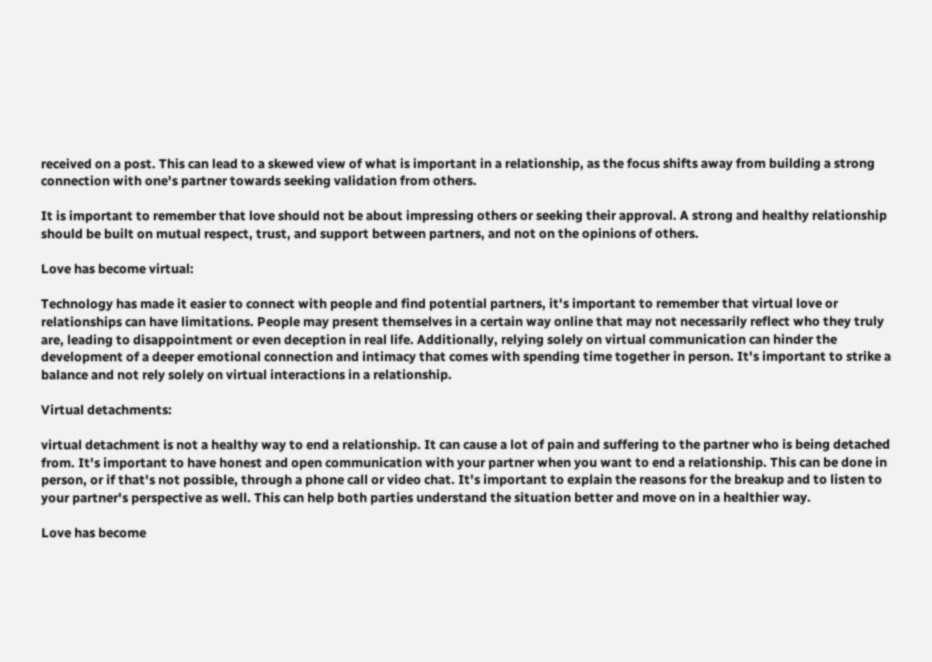received on a post. This can lead to a skewed view of what is important in a relationship, as the focus shifts away from building a strong connection with one's partner towards seeking validation from others.

It is important to remember that love should not be about impressing others or seeking their approval. A strong and healthy relationship should be built on mutual respect, trust, and support between partners, and not on the opinions of others.

Love has become virtual:

Technology has made it easier to connect with people and find potential partners, it's important to remember that virtual love or relationships can have limitations. People may present themselves in a certain way online that may not necessarily reflect who they truly are, leading to disappointment or even deception in real life. Additionally, relying solely on virtual communication can hinder the development of a deeper emotional connection and intimacy that comes with spending time together in person. It's important to strike a balance and not rely solely on virtual interactions in a relationship.

Virtual detachments:

virtual detachment is not a healthy way to end a relationship. It can cause a lot of pain and suffering to the partner who is being detached from. It's important to have honest and open communication with your partner when you want to end a relationship. This can be done in person, or if that's not possible, through a phone call or video chat. It's important to explain the reasons for the breakup and to listen to your partner's perspective as well. This can help both parties understand the situation better and move on in a healthier way.

Love has become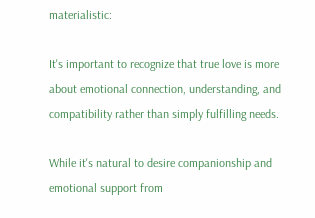materialistic:

It's important to recognize that true love is more about emotional connection, understanding, and compatibility rather than simply fulfilling needs.

While it's natural to desire companionship and emotional support from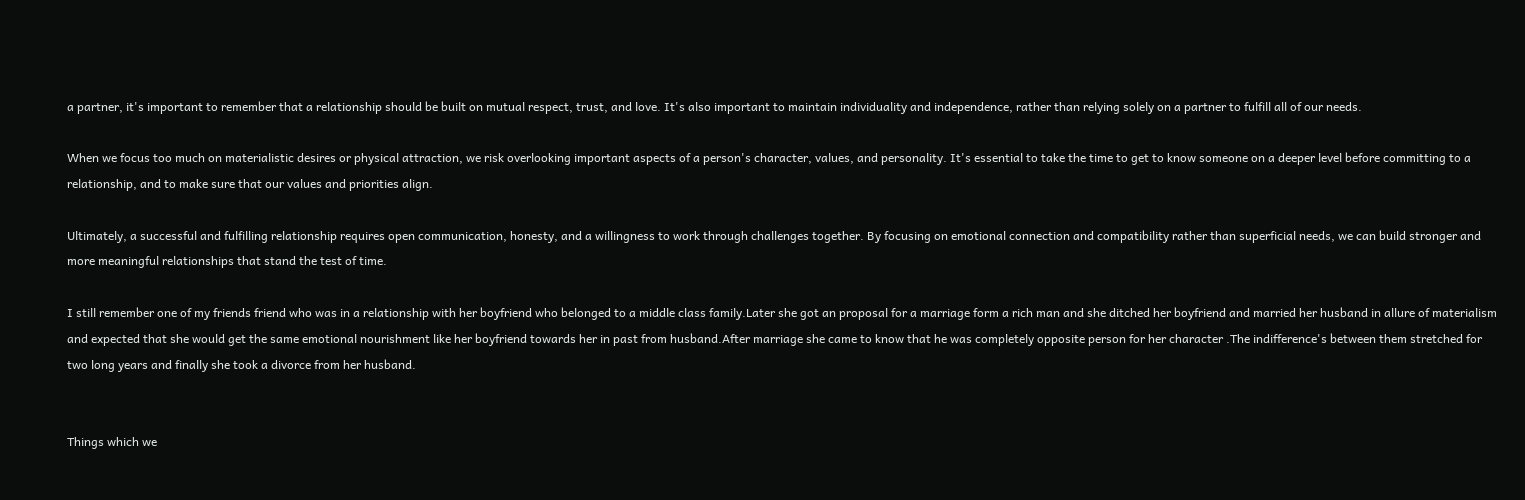a partner, it's important to remember that a relationship should be built on mutual respect, trust, and love. It's also important to maintain individuality and independence, rather than relying solely on a partner to fulfill all of our needs.

When we focus too much on materialistic desires or physical attraction, we risk overlooking important aspects of a person's character, values, and personality. It's essential to take the time to get to know someone on a deeper level before committing to a relationship, and to make sure that our values and priorities align.

Ultimately, a successful and fulfilling relationship requires open communication, honesty, and a willingness to work through challenges together. By focusing on emotional connection and compatibility rather than superficial needs, we can build stronger and more meaningful relationships that stand the test of time.

I still remember one of my friends friend who was in a relationship with her boyfriend who belonged to a middle class family.Later she got an proposal for a marriage form a rich man and she ditched her boyfriend and married her husband in allure of materialism and expected that she would get the same emotional nourishment like her boyfriend towards her in past from husband.After marriage she came to know that he was completely opposite person for her character .The indifference's between them stretched for two long years and finally she took a divorce from her husband.


Things which we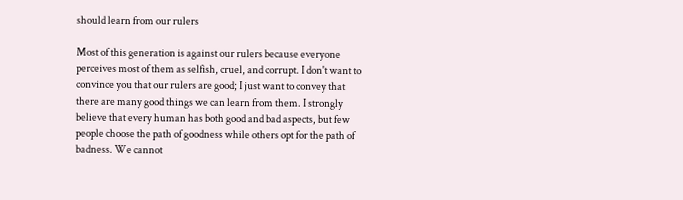should learn from our rulers

Most of this generation is against our rulers because everyone perceives most of them as selfish, cruel, and corrupt. I don't want to convince you that our rulers are good; I just want to convey that there are many good things we can learn from them. I strongly believe that every human has both good and bad aspects, but few people choose the path of goodness while others opt for the path of badness. We cannot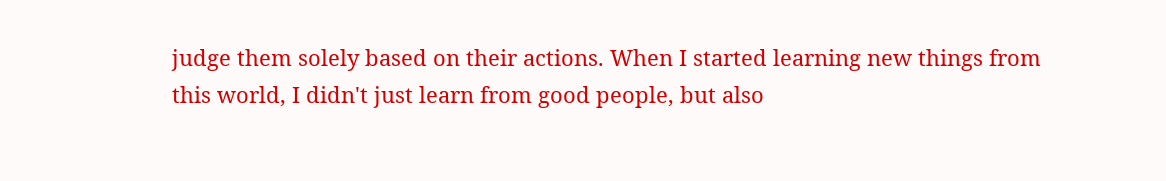judge them solely based on their actions. When I started learning new things from this world, I didn't just learn from good people, but also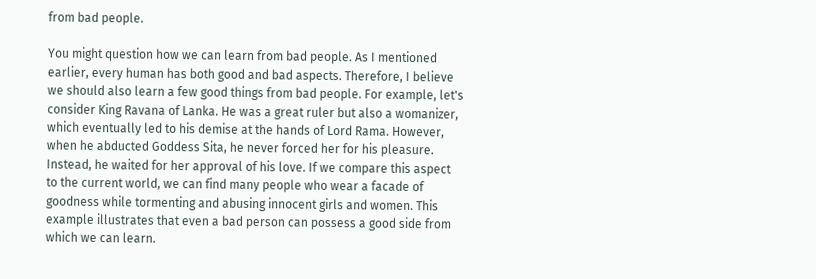from bad people.

You might question how we can learn from bad people. As I mentioned earlier, every human has both good and bad aspects. Therefore, I believe we should also learn a few good things from bad people. For example, let's consider King Ravana of Lanka. He was a great ruler but also a womanizer, which eventually led to his demise at the hands of Lord Rama. However, when he abducted Goddess Sita, he never forced her for his pleasure. Instead, he waited for her approval of his love. If we compare this aspect to the current world, we can find many people who wear a facade of goodness while tormenting and abusing innocent girls and women. This example illustrates that even a bad person can possess a good side from which we can learn.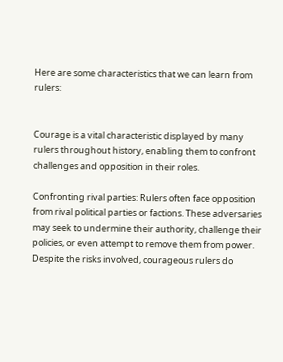Here are some characteristics that we can learn from rulers:


Courage is a vital characteristic displayed by many rulers throughout history, enabling them to confront challenges and opposition in their roles.

Confronting rival parties: Rulers often face opposition from rival political parties or factions. These adversaries may seek to undermine their authority, challenge their policies, or even attempt to remove them from power. Despite the risks involved, courageous rulers do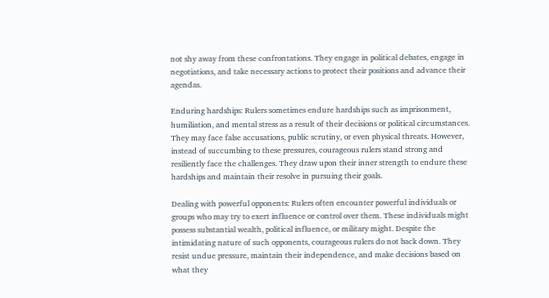not shy away from these confrontations. They engage in political debates, engage in negotiations, and take necessary actions to protect their positions and advance their agendas.

Enduring hardships: Rulers sometimes endure hardships such as imprisonment, humiliation, and mental stress as a result of their decisions or political circumstances. They may face false accusations, public scrutiny, or even physical threats. However, instead of succumbing to these pressures, courageous rulers stand strong and resiliently face the challenges. They draw upon their inner strength to endure these hardships and maintain their resolve in pursuing their goals.

Dealing with powerful opponents: Rulers often encounter powerful individuals or groups who may try to exert influence or control over them. These individuals might possess substantial wealth, political influence, or military might. Despite the intimidating nature of such opponents, courageous rulers do not back down. They resist undue pressure, maintain their independence, and make decisions based on what they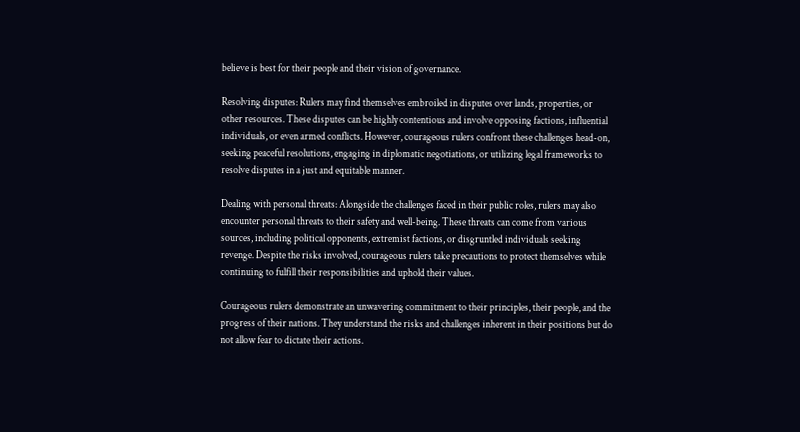believe is best for their people and their vision of governance.

Resolving disputes: Rulers may find themselves embroiled in disputes over lands, properties, or other resources. These disputes can be highly contentious and involve opposing factions, influential individuals, or even armed conflicts. However, courageous rulers confront these challenges head-on, seeking peaceful resolutions, engaging in diplomatic negotiations, or utilizing legal frameworks to resolve disputes in a just and equitable manner.

Dealing with personal threats: Alongside the challenges faced in their public roles, rulers may also encounter personal threats to their safety and well-being. These threats can come from various sources, including political opponents, extremist factions, or disgruntled individuals seeking revenge. Despite the risks involved, courageous rulers take precautions to protect themselves while continuing to fulfill their responsibilities and uphold their values.

Courageous rulers demonstrate an unwavering commitment to their principles, their people, and the progress of their nations. They understand the risks and challenges inherent in their positions but do not allow fear to dictate their actions.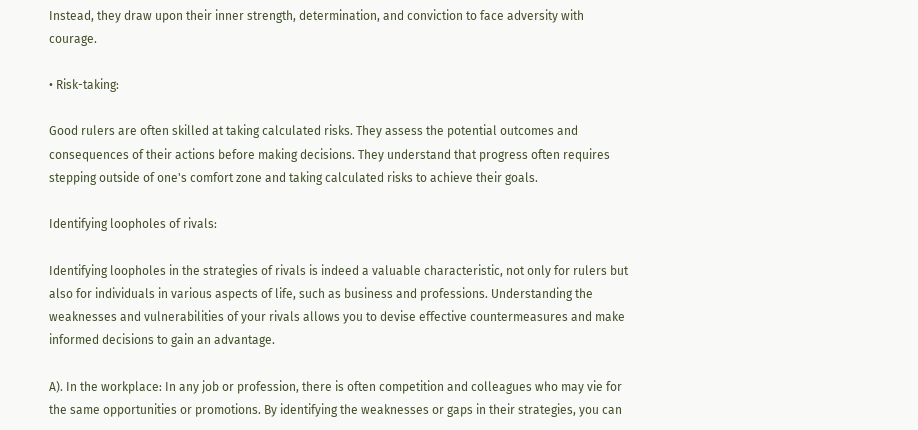Instead, they draw upon their inner strength, determination, and conviction to face adversity with courage.

• Risk-taking:

Good rulers are often skilled at taking calculated risks. They assess the potential outcomes and consequences of their actions before making decisions. They understand that progress often requires stepping outside of one's comfort zone and taking calculated risks to achieve their goals.

Identifying loopholes of rivals:

Identifying loopholes in the strategies of rivals is indeed a valuable characteristic, not only for rulers but also for individuals in various aspects of life, such as business and professions. Understanding the weaknesses and vulnerabilities of your rivals allows you to devise effective countermeasures and make informed decisions to gain an advantage.

A). In the workplace: In any job or profession, there is often competition and colleagues who may vie for the same opportunities or promotions. By identifying the weaknesses or gaps in their strategies, you can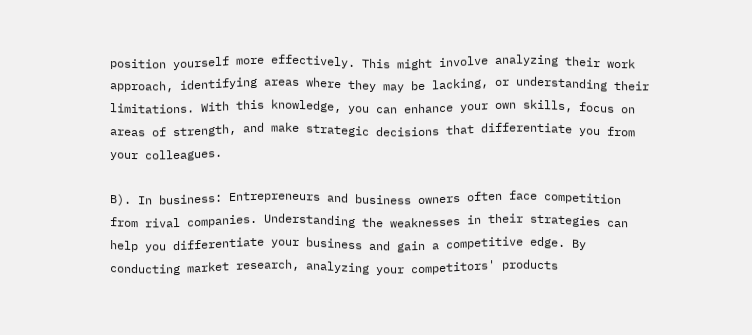position yourself more effectively. This might involve analyzing their work approach, identifying areas where they may be lacking, or understanding their limitations. With this knowledge, you can enhance your own skills, focus on areas of strength, and make strategic decisions that differentiate you from your colleagues.

B). In business: Entrepreneurs and business owners often face competition from rival companies. Understanding the weaknesses in their strategies can help you differentiate your business and gain a competitive edge. By conducting market research, analyzing your competitors' products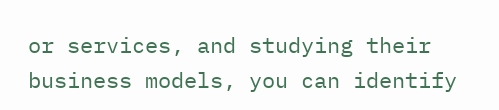or services, and studying their business models, you can identify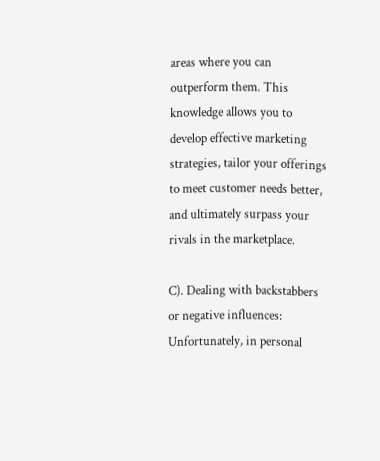areas where you can outperform them. This knowledge allows you to develop effective marketing strategies, tailor your offerings to meet customer needs better, and ultimately surpass your rivals in the marketplace.

C). Dealing with backstabbers or negative influences: Unfortunately, in personal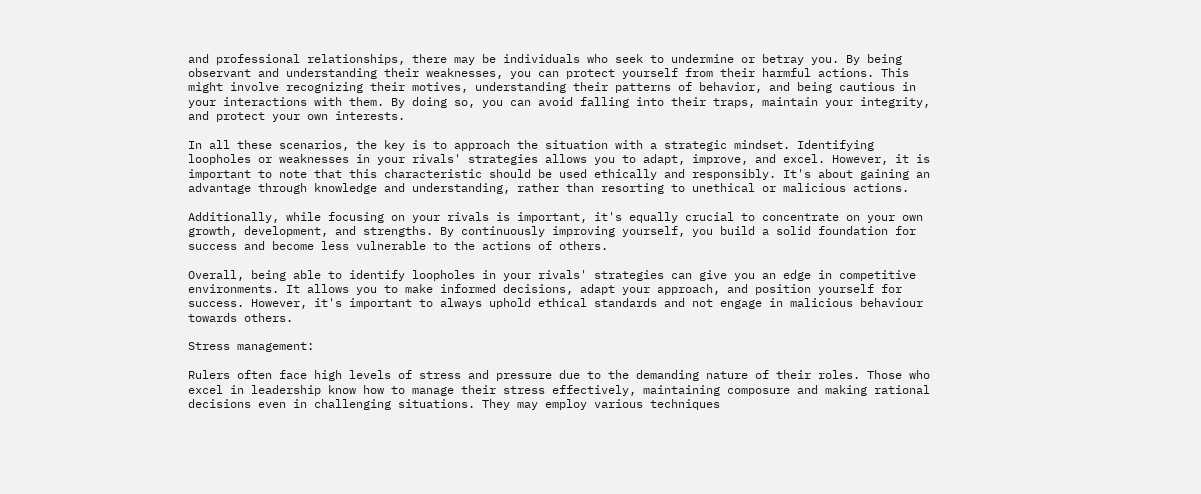and professional relationships, there may be individuals who seek to undermine or betray you. By being observant and understanding their weaknesses, you can protect yourself from their harmful actions. This might involve recognizing their motives, understanding their patterns of behavior, and being cautious in your interactions with them. By doing so, you can avoid falling into their traps, maintain your integrity, and protect your own interests.

In all these scenarios, the key is to approach the situation with a strategic mindset. Identifying loopholes or weaknesses in your rivals' strategies allows you to adapt, improve, and excel. However, it is important to note that this characteristic should be used ethically and responsibly. It's about gaining an advantage through knowledge and understanding, rather than resorting to unethical or malicious actions.

Additionally, while focusing on your rivals is important, it's equally crucial to concentrate on your own growth, development, and strengths. By continuously improving yourself, you build a solid foundation for success and become less vulnerable to the actions of others.

Overall, being able to identify loopholes in your rivals' strategies can give you an edge in competitive environments. It allows you to make informed decisions, adapt your approach, and position yourself for success. However, it's important to always uphold ethical standards and not engage in malicious behaviour towards others.

Stress management:

Rulers often face high levels of stress and pressure due to the demanding nature of their roles. Those who excel in leadership know how to manage their stress effectively, maintaining composure and making rational decisions even in challenging situations. They may employ various techniques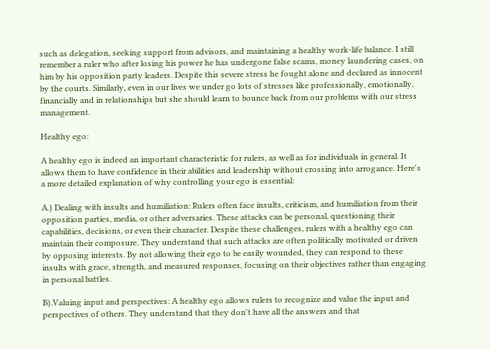such as delegation, seeking support from advisors, and maintaining a healthy work-life balance. I still remember a ruler who after losing his power he has undergone false scams, money laundering cases, on him by his opposition party leaders. Despite this severe stress he fought alone and declared as innocent by the courts. Similarly, even in our lives we under go lots of stresses like professionally, emotionally, financially and in relationships but she should learn to bounce back from our problems with our stress management.

Healthy ego:

A healthy ego is indeed an important characteristic for rulers, as well as for individuals in general. It allows them to have confidence in their abilities and leadership without crossing into arrogance. Here's a more detailed explanation of why controlling your ego is essential:

A.) Dealing with insults and humiliation: Rulers often face insults, criticism, and humiliation from their opposition parties, media, or other adversaries. These attacks can be personal, questioning their capabilities, decisions, or even their character. Despite these challenges, rulers with a healthy ego can maintain their composure. They understand that such attacks are often politically motivated or driven by opposing interests. By not allowing their ego to be easily wounded, they can respond to these insults with grace, strength, and measured responses, focusing on their objectives rather than engaging in personal battles.

B).Valuing input and perspectives: A healthy ego allows rulers to recognize and value the input and perspectives of others. They understand that they don't have all the answers and that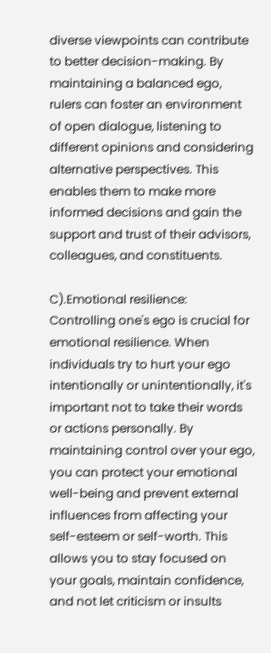diverse viewpoints can contribute to better decision-making. By maintaining a balanced ego, rulers can foster an environment of open dialogue, listening to different opinions and considering alternative perspectives. This enables them to make more informed decisions and gain the support and trust of their advisors, colleagues, and constituents.

C).Emotional resilience: Controlling one's ego is crucial for emotional resilience. When individuals try to hurt your ego intentionally or unintentionally, it's important not to take their words or actions personally. By maintaining control over your ego, you can protect your emotional well-being and prevent external influences from affecting your self-esteem or self-worth. This allows you to stay focused on your goals, maintain confidence, and not let criticism or insults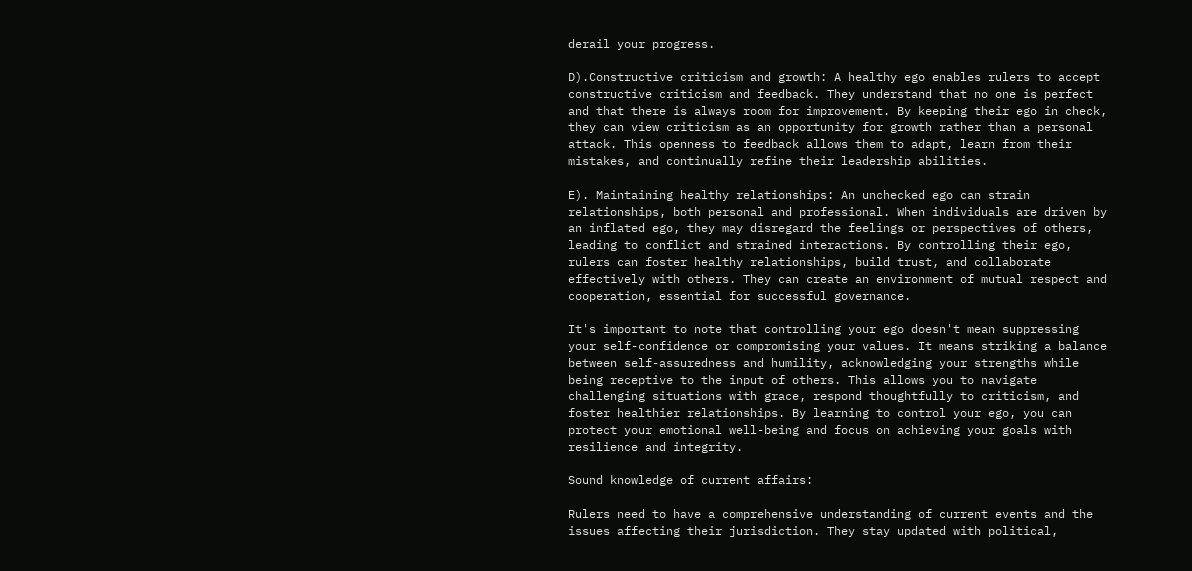derail your progress.

D).Constructive criticism and growth: A healthy ego enables rulers to accept constructive criticism and feedback. They understand that no one is perfect and that there is always room for improvement. By keeping their ego in check, they can view criticism as an opportunity for growth rather than a personal attack. This openness to feedback allows them to adapt, learn from their mistakes, and continually refine their leadership abilities.

E). Maintaining healthy relationships: An unchecked ego can strain relationships, both personal and professional. When individuals are driven by an inflated ego, they may disregard the feelings or perspectives of others, leading to conflict and strained interactions. By controlling their ego, rulers can foster healthy relationships, build trust, and collaborate effectively with others. They can create an environment of mutual respect and cooperation, essential for successful governance.

It's important to note that controlling your ego doesn't mean suppressing your self-confidence or compromising your values. It means striking a balance between self-assuredness and humility, acknowledging your strengths while being receptive to the input of others. This allows you to navigate challenging situations with grace, respond thoughtfully to criticism, and foster healthier relationships. By learning to control your ego, you can protect your emotional well-being and focus on achieving your goals with resilience and integrity.

Sound knowledge of current affairs:

Rulers need to have a comprehensive understanding of current events and the issues affecting their jurisdiction. They stay updated with political,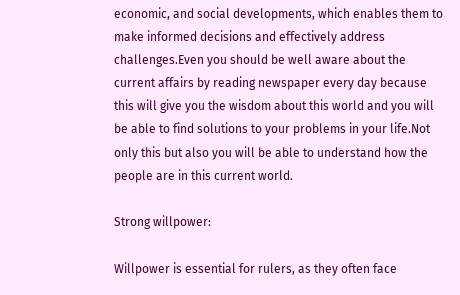economic, and social developments, which enables them to make informed decisions and effectively address challenges.Even you should be well aware about the current affairs by reading newspaper every day because this will give you the wisdom about this world and you will be able to find solutions to your problems in your life.Not only this but also you will be able to understand how the people are in this current world.

Strong willpower:

Willpower is essential for rulers, as they often face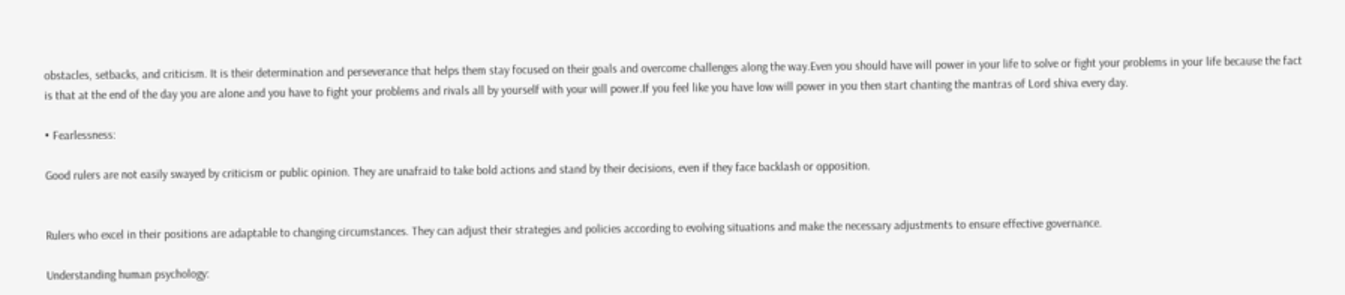obstacles, setbacks, and criticism. It is their determination and perseverance that helps them stay focused on their goals and overcome challenges along the way.Even you should have will power in your life to solve or fight your problems in your life because the fact is that at the end of the day you are alone and you have to fight your problems and rivals all by yourself with your will power.If you feel like you have low will power in you then start chanting the mantras of Lord shiva every day.

• Fearlessness:

Good rulers are not easily swayed by criticism or public opinion. They are unafraid to take bold actions and stand by their decisions, even if they face backlash or opposition.


Rulers who excel in their positions are adaptable to changing circumstances. They can adjust their strategies and policies according to evolving situations and make the necessary adjustments to ensure effective governance.

Understanding human psychology: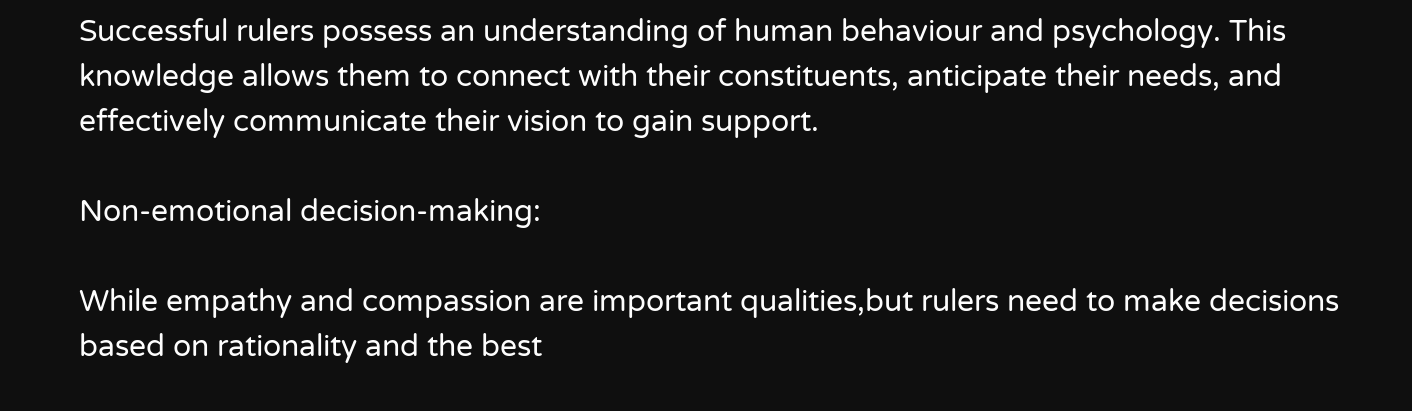Successful rulers possess an understanding of human behaviour and psychology. This knowledge allows them to connect with their constituents, anticipate their needs, and effectively communicate their vision to gain support.

Non-emotional decision-making:

While empathy and compassion are important qualities,but rulers need to make decisions based on rationality and the best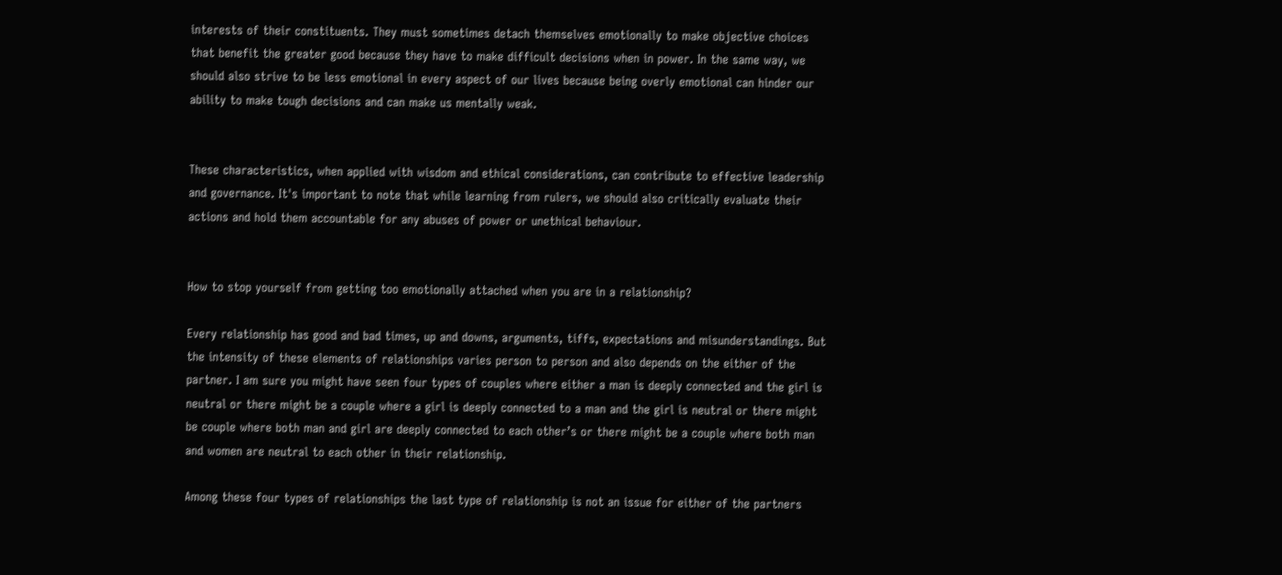interests of their constituents. They must sometimes detach themselves emotionally to make objective choices that benefit the greater good because they have to make difficult decisions when in power. In the same way, we should also strive to be less emotional in every aspect of our lives because being overly emotional can hinder our ability to make tough decisions and can make us mentally weak.


These characteristics, when applied with wisdom and ethical considerations, can contribute to effective leadership and governance. It's important to note that while learning from rulers, we should also critically evaluate their actions and hold them accountable for any abuses of power or unethical behaviour.


How to stop yourself from getting too emotionally attached when you are in a relationship?

Every relationship has good and bad times, up and downs, arguments, tiffs, expectations and misunderstandings. But the intensity of these elements of relationships varies person to person and also depends on the either of the partner. I am sure you might have seen four types of couples where either a man is deeply connected and the girl is neutral or there might be a couple where a girl is deeply connected to a man and the girl is neutral or there might be couple where both man and girl are deeply connected to each other’s or there might be a couple where both man and women are neutral to each other in their relationship.

Among these four types of relationships the last type of relationship is not an issue for either of the partners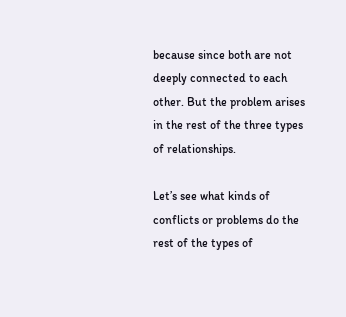because since both are not deeply connected to each other. But the problem arises in the rest of the three types of relationships.

Let’s see what kinds of conflicts or problems do the rest of the types of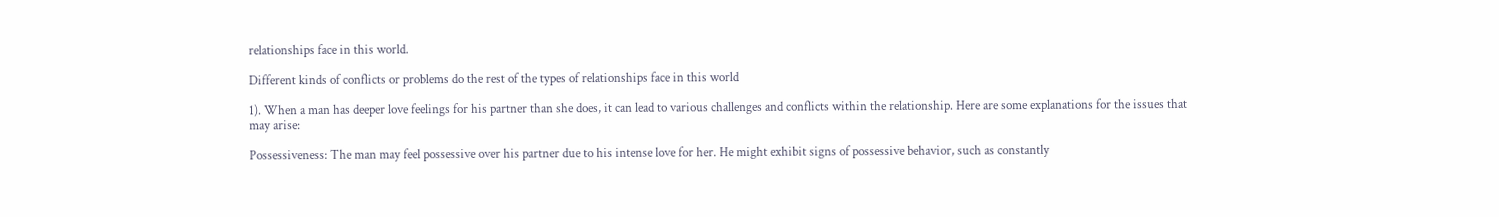relationships face in this world.

Different kinds of conflicts or problems do the rest of the types of relationships face in this world

1). When a man has deeper love feelings for his partner than she does, it can lead to various challenges and conflicts within the relationship. Here are some explanations for the issues that may arise:

Possessiveness: The man may feel possessive over his partner due to his intense love for her. He might exhibit signs of possessive behavior, such as constantly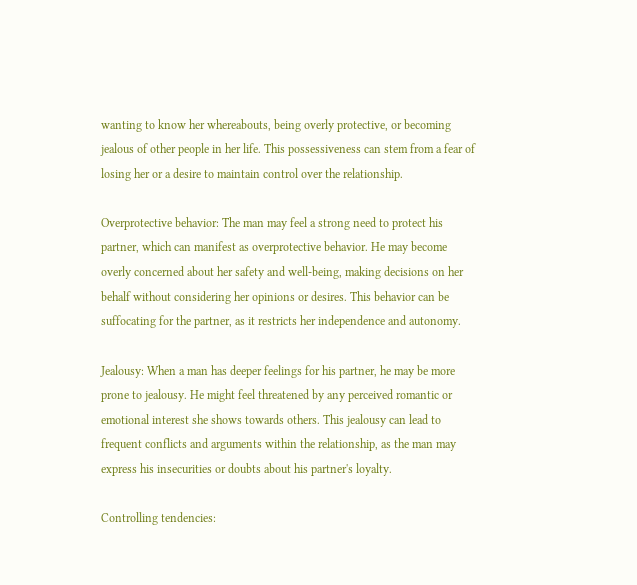wanting to know her whereabouts, being overly protective, or becoming jealous of other people in her life. This possessiveness can stem from a fear of losing her or a desire to maintain control over the relationship.

Overprotective behavior: The man may feel a strong need to protect his partner, which can manifest as overprotective behavior. He may become overly concerned about her safety and well-being, making decisions on her behalf without considering her opinions or desires. This behavior can be suffocating for the partner, as it restricts her independence and autonomy.

Jealousy: When a man has deeper feelings for his partner, he may be more prone to jealousy. He might feel threatened by any perceived romantic or emotional interest she shows towards others. This jealousy can lead to frequent conflicts and arguments within the relationship, as the man may express his insecurities or doubts about his partner's loyalty.

Controlling tendencies: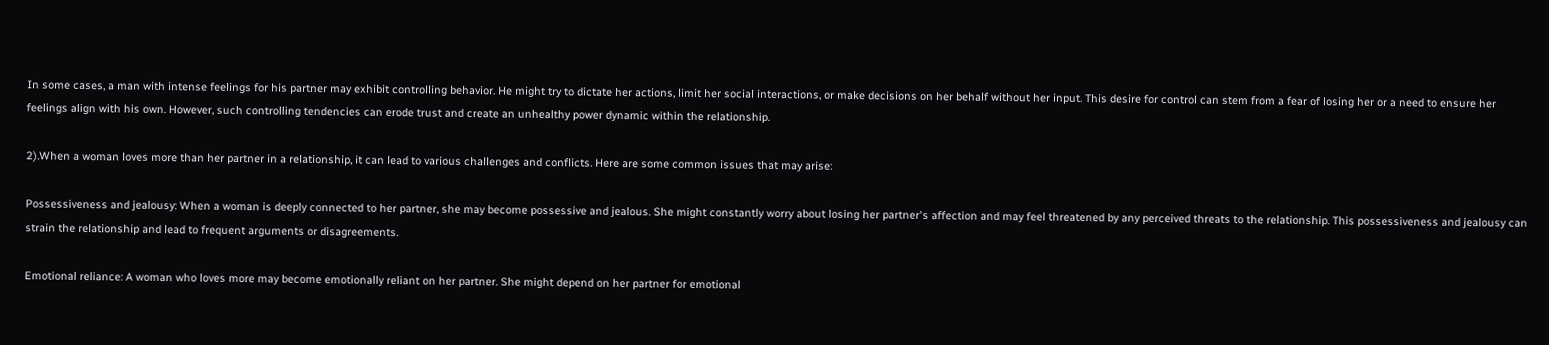In some cases, a man with intense feelings for his partner may exhibit controlling behavior. He might try to dictate her actions, limit her social interactions, or make decisions on her behalf without her input. This desire for control can stem from a fear of losing her or a need to ensure her feelings align with his own. However, such controlling tendencies can erode trust and create an unhealthy power dynamic within the relationship.

2).When a woman loves more than her partner in a relationship, it can lead to various challenges and conflicts. Here are some common issues that may arise:

Possessiveness and jealousy: When a woman is deeply connected to her partner, she may become possessive and jealous. She might constantly worry about losing her partner's affection and may feel threatened by any perceived threats to the relationship. This possessiveness and jealousy can strain the relationship and lead to frequent arguments or disagreements.

Emotional reliance: A woman who loves more may become emotionally reliant on her partner. She might depend on her partner for emotional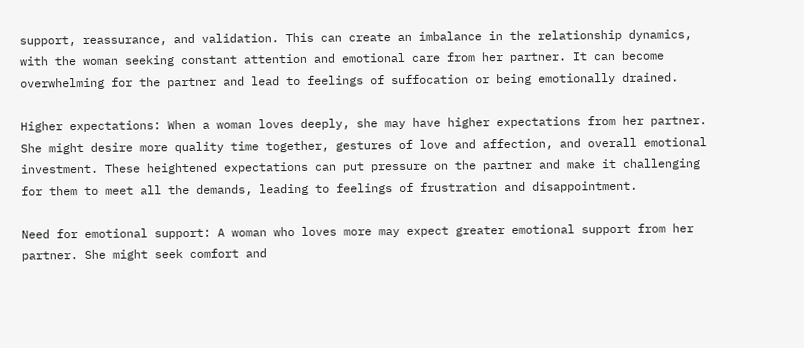support, reassurance, and validation. This can create an imbalance in the relationship dynamics, with the woman seeking constant attention and emotional care from her partner. It can become overwhelming for the partner and lead to feelings of suffocation or being emotionally drained.

Higher expectations: When a woman loves deeply, she may have higher expectations from her partner. She might desire more quality time together, gestures of love and affection, and overall emotional investment. These heightened expectations can put pressure on the partner and make it challenging for them to meet all the demands, leading to feelings of frustration and disappointment.

Need for emotional support: A woman who loves more may expect greater emotional support from her partner. She might seek comfort and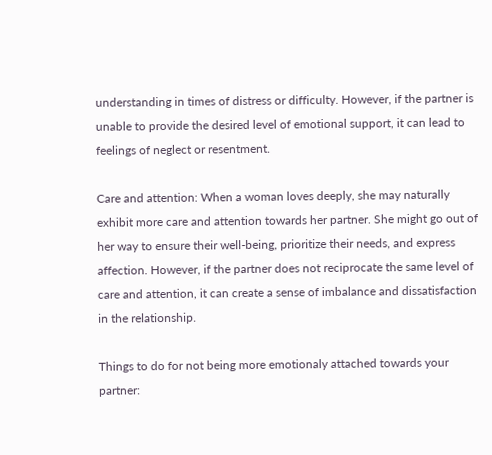understanding in times of distress or difficulty. However, if the partner is unable to provide the desired level of emotional support, it can lead to feelings of neglect or resentment.

Care and attention: When a woman loves deeply, she may naturally exhibit more care and attention towards her partner. She might go out of her way to ensure their well-being, prioritize their needs, and express affection. However, if the partner does not reciprocate the same level of care and attention, it can create a sense of imbalance and dissatisfaction in the relationship.

Things to do for not being more emotionaly attached towards your partner: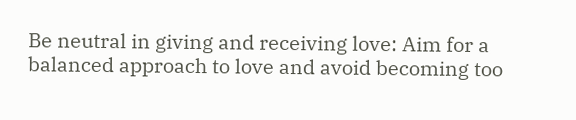Be neutral in giving and receiving love: Aim for a balanced approach to love and avoid becoming too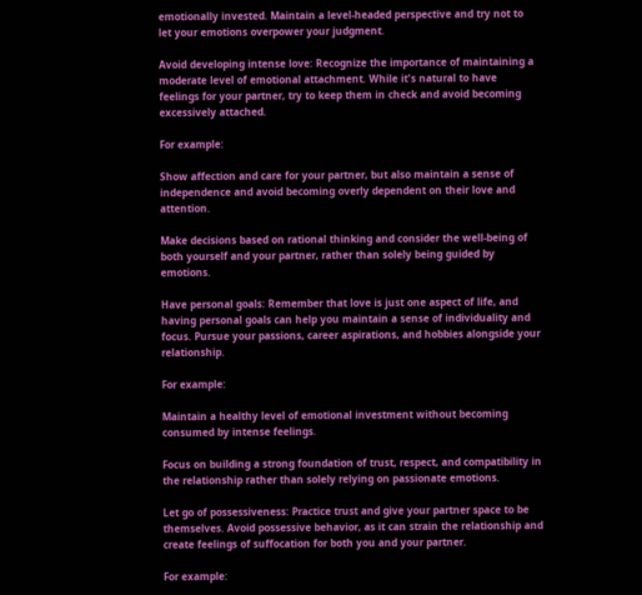emotionally invested. Maintain a level-headed perspective and try not to let your emotions overpower your judgment.

Avoid developing intense love: Recognize the importance of maintaining a moderate level of emotional attachment. While it's natural to have feelings for your partner, try to keep them in check and avoid becoming excessively attached.

For example:

Show affection and care for your partner, but also maintain a sense of independence and avoid becoming overly dependent on their love and attention.

Make decisions based on rational thinking and consider the well-being of both yourself and your partner, rather than solely being guided by emotions.

Have personal goals: Remember that love is just one aspect of life, and having personal goals can help you maintain a sense of individuality and focus. Pursue your passions, career aspirations, and hobbies alongside your relationship.

For example:

Maintain a healthy level of emotional investment without becoming consumed by intense feelings.

Focus on building a strong foundation of trust, respect, and compatibility in the relationship rather than solely relying on passionate emotions.

Let go of possessiveness: Practice trust and give your partner space to be themselves. Avoid possessive behavior, as it can strain the relationship and create feelings of suffocation for both you and your partner.

For example: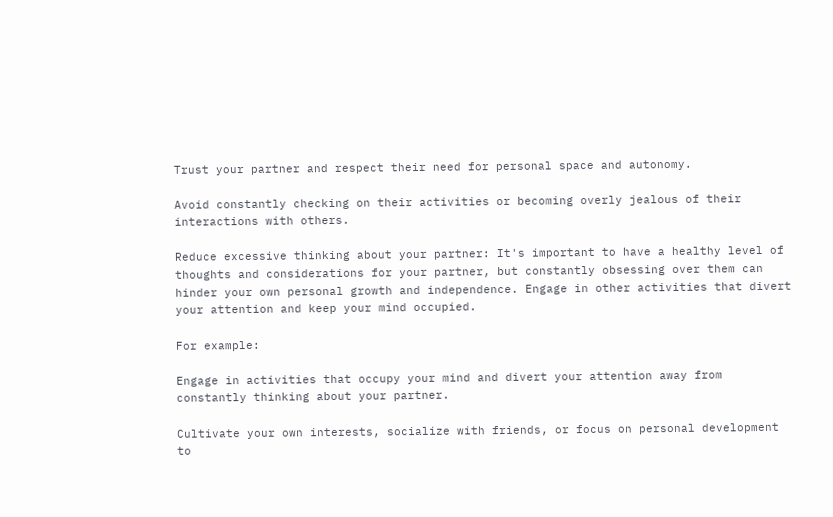Trust your partner and respect their need for personal space and autonomy.

Avoid constantly checking on their activities or becoming overly jealous of their interactions with others.

Reduce excessive thinking about your partner: It's important to have a healthy level of thoughts and considerations for your partner, but constantly obsessing over them can hinder your own personal growth and independence. Engage in other activities that divert your attention and keep your mind occupied.

For example:

Engage in activities that occupy your mind and divert your attention away from constantly thinking about your partner.

Cultivate your own interests, socialize with friends, or focus on personal development to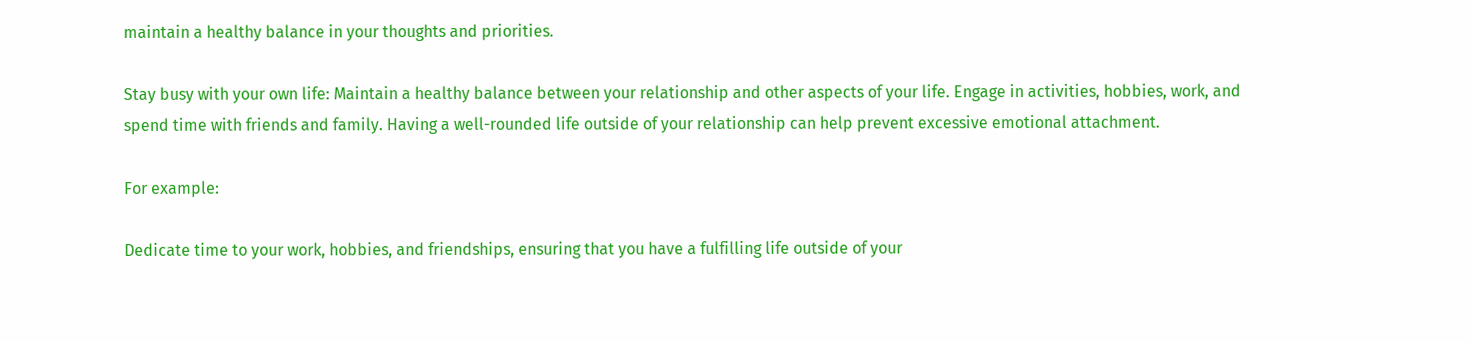maintain a healthy balance in your thoughts and priorities.

Stay busy with your own life: Maintain a healthy balance between your relationship and other aspects of your life. Engage in activities, hobbies, work, and spend time with friends and family. Having a well-rounded life outside of your relationship can help prevent excessive emotional attachment.

For example:

Dedicate time to your work, hobbies, and friendships, ensuring that you have a fulfilling life outside of your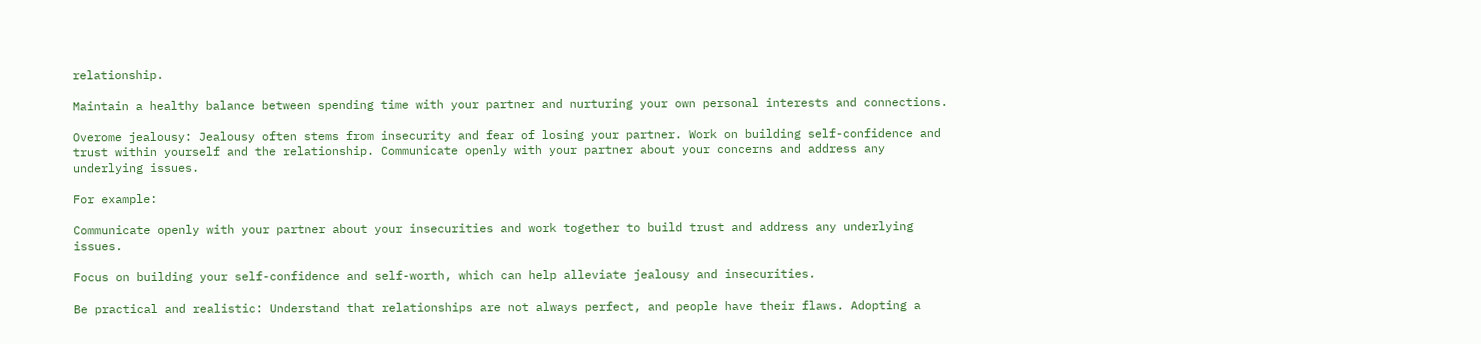relationship.

Maintain a healthy balance between spending time with your partner and nurturing your own personal interests and connections.

Overome jealousy: Jealousy often stems from insecurity and fear of losing your partner. Work on building self-confidence and trust within yourself and the relationship. Communicate openly with your partner about your concerns and address any underlying issues.

For example:

Communicate openly with your partner about your insecurities and work together to build trust and address any underlying issues.

Focus on building your self-confidence and self-worth, which can help alleviate jealousy and insecurities.

Be practical and realistic: Understand that relationships are not always perfect, and people have their flaws. Adopting a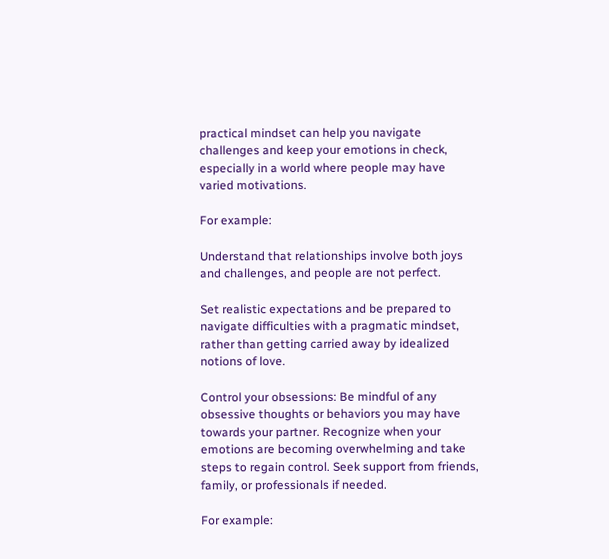practical mindset can help you navigate challenges and keep your emotions in check, especially in a world where people may have varied motivations.

For example:

Understand that relationships involve both joys and challenges, and people are not perfect.

Set realistic expectations and be prepared to navigate difficulties with a pragmatic mindset, rather than getting carried away by idealized notions of love.

Control your obsessions: Be mindful of any obsessive thoughts or behaviors you may have towards your partner. Recognize when your emotions are becoming overwhelming and take steps to regain control. Seek support from friends, family, or professionals if needed.

For example: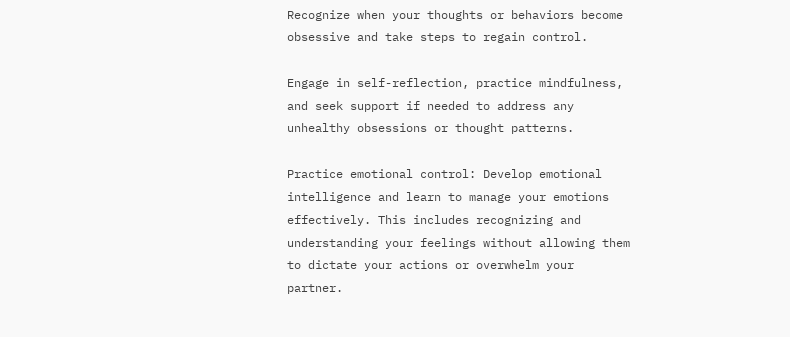Recognize when your thoughts or behaviors become obsessive and take steps to regain control.

Engage in self-reflection, practice mindfulness, and seek support if needed to address any unhealthy obsessions or thought patterns.

Practice emotional control: Develop emotional intelligence and learn to manage your emotions effectively. This includes recognizing and understanding your feelings without allowing them to dictate your actions or overwhelm your partner.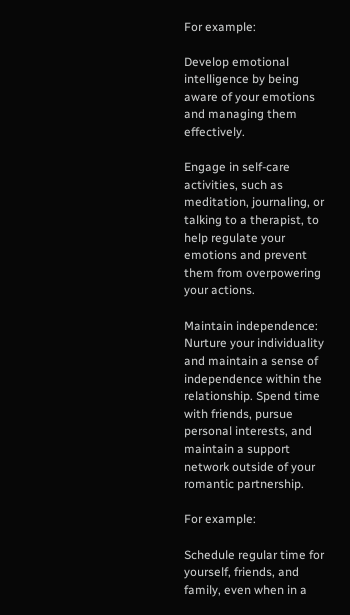For example:

Develop emotional intelligence by being aware of your emotions and managing them effectively.

Engage in self-care activities, such as meditation, journaling, or talking to a therapist, to help regulate your emotions and prevent them from overpowering your actions.

Maintain independence: Nurture your individuality and maintain a sense of independence within the relationship. Spend time with friends, pursue personal interests, and maintain a support network outside of your romantic partnership.

For example:

Schedule regular time for yourself, friends, and family, even when in a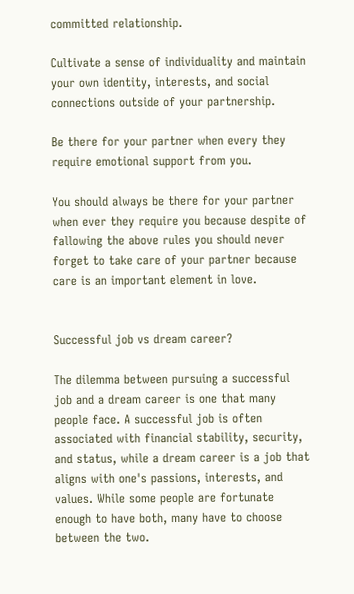committed relationship.

Cultivate a sense of individuality and maintain your own identity, interests, and social connections outside of your partnership.

Be there for your partner when every they require emotional support from you.

You should always be there for your partner when ever they require you because despite of fallowing the above rules you should never forget to take care of your partner because care is an important element in love.


Successful job vs dream career?

The dilemma between pursuing a successful job and a dream career is one that many people face. A successful job is often associated with financial stability, security, and status, while a dream career is a job that aligns with one's passions, interests, and values. While some people are fortunate enough to have both, many have to choose between the two.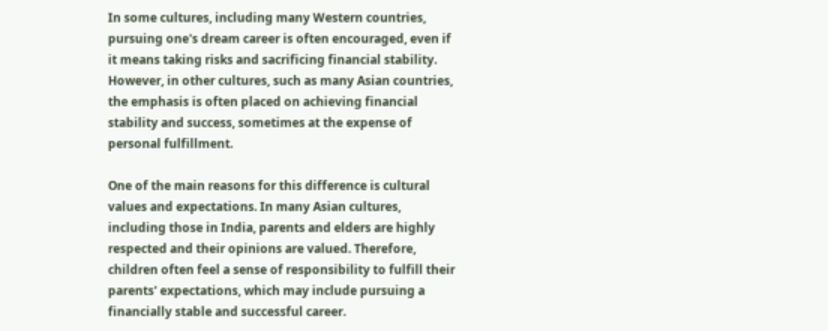In some cultures, including many Western countries, pursuing one's dream career is often encouraged, even if it means taking risks and sacrificing financial stability. However, in other cultures, such as many Asian countries, the emphasis is often placed on achieving financial stability and success, sometimes at the expense of personal fulfillment.

One of the main reasons for this difference is cultural values and expectations. In many Asian cultures, including those in India, parents and elders are highly respected and their opinions are valued. Therefore, children often feel a sense of responsibility to fulfill their parents' expectations, which may include pursuing a financially stable and successful career.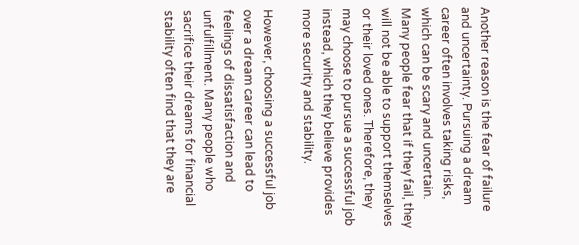Another reason is the fear of failure and uncertainty. Pursuing a dream career often involves taking risks, which can be scary and uncertain. Many people fear that if they fail, they will not be able to support themselves or their loved ones. Therefore, they may choose to pursue a successful job instead, which they believe provides more security and stability.

However, choosing a successful job over a dream career can lead to feelings of dissatisfaction and unfulfillment. Many people who sacrifice their dreams for financial stability often find that they are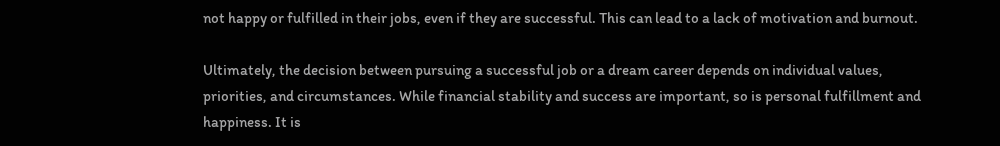not happy or fulfilled in their jobs, even if they are successful. This can lead to a lack of motivation and burnout.

Ultimately, the decision between pursuing a successful job or a dream career depends on individual values, priorities, and circumstances. While financial stability and success are important, so is personal fulfillment and happiness. It is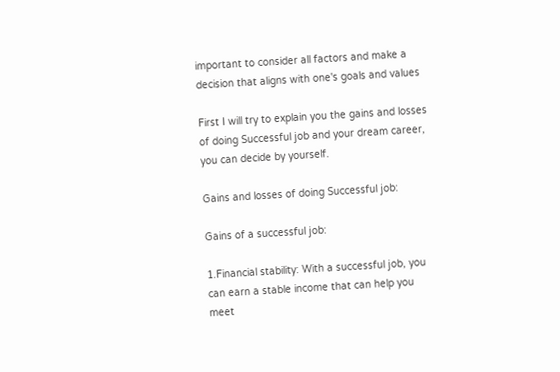important to consider all factors and make a decision that aligns with one's goals and values

First I will try to explain you the gains and losses of doing Successful job and your dream career, you can decide by yourself.

Gains and losses of doing Successful job:

Gains of a successful job:

1.Financial stability: With a successful job, you can earn a stable income that can help you meet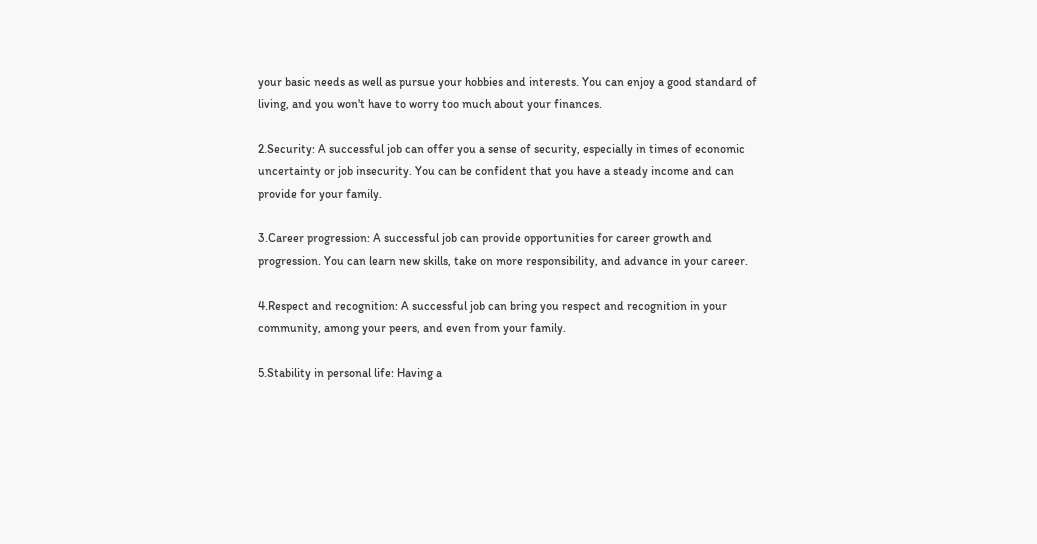your basic needs as well as pursue your hobbies and interests. You can enjoy a good standard of living, and you won't have to worry too much about your finances.

2.Security: A successful job can offer you a sense of security, especially in times of economic uncertainty or job insecurity. You can be confident that you have a steady income and can provide for your family.

3.Career progression: A successful job can provide opportunities for career growth and progression. You can learn new skills, take on more responsibility, and advance in your career.

4.Respect and recognition: A successful job can bring you respect and recognition in your community, among your peers, and even from your family.

5.Stability in personal life: Having a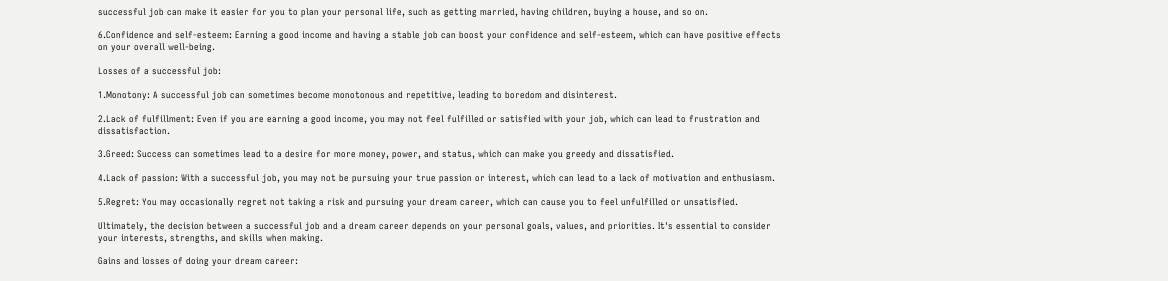successful job can make it easier for you to plan your personal life, such as getting married, having children, buying a house, and so on.

6.Confidence and self-esteem: Earning a good income and having a stable job can boost your confidence and self-esteem, which can have positive effects on your overall well-being.

Losses of a successful job:

1.Monotony: A successful job can sometimes become monotonous and repetitive, leading to boredom and disinterest.

2.Lack of fulfillment: Even if you are earning a good income, you may not feel fulfilled or satisfied with your job, which can lead to frustration and dissatisfaction.

3.Greed: Success can sometimes lead to a desire for more money, power, and status, which can make you greedy and dissatisfied.

4.Lack of passion: With a successful job, you may not be pursuing your true passion or interest, which can lead to a lack of motivation and enthusiasm.

5.Regret: You may occasionally regret not taking a risk and pursuing your dream career, which can cause you to feel unfulfilled or unsatisfied.

Ultimately, the decision between a successful job and a dream career depends on your personal goals, values, and priorities. It's essential to consider your interests, strengths, and skills when making.

Gains and losses of doing your dream career: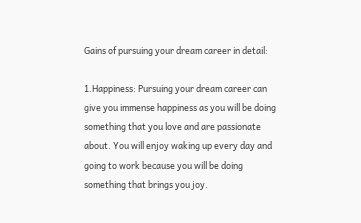Gains of pursuing your dream career in detail:

1.Happiness: Pursuing your dream career can give you immense happiness as you will be doing something that you love and are passionate about. You will enjoy waking up every day and going to work because you will be doing something that brings you joy.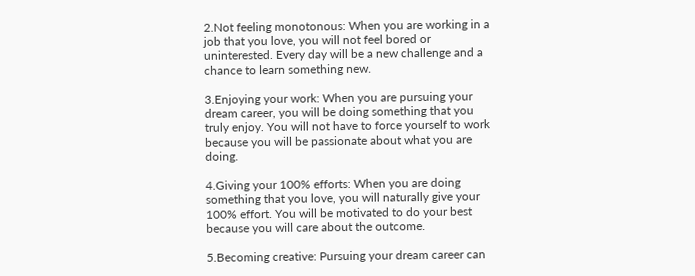2.Not feeling monotonous: When you are working in a job that you love, you will not feel bored or uninterested. Every day will be a new challenge and a chance to learn something new.

3.Enjoying your work: When you are pursuing your dream career, you will be doing something that you truly enjoy. You will not have to force yourself to work because you will be passionate about what you are doing.

4.Giving your 100% efforts: When you are doing something that you love, you will naturally give your 100% effort. You will be motivated to do your best because you will care about the outcome.

5.Becoming creative: Pursuing your dream career can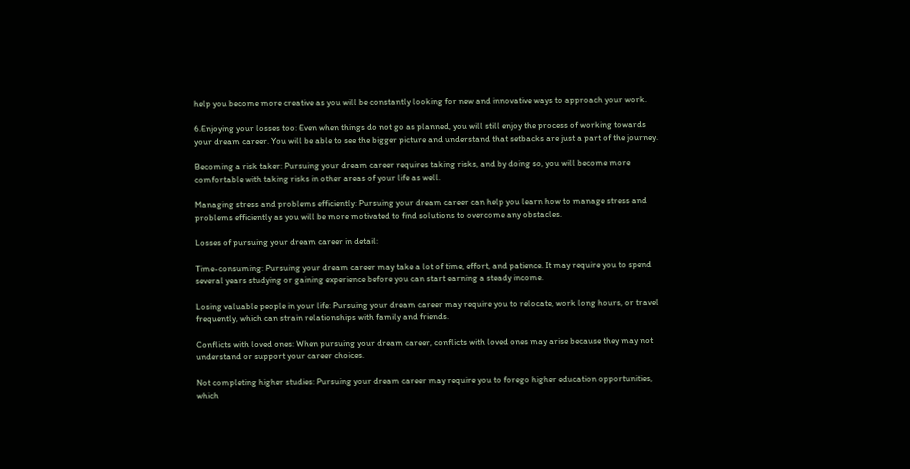help you become more creative as you will be constantly looking for new and innovative ways to approach your work.

6.Enjoying your losses too: Even when things do not go as planned, you will still enjoy the process of working towards your dream career. You will be able to see the bigger picture and understand that setbacks are just a part of the journey.

Becoming a risk taker: Pursuing your dream career requires taking risks, and by doing so, you will become more comfortable with taking risks in other areas of your life as well.

Managing stress and problems efficiently: Pursuing your dream career can help you learn how to manage stress and problems efficiently as you will be more motivated to find solutions to overcome any obstacles.

Losses of pursuing your dream career in detail:

Time-consuming: Pursuing your dream career may take a lot of time, effort, and patience. It may require you to spend several years studying or gaining experience before you can start earning a steady income.

Losing valuable people in your life: Pursuing your dream career may require you to relocate, work long hours, or travel frequently, which can strain relationships with family and friends.

Conflicts with loved ones: When pursuing your dream career, conflicts with loved ones may arise because they may not understand or support your career choices.

Not completing higher studies: Pursuing your dream career may require you to forego higher education opportunities, which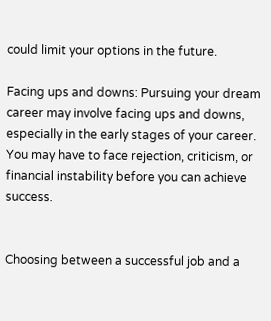could limit your options in the future.

Facing ups and downs: Pursuing your dream career may involve facing ups and downs, especially in the early stages of your career. You may have to face rejection, criticism, or financial instability before you can achieve success.


Choosing between a successful job and a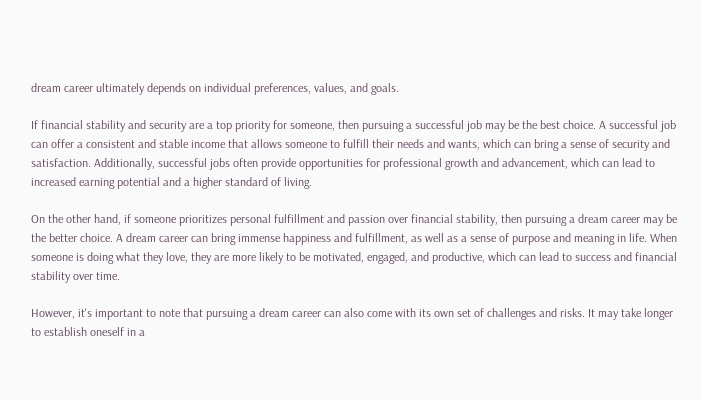dream career ultimately depends on individual preferences, values, and goals.

If financial stability and security are a top priority for someone, then pursuing a successful job may be the best choice. A successful job can offer a consistent and stable income that allows someone to fulfill their needs and wants, which can bring a sense of security and satisfaction. Additionally, successful jobs often provide opportunities for professional growth and advancement, which can lead to increased earning potential and a higher standard of living.

On the other hand, if someone prioritizes personal fulfillment and passion over financial stability, then pursuing a dream career may be the better choice. A dream career can bring immense happiness and fulfillment, as well as a sense of purpose and meaning in life. When someone is doing what they love, they are more likely to be motivated, engaged, and productive, which can lead to success and financial stability over time.

However, it's important to note that pursuing a dream career can also come with its own set of challenges and risks. It may take longer to establish oneself in a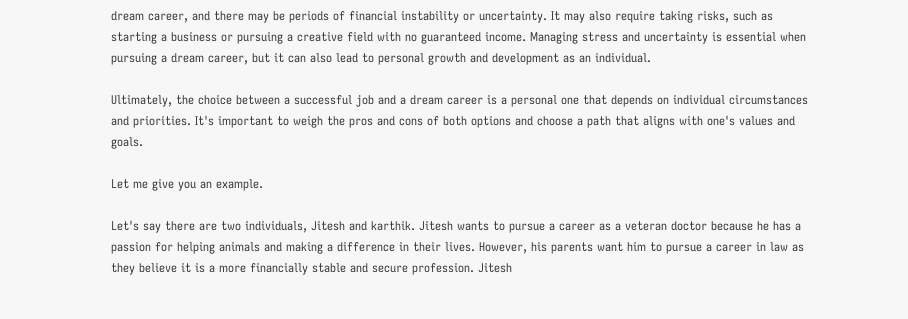dream career, and there may be periods of financial instability or uncertainty. It may also require taking risks, such as starting a business or pursuing a creative field with no guaranteed income. Managing stress and uncertainty is essential when pursuing a dream career, but it can also lead to personal growth and development as an individual.

Ultimately, the choice between a successful job and a dream career is a personal one that depends on individual circumstances and priorities. It's important to weigh the pros and cons of both options and choose a path that aligns with one's values and goals.

Let me give you an example.

Let's say there are two individuals, Jitesh and karthik. Jitesh wants to pursue a career as a veteran doctor because he has a passion for helping animals and making a difference in their lives. However, his parents want him to pursue a career in law as they believe it is a more financially stable and secure profession. Jitesh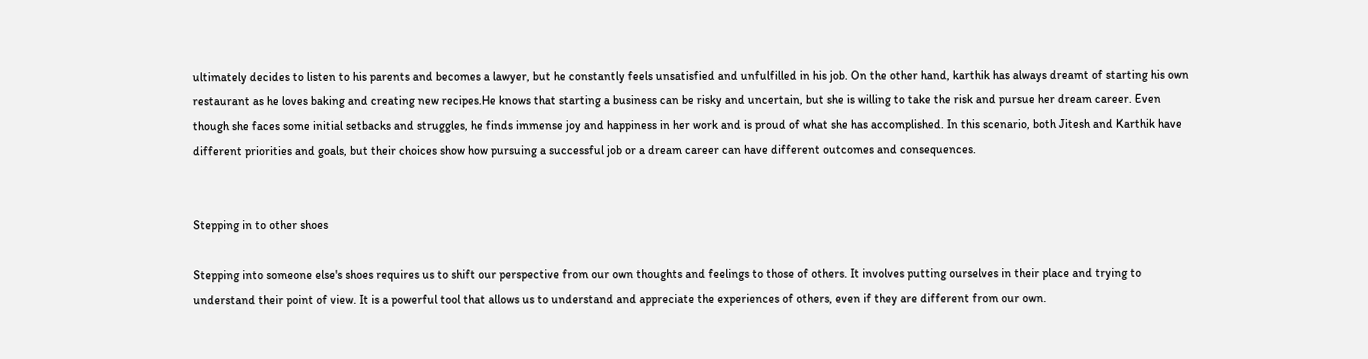ultimately decides to listen to his parents and becomes a lawyer, but he constantly feels unsatisfied and unfulfilled in his job. On the other hand, karthik has always dreamt of starting his own restaurant as he loves baking and creating new recipes.He knows that starting a business can be risky and uncertain, but she is willing to take the risk and pursue her dream career. Even though she faces some initial setbacks and struggles, he finds immense joy and happiness in her work and is proud of what she has accomplished. In this scenario, both Jitesh and Karthik have different priorities and goals, but their choices show how pursuing a successful job or a dream career can have different outcomes and consequences.


Stepping in to other shoes

Stepping into someone else's shoes requires us to shift our perspective from our own thoughts and feelings to those of others. It involves putting ourselves in their place and trying to understand their point of view. It is a powerful tool that allows us to understand and appreciate the experiences of others, even if they are different from our own.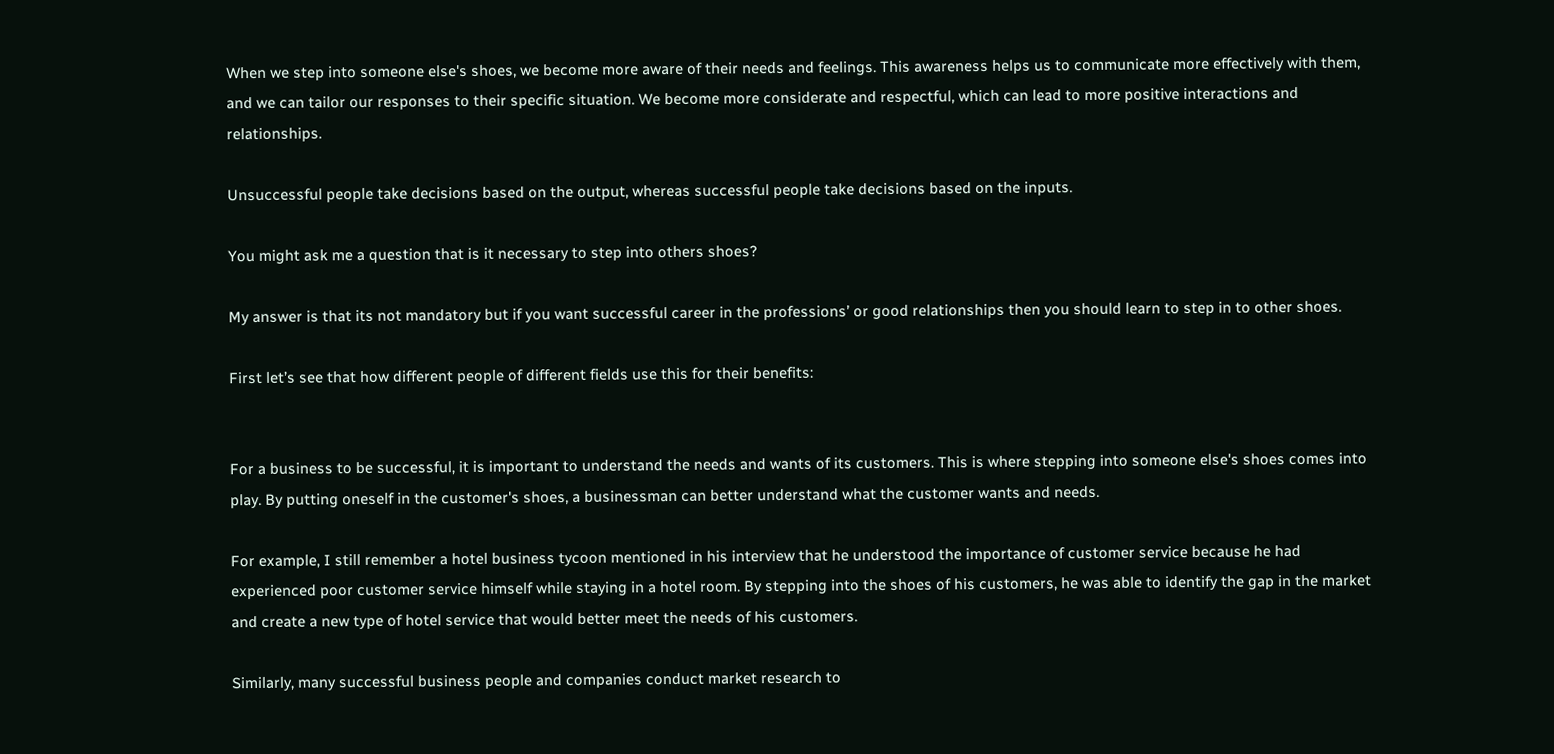When we step into someone else's shoes, we become more aware of their needs and feelings. This awareness helps us to communicate more effectively with them, and we can tailor our responses to their specific situation. We become more considerate and respectful, which can lead to more positive interactions and relationships.

Unsuccessful people take decisions based on the output, whereas successful people take decisions based on the inputs.

You might ask me a question that is it necessary to step into others shoes?

My answer is that its not mandatory but if you want successful career in the professions’ or good relationships then you should learn to step in to other shoes.

First let’s see that how different people of different fields use this for their benefits:


For a business to be successful, it is important to understand the needs and wants of its customers. This is where stepping into someone else's shoes comes into play. By putting oneself in the customer's shoes, a businessman can better understand what the customer wants and needs.

For example, I still remember a hotel business tycoon mentioned in his interview that he understood the importance of customer service because he had experienced poor customer service himself while staying in a hotel room. By stepping into the shoes of his customers, he was able to identify the gap in the market and create a new type of hotel service that would better meet the needs of his customers.

Similarly, many successful business people and companies conduct market research to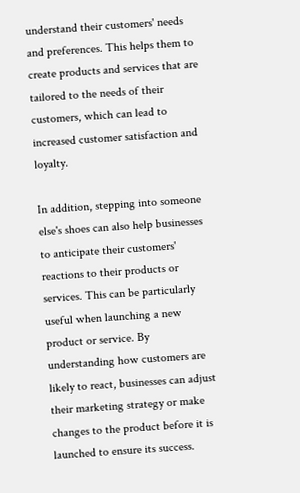understand their customers' needs and preferences. This helps them to create products and services that are tailored to the needs of their customers, which can lead to increased customer satisfaction and loyalty.

In addition, stepping into someone else's shoes can also help businesses to anticipate their customers' reactions to their products or services. This can be particularly useful when launching a new product or service. By understanding how customers are likely to react, businesses can adjust their marketing strategy or make changes to the product before it is launched to ensure its success.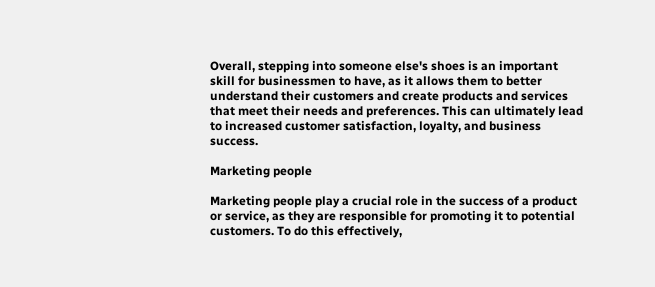Overall, stepping into someone else's shoes is an important skill for businessmen to have, as it allows them to better understand their customers and create products and services that meet their needs and preferences. This can ultimately lead to increased customer satisfaction, loyalty, and business success.

Marketing people

Marketing people play a crucial role in the success of a product or service, as they are responsible for promoting it to potential customers. To do this effectively,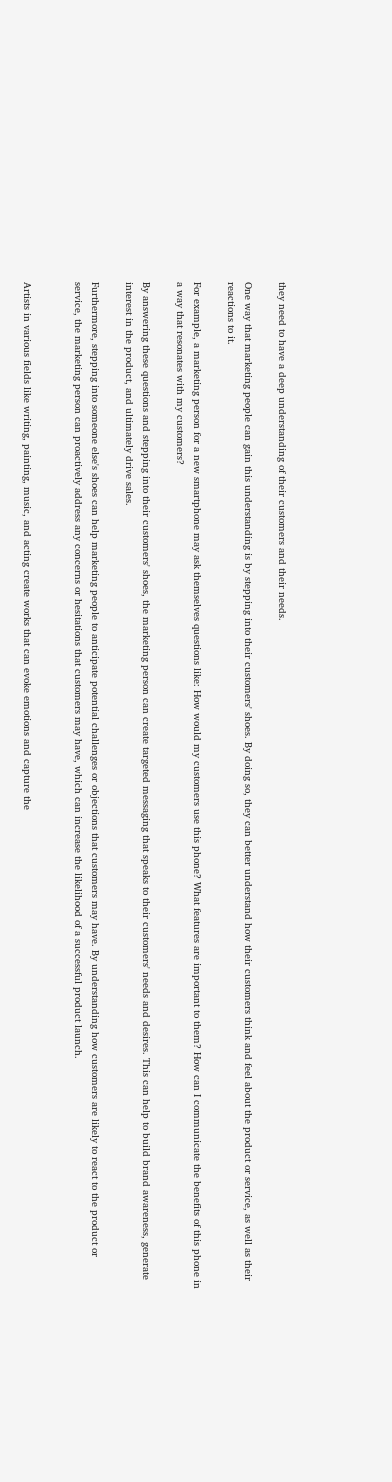they need to have a deep understanding of their customers and their needs.

One way that marketing people can gain this understanding is by stepping into their customers' shoes. By doing so, they can better understand how their customers think and feel about the product or service, as well as their reactions to it.

For example, a marketing person for a new smartphone may ask themselves questions like: How would my customers use this phone? What features are important to them? How can I communicate the benefits of this phone in a way that resonates with my customers?

By answering these questions and stepping into their customers' shoes, the marketing person can create targeted messaging that speaks to their customers' needs and desires. This can help to build brand awareness, generate interest in the product, and ultimately drive sales.

Furthermore, stepping into someone else's shoes can help marketing people to anticipate potential challenges or objections that customers may have. By understanding how customers are likely to react to the product or service, the marketing person can proactively address any concerns or hesitations that customers may have, which can increase the likelihood of a successful product launch.


Artists in various fields like writing, painting, music, and acting create works that can evoke emotions and capture the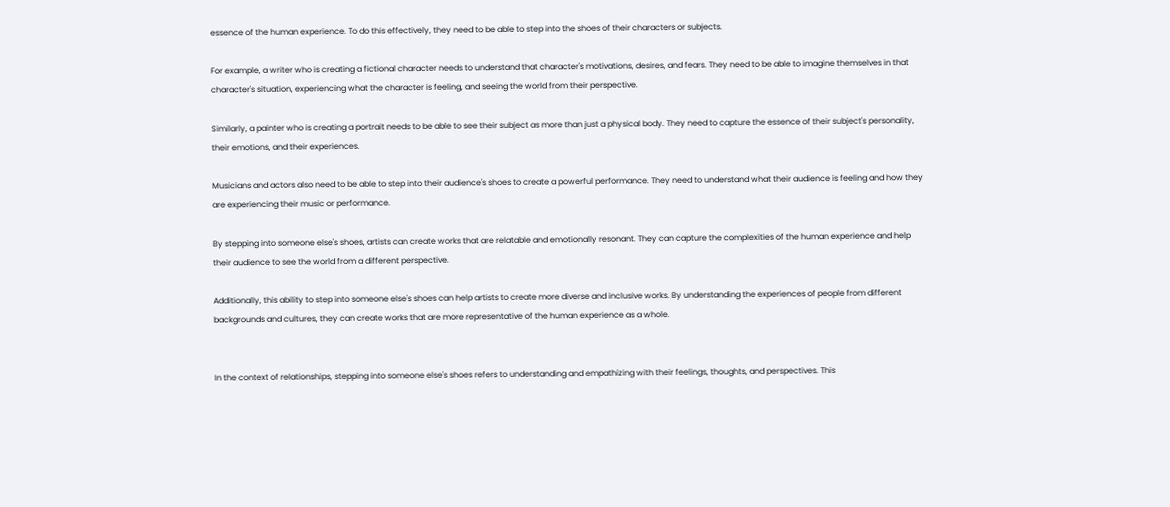essence of the human experience. To do this effectively, they need to be able to step into the shoes of their characters or subjects.

For example, a writer who is creating a fictional character needs to understand that character's motivations, desires, and fears. They need to be able to imagine themselves in that character's situation, experiencing what the character is feeling, and seeing the world from their perspective.

Similarly, a painter who is creating a portrait needs to be able to see their subject as more than just a physical body. They need to capture the essence of their subject's personality, their emotions, and their experiences.

Musicians and actors also need to be able to step into their audience's shoes to create a powerful performance. They need to understand what their audience is feeling and how they are experiencing their music or performance.

By stepping into someone else's shoes, artists can create works that are relatable and emotionally resonant. They can capture the complexities of the human experience and help their audience to see the world from a different perspective.

Additionally, this ability to step into someone else's shoes can help artists to create more diverse and inclusive works. By understanding the experiences of people from different backgrounds and cultures, they can create works that are more representative of the human experience as a whole.


In the context of relationships, stepping into someone else's shoes refers to understanding and empathizing with their feelings, thoughts, and perspectives. This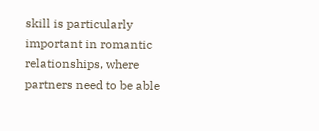skill is particularly important in romantic relationships, where partners need to be able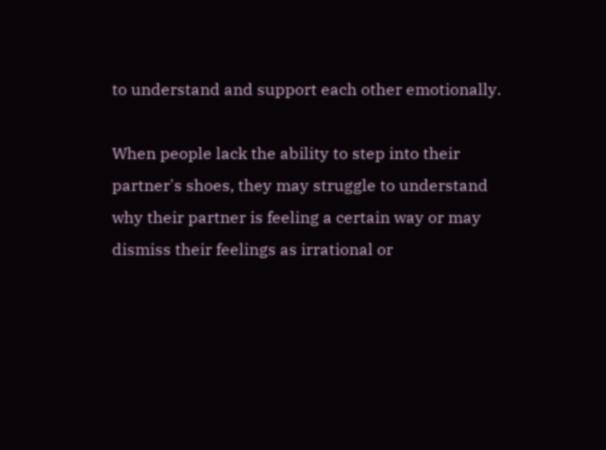to understand and support each other emotionally.

When people lack the ability to step into their partner's shoes, they may struggle to understand why their partner is feeling a certain way or may dismiss their feelings as irrational or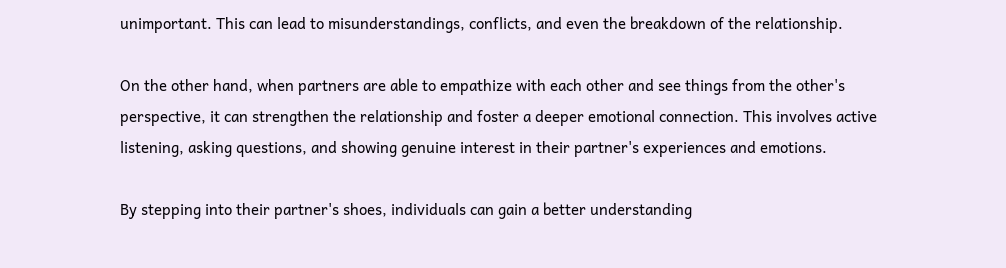unimportant. This can lead to misunderstandings, conflicts, and even the breakdown of the relationship.

On the other hand, when partners are able to empathize with each other and see things from the other's perspective, it can strengthen the relationship and foster a deeper emotional connection. This involves active listening, asking questions, and showing genuine interest in their partner's experiences and emotions.

By stepping into their partner's shoes, individuals can gain a better understanding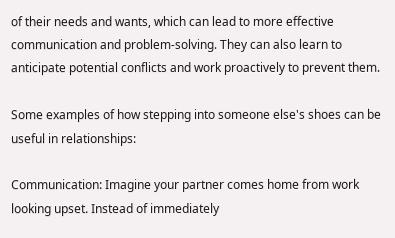of their needs and wants, which can lead to more effective communication and problem-solving. They can also learn to anticipate potential conflicts and work proactively to prevent them.

Some examples of how stepping into someone else's shoes can be useful in relationships:

Communication: Imagine your partner comes home from work looking upset. Instead of immediately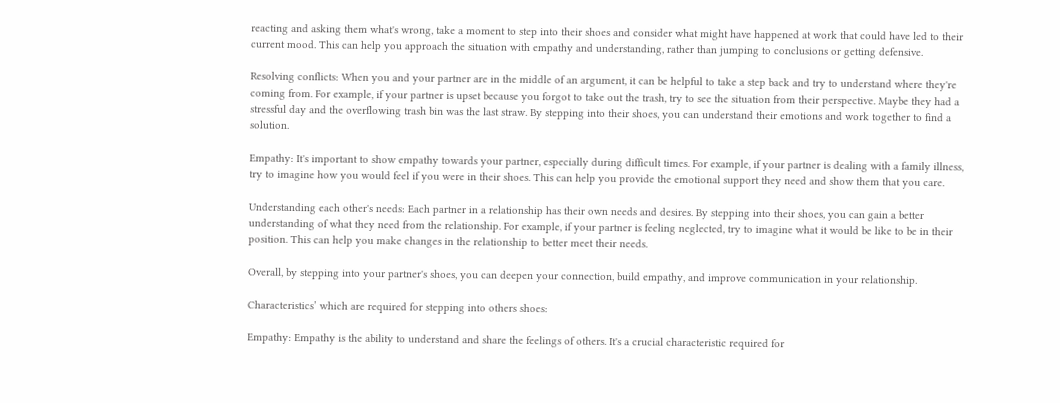reacting and asking them what's wrong, take a moment to step into their shoes and consider what might have happened at work that could have led to their current mood. This can help you approach the situation with empathy and understanding, rather than jumping to conclusions or getting defensive.

Resolving conflicts: When you and your partner are in the middle of an argument, it can be helpful to take a step back and try to understand where they're coming from. For example, if your partner is upset because you forgot to take out the trash, try to see the situation from their perspective. Maybe they had a stressful day and the overflowing trash bin was the last straw. By stepping into their shoes, you can understand their emotions and work together to find a solution.

Empathy: It's important to show empathy towards your partner, especially during difficult times. For example, if your partner is dealing with a family illness, try to imagine how you would feel if you were in their shoes. This can help you provide the emotional support they need and show them that you care.

Understanding each other's needs: Each partner in a relationship has their own needs and desires. By stepping into their shoes, you can gain a better understanding of what they need from the relationship. For example, if your partner is feeling neglected, try to imagine what it would be like to be in their position. This can help you make changes in the relationship to better meet their needs.

Overall, by stepping into your partner's shoes, you can deepen your connection, build empathy, and improve communication in your relationship.

Characteristics’ which are required for stepping into others shoes:

Empathy: Empathy is the ability to understand and share the feelings of others. It's a crucial characteristic required for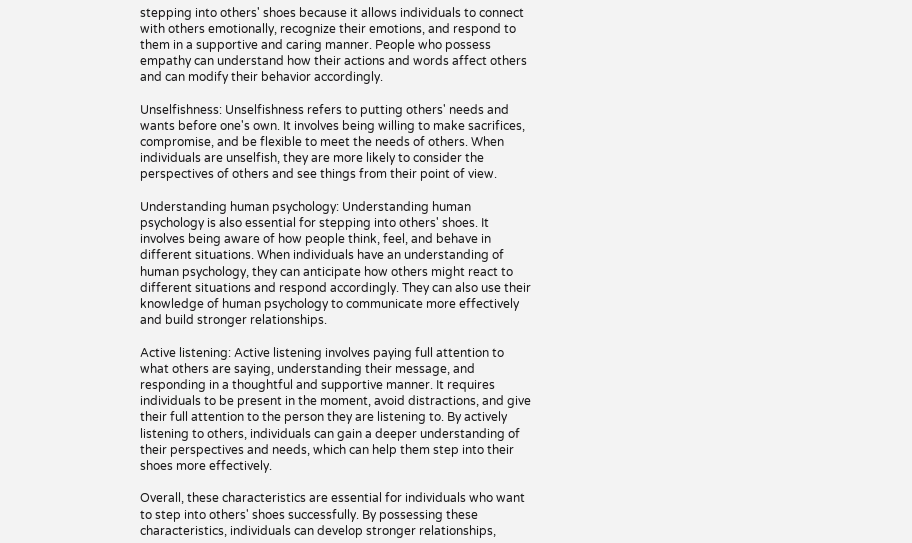stepping into others' shoes because it allows individuals to connect with others emotionally, recognize their emotions, and respond to them in a supportive and caring manner. People who possess empathy can understand how their actions and words affect others and can modify their behavior accordingly.

Unselfishness: Unselfishness refers to putting others' needs and wants before one's own. It involves being willing to make sacrifices, compromise, and be flexible to meet the needs of others. When individuals are unselfish, they are more likely to consider the perspectives of others and see things from their point of view.

Understanding human psychology: Understanding human psychology is also essential for stepping into others' shoes. It involves being aware of how people think, feel, and behave in different situations. When individuals have an understanding of human psychology, they can anticipate how others might react to different situations and respond accordingly. They can also use their knowledge of human psychology to communicate more effectively and build stronger relationships.

Active listening: Active listening involves paying full attention to what others are saying, understanding their message, and responding in a thoughtful and supportive manner. It requires individuals to be present in the moment, avoid distractions, and give their full attention to the person they are listening to. By actively listening to others, individuals can gain a deeper understanding of their perspectives and needs, which can help them step into their shoes more effectively.

Overall, these characteristics are essential for individuals who want to step into others' shoes successfully. By possessing these characteristics, individuals can develop stronger relationships,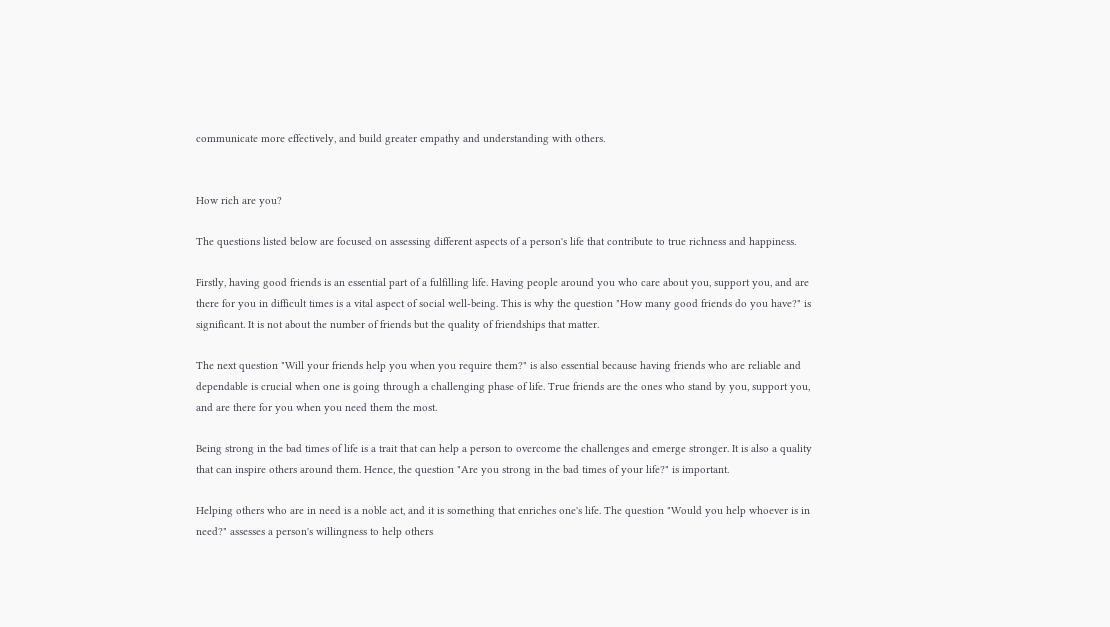communicate more effectively, and build greater empathy and understanding with others.


How rich are you?

The questions listed below are focused on assessing different aspects of a person's life that contribute to true richness and happiness.

Firstly, having good friends is an essential part of a fulfilling life. Having people around you who care about you, support you, and are there for you in difficult times is a vital aspect of social well-being. This is why the question "How many good friends do you have?" is significant. It is not about the number of friends but the quality of friendships that matter.

The next question "Will your friends help you when you require them?" is also essential because having friends who are reliable and dependable is crucial when one is going through a challenging phase of life. True friends are the ones who stand by you, support you, and are there for you when you need them the most.

Being strong in the bad times of life is a trait that can help a person to overcome the challenges and emerge stronger. It is also a quality that can inspire others around them. Hence, the question "Are you strong in the bad times of your life?" is important.

Helping others who are in need is a noble act, and it is something that enriches one's life. The question "Would you help whoever is in need?" assesses a person's willingness to help others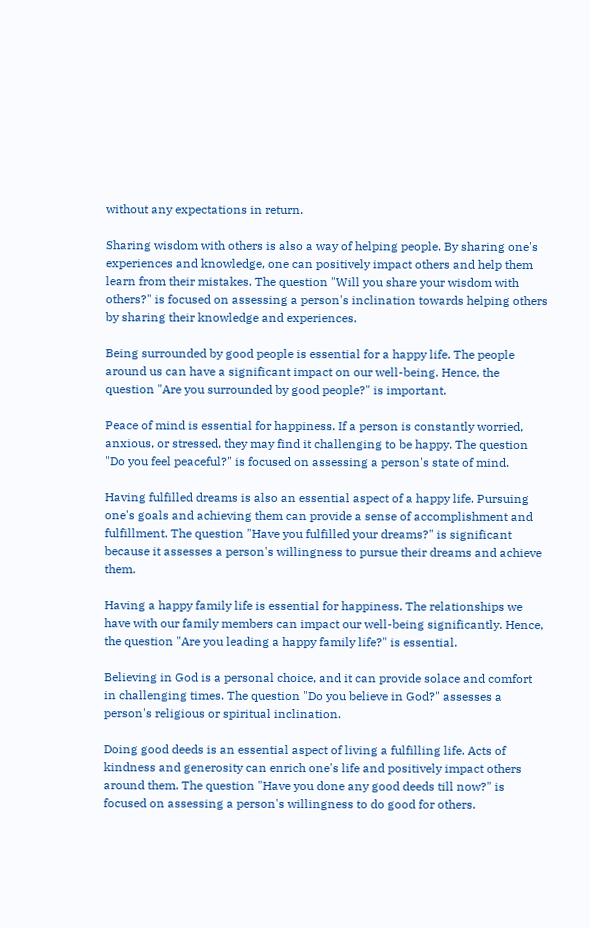without any expectations in return.

Sharing wisdom with others is also a way of helping people. By sharing one's experiences and knowledge, one can positively impact others and help them learn from their mistakes. The question "Will you share your wisdom with others?" is focused on assessing a person's inclination towards helping others by sharing their knowledge and experiences.

Being surrounded by good people is essential for a happy life. The people around us can have a significant impact on our well-being. Hence, the question "Are you surrounded by good people?" is important.

Peace of mind is essential for happiness. If a person is constantly worried, anxious, or stressed, they may find it challenging to be happy. The question "Do you feel peaceful?" is focused on assessing a person's state of mind.

Having fulfilled dreams is also an essential aspect of a happy life. Pursuing one's goals and achieving them can provide a sense of accomplishment and fulfillment. The question "Have you fulfilled your dreams?" is significant because it assesses a person's willingness to pursue their dreams and achieve them.

Having a happy family life is essential for happiness. The relationships we have with our family members can impact our well-being significantly. Hence, the question "Are you leading a happy family life?" is essential.

Believing in God is a personal choice, and it can provide solace and comfort in challenging times. The question "Do you believe in God?" assesses a person's religious or spiritual inclination.

Doing good deeds is an essential aspect of living a fulfilling life. Acts of kindness and generosity can enrich one's life and positively impact others around them. The question "Have you done any good deeds till now?" is focused on assessing a person's willingness to do good for others.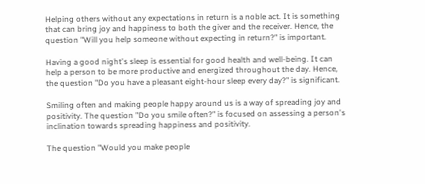Helping others without any expectations in return is a noble act. It is something that can bring joy and happiness to both the giver and the receiver. Hence, the question "Will you help someone without expecting in return?" is important.

Having a good night's sleep is essential for good health and well-being. It can help a person to be more productive and energized throughout the day. Hence, the question "Do you have a pleasant eight-hour sleep every day?" is significant.

Smiling often and making people happy around us is a way of spreading joy and positivity. The question "Do you smile often?" is focused on assessing a person's inclination towards spreading happiness and positivity.

The question "Would you make people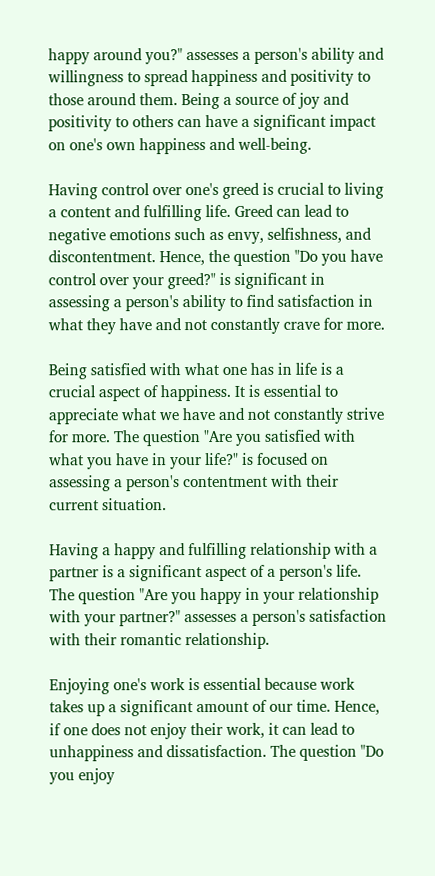happy around you?" assesses a person's ability and willingness to spread happiness and positivity to those around them. Being a source of joy and positivity to others can have a significant impact on one's own happiness and well-being.

Having control over one's greed is crucial to living a content and fulfilling life. Greed can lead to negative emotions such as envy, selfishness, and discontentment. Hence, the question "Do you have control over your greed?" is significant in assessing a person's ability to find satisfaction in what they have and not constantly crave for more.

Being satisfied with what one has in life is a crucial aspect of happiness. It is essential to appreciate what we have and not constantly strive for more. The question "Are you satisfied with what you have in your life?" is focused on assessing a person's contentment with their current situation.

Having a happy and fulfilling relationship with a partner is a significant aspect of a person's life. The question "Are you happy in your relationship with your partner?" assesses a person's satisfaction with their romantic relationship.

Enjoying one's work is essential because work takes up a significant amount of our time. Hence, if one does not enjoy their work, it can lead to unhappiness and dissatisfaction. The question "Do you enjoy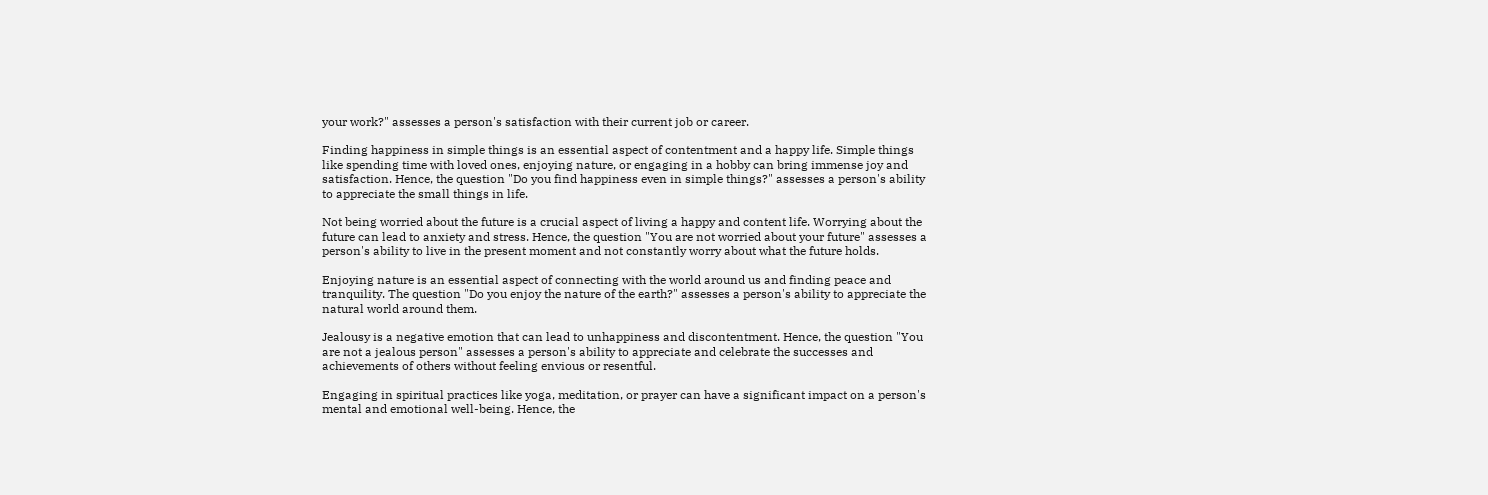your work?" assesses a person's satisfaction with their current job or career.

Finding happiness in simple things is an essential aspect of contentment and a happy life. Simple things like spending time with loved ones, enjoying nature, or engaging in a hobby can bring immense joy and satisfaction. Hence, the question "Do you find happiness even in simple things?" assesses a person's ability to appreciate the small things in life.

Not being worried about the future is a crucial aspect of living a happy and content life. Worrying about the future can lead to anxiety and stress. Hence, the question "You are not worried about your future" assesses a person's ability to live in the present moment and not constantly worry about what the future holds.

Enjoying nature is an essential aspect of connecting with the world around us and finding peace and tranquility. The question "Do you enjoy the nature of the earth?" assesses a person's ability to appreciate the natural world around them.

Jealousy is a negative emotion that can lead to unhappiness and discontentment. Hence, the question "You are not a jealous person" assesses a person's ability to appreciate and celebrate the successes and achievements of others without feeling envious or resentful.

Engaging in spiritual practices like yoga, meditation, or prayer can have a significant impact on a person's mental and emotional well-being. Hence, the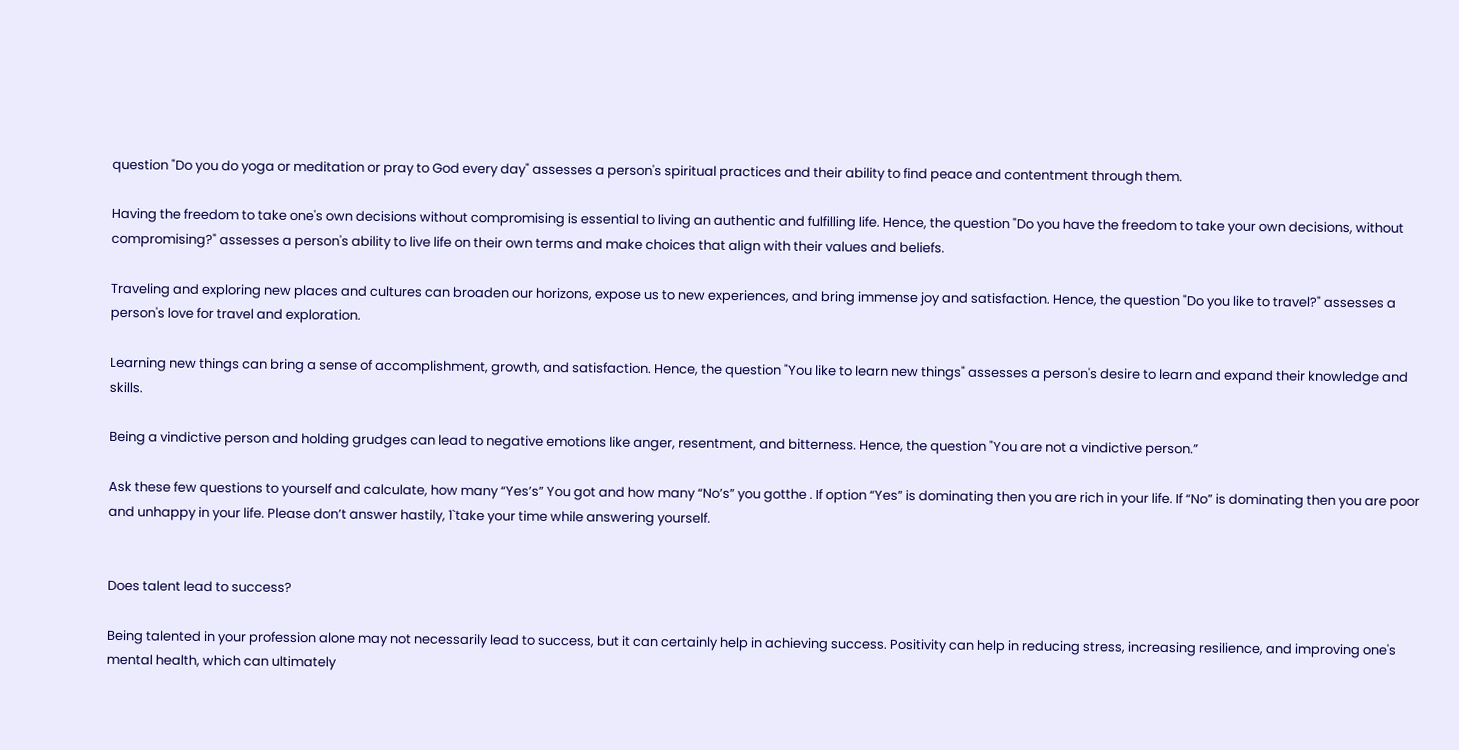question "Do you do yoga or meditation or pray to God every day" assesses a person's spiritual practices and their ability to find peace and contentment through them.

Having the freedom to take one's own decisions without compromising is essential to living an authentic and fulfilling life. Hence, the question "Do you have the freedom to take your own decisions, without compromising?" assesses a person's ability to live life on their own terms and make choices that align with their values and beliefs.

Traveling and exploring new places and cultures can broaden our horizons, expose us to new experiences, and bring immense joy and satisfaction. Hence, the question "Do you like to travel?" assesses a person's love for travel and exploration.

Learning new things can bring a sense of accomplishment, growth, and satisfaction. Hence, the question "You like to learn new things" assesses a person's desire to learn and expand their knowledge and skills.

Being a vindictive person and holding grudges can lead to negative emotions like anger, resentment, and bitterness. Hence, the question "You are not a vindictive person.”

Ask these few questions to yourself and calculate, how many “Yes’s” You got and how many “No’s” you gotthe . If option “Yes” is dominating then you are rich in your life. If “No” is dominating then you are poor and unhappy in your life. Please don’t answer hastily, 1`take your time while answering yourself.


Does talent lead to success?

Being talented in your profession alone may not necessarily lead to success, but it can certainly help in achieving success. Positivity can help in reducing stress, increasing resilience, and improving one's mental health, which can ultimately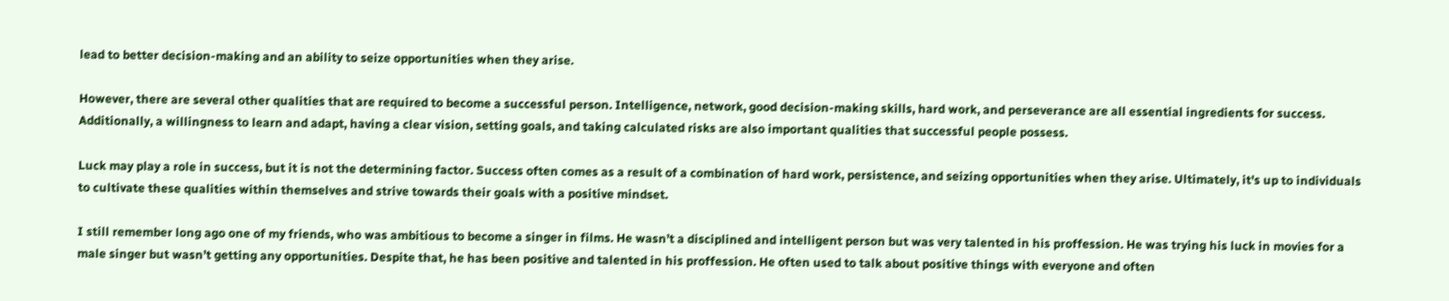lead to better decision-making and an ability to seize opportunities when they arise.

However, there are several other qualities that are required to become a successful person. Intelligence, network, good decision-making skills, hard work, and perseverance are all essential ingredients for success. Additionally, a willingness to learn and adapt, having a clear vision, setting goals, and taking calculated risks are also important qualities that successful people possess.

Luck may play a role in success, but it is not the determining factor. Success often comes as a result of a combination of hard work, persistence, and seizing opportunities when they arise. Ultimately, it's up to individuals to cultivate these qualities within themselves and strive towards their goals with a positive mindset.

I still remember long ago one of my friends, who was ambitious to become a singer in films. He wasn’t a disciplined and intelligent person but was very talented in his proffession. He was trying his luck in movies for a male singer but wasn’t getting any opportunities. Despite that, he has been positive and talented in his proffession. He often used to talk about positive things with everyone and often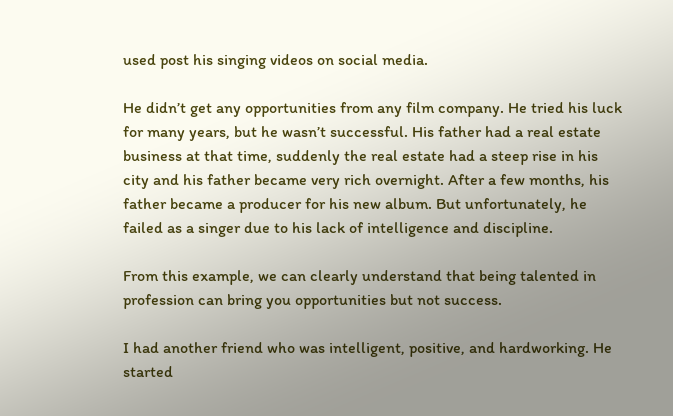used post his singing videos on social media.

He didn’t get any opportunities from any film company. He tried his luck for many years, but he wasn’t successful. His father had a real estate business at that time, suddenly the real estate had a steep rise in his city and his father became very rich overnight. After a few months, his father became a producer for his new album. But unfortunately, he failed as a singer due to his lack of intelligence and discipline.

From this example, we can clearly understand that being talented in profession can bring you opportunities but not success.

I had another friend who was intelligent, positive, and hardworking. He started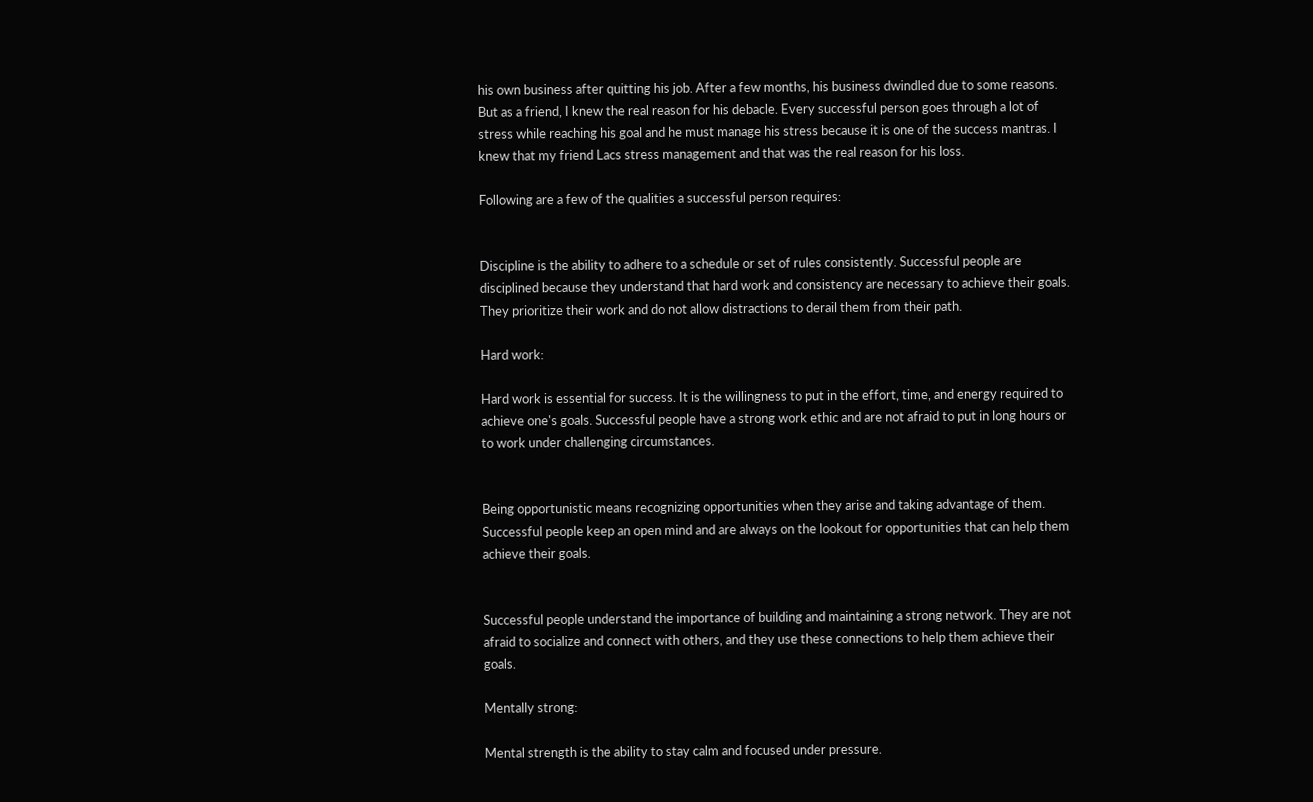his own business after quitting his job. After a few months, his business dwindled due to some reasons. But as a friend, I knew the real reason for his debacle. Every successful person goes through a lot of stress while reaching his goal and he must manage his stress because it is one of the success mantras. I knew that my friend Lacs stress management and that was the real reason for his loss.

Following are a few of the qualities a successful person requires:


Discipline is the ability to adhere to a schedule or set of rules consistently. Successful people are disciplined because they understand that hard work and consistency are necessary to achieve their goals. They prioritize their work and do not allow distractions to derail them from their path.

Hard work:

Hard work is essential for success. It is the willingness to put in the effort, time, and energy required to achieve one's goals. Successful people have a strong work ethic and are not afraid to put in long hours or to work under challenging circumstances.


Being opportunistic means recognizing opportunities when they arise and taking advantage of them. Successful people keep an open mind and are always on the lookout for opportunities that can help them achieve their goals.


Successful people understand the importance of building and maintaining a strong network. They are not afraid to socialize and connect with others, and they use these connections to help them achieve their goals.

Mentally strong:

Mental strength is the ability to stay calm and focused under pressure.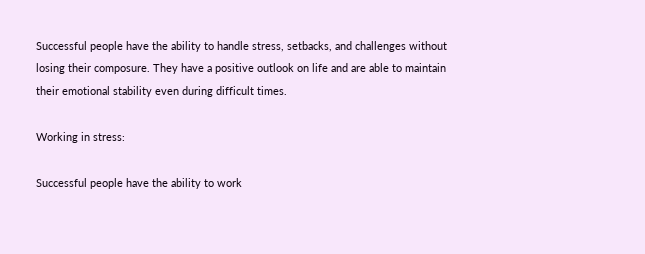Successful people have the ability to handle stress, setbacks, and challenges without losing their composure. They have a positive outlook on life and are able to maintain their emotional stability even during difficult times.

Working in stress:

Successful people have the ability to work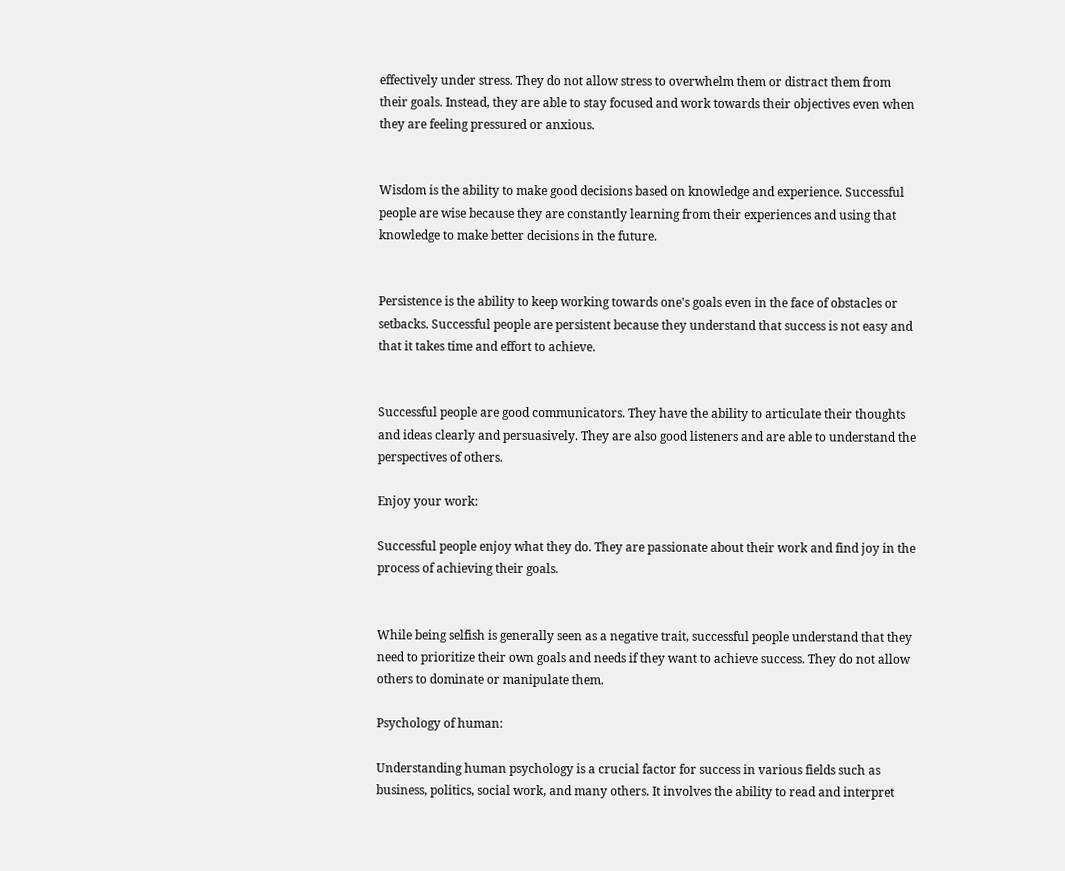effectively under stress. They do not allow stress to overwhelm them or distract them from their goals. Instead, they are able to stay focused and work towards their objectives even when they are feeling pressured or anxious.


Wisdom is the ability to make good decisions based on knowledge and experience. Successful people are wise because they are constantly learning from their experiences and using that knowledge to make better decisions in the future.


Persistence is the ability to keep working towards one's goals even in the face of obstacles or setbacks. Successful people are persistent because they understand that success is not easy and that it takes time and effort to achieve.


Successful people are good communicators. They have the ability to articulate their thoughts and ideas clearly and persuasively. They are also good listeners and are able to understand the perspectives of others.

Enjoy your work:

Successful people enjoy what they do. They are passionate about their work and find joy in the process of achieving their goals.


While being selfish is generally seen as a negative trait, successful people understand that they need to prioritize their own goals and needs if they want to achieve success. They do not allow others to dominate or manipulate them.

Psychology of human:

Understanding human psychology is a crucial factor for success in various fields such as business, politics, social work, and many others. It involves the ability to read and interpret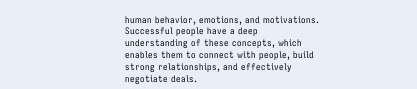human behavior, emotions, and motivations. Successful people have a deep understanding of these concepts, which enables them to connect with people, build strong relationships, and effectively negotiate deals.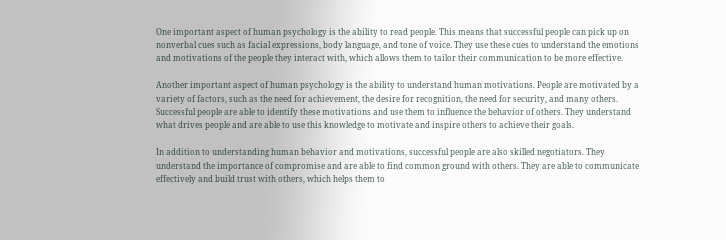One important aspect of human psychology is the ability to read people. This means that successful people can pick up on nonverbal cues such as facial expressions, body language, and tone of voice. They use these cues to understand the emotions and motivations of the people they interact with, which allows them to tailor their communication to be more effective.

Another important aspect of human psychology is the ability to understand human motivations. People are motivated by a variety of factors, such as the need for achievement, the desire for recognition, the need for security, and many others. Successful people are able to identify these motivations and use them to influence the behavior of others. They understand what drives people and are able to use this knowledge to motivate and inspire others to achieve their goals.

In addition to understanding human behavior and motivations, successful people are also skilled negotiators. They understand the importance of compromise and are able to find common ground with others. They are able to communicate effectively and build trust with others, which helps them to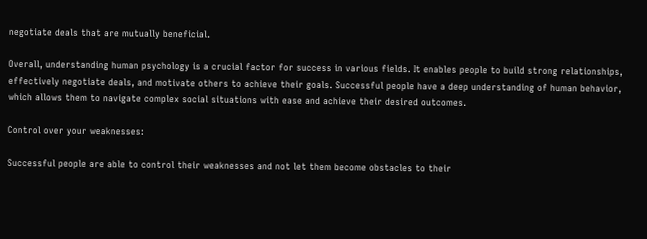negotiate deals that are mutually beneficial.

Overall, understanding human psychology is a crucial factor for success in various fields. It enables people to build strong relationships, effectively negotiate deals, and motivate others to achieve their goals. Successful people have a deep understanding of human behavior, which allows them to navigate complex social situations with ease and achieve their desired outcomes.

Control over your weaknesses:

Successful people are able to control their weaknesses and not let them become obstacles to their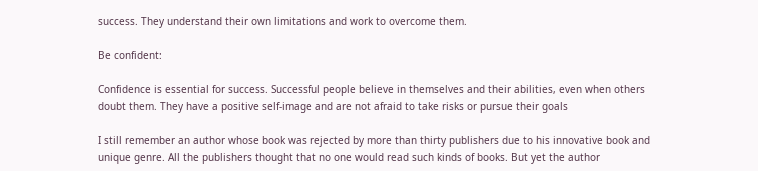success. They understand their own limitations and work to overcome them.

Be confident:

Confidence is essential for success. Successful people believe in themselves and their abilities, even when others doubt them. They have a positive self-image and are not afraid to take risks or pursue their goals

I still remember an author whose book was rejected by more than thirty publishers due to his innovative book and unique genre. All the publishers thought that no one would read such kinds of books. But yet the author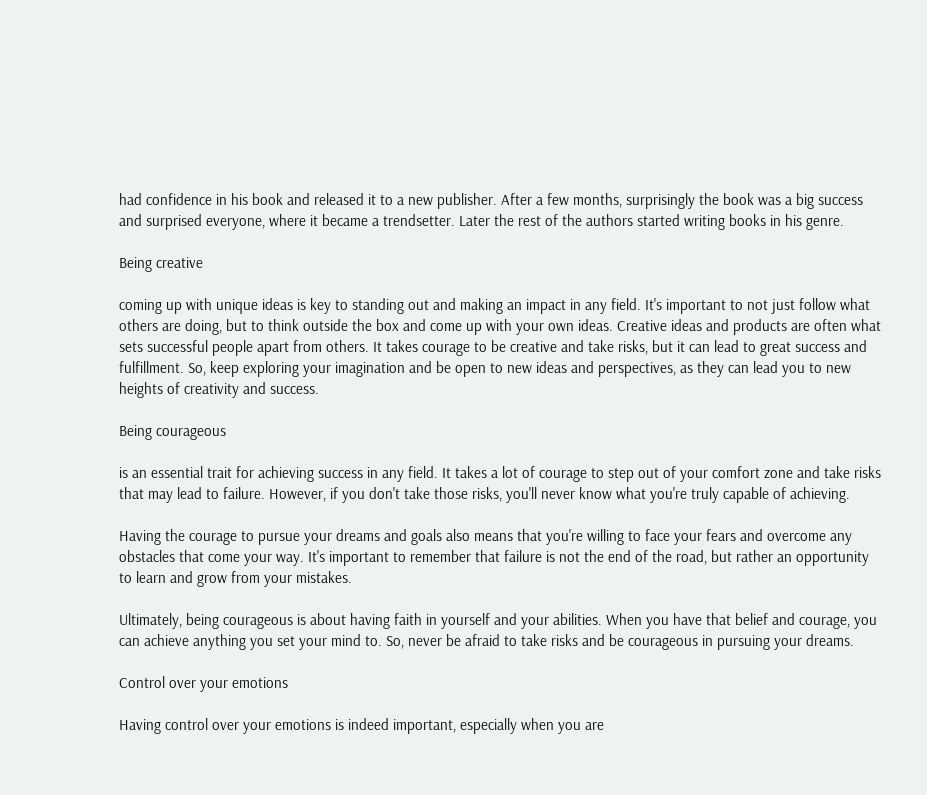had confidence in his book and released it to a new publisher. After a few months, surprisingly the book was a big success and surprised everyone, where it became a trendsetter. Later the rest of the authors started writing books in his genre.

Being creative

coming up with unique ideas is key to standing out and making an impact in any field. It's important to not just follow what others are doing, but to think outside the box and come up with your own ideas. Creative ideas and products are often what sets successful people apart from others. It takes courage to be creative and take risks, but it can lead to great success and fulfillment. So, keep exploring your imagination and be open to new ideas and perspectives, as they can lead you to new heights of creativity and success.

Being courageous

is an essential trait for achieving success in any field. It takes a lot of courage to step out of your comfort zone and take risks that may lead to failure. However, if you don't take those risks, you'll never know what you're truly capable of achieving.

Having the courage to pursue your dreams and goals also means that you're willing to face your fears and overcome any obstacles that come your way. It's important to remember that failure is not the end of the road, but rather an opportunity to learn and grow from your mistakes.

Ultimately, being courageous is about having faith in yourself and your abilities. When you have that belief and courage, you can achieve anything you set your mind to. So, never be afraid to take risks and be courageous in pursuing your dreams.

Control over your emotions

Having control over your emotions is indeed important, especially when you are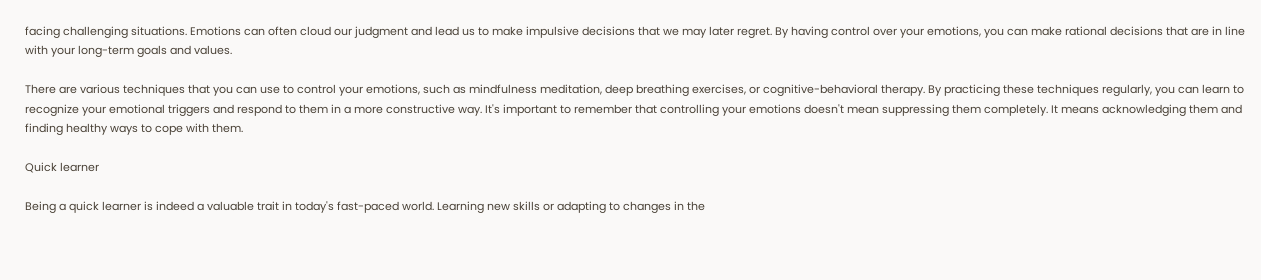facing challenging situations. Emotions can often cloud our judgment and lead us to make impulsive decisions that we may later regret. By having control over your emotions, you can make rational decisions that are in line with your long-term goals and values.

There are various techniques that you can use to control your emotions, such as mindfulness meditation, deep breathing exercises, or cognitive-behavioral therapy. By practicing these techniques regularly, you can learn to recognize your emotional triggers and respond to them in a more constructive way. It's important to remember that controlling your emotions doesn't mean suppressing them completely. It means acknowledging them and finding healthy ways to cope with them.

Quick learner

Being a quick learner is indeed a valuable trait in today's fast-paced world. Learning new skills or adapting to changes in the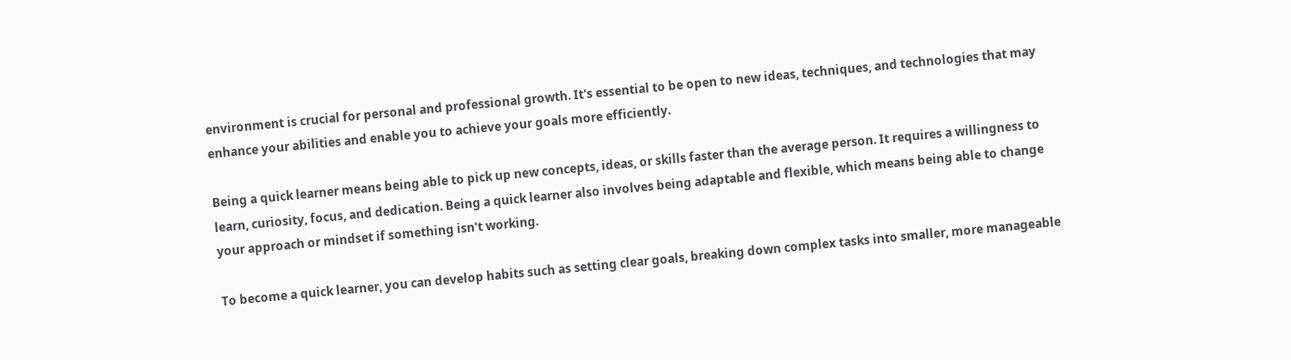environment is crucial for personal and professional growth. It's essential to be open to new ideas, techniques, and technologies that may enhance your abilities and enable you to achieve your goals more efficiently.

Being a quick learner means being able to pick up new concepts, ideas, or skills faster than the average person. It requires a willingness to learn, curiosity, focus, and dedication. Being a quick learner also involves being adaptable and flexible, which means being able to change your approach or mindset if something isn't working.

To become a quick learner, you can develop habits such as setting clear goals, breaking down complex tasks into smaller, more manageable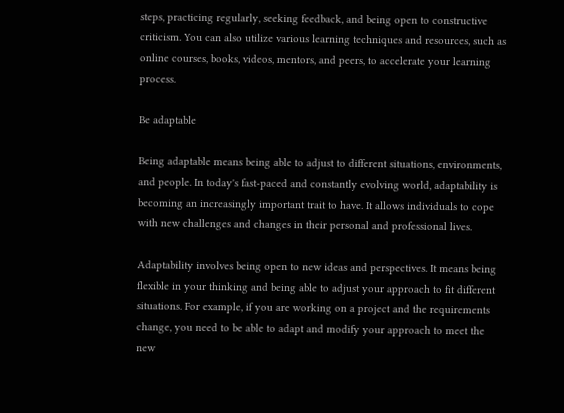steps, practicing regularly, seeking feedback, and being open to constructive criticism. You can also utilize various learning techniques and resources, such as online courses, books, videos, mentors, and peers, to accelerate your learning process.

Be adaptable

Being adaptable means being able to adjust to different situations, environments, and people. In today's fast-paced and constantly evolving world, adaptability is becoming an increasingly important trait to have. It allows individuals to cope with new challenges and changes in their personal and professional lives.

Adaptability involves being open to new ideas and perspectives. It means being flexible in your thinking and being able to adjust your approach to fit different situations. For example, if you are working on a project and the requirements change, you need to be able to adapt and modify your approach to meet the new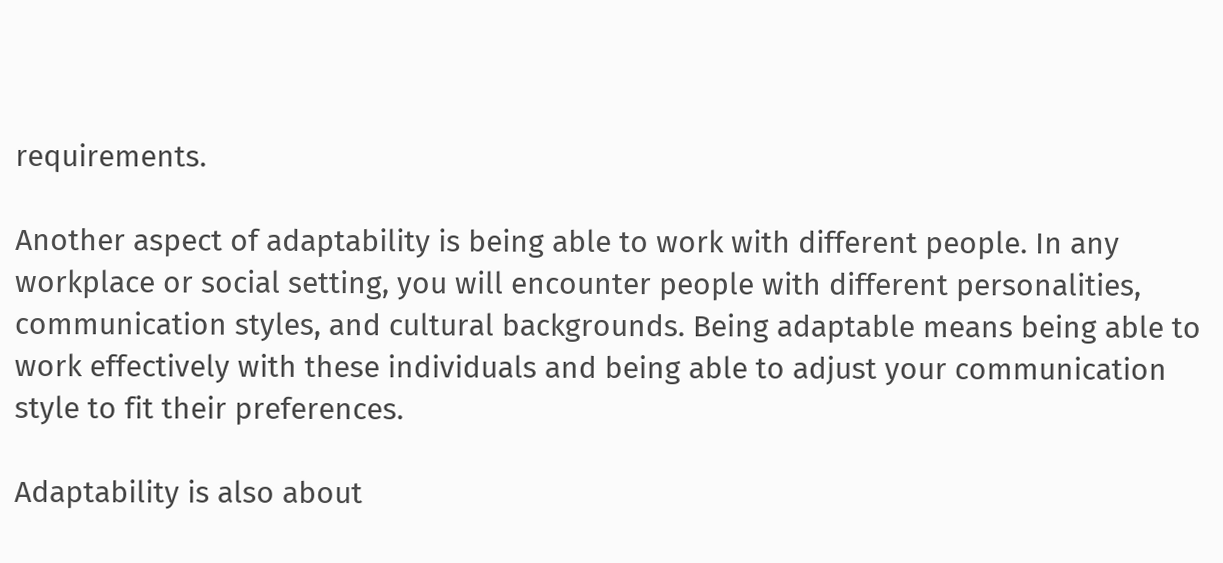requirements.

Another aspect of adaptability is being able to work with different people. In any workplace or social setting, you will encounter people with different personalities, communication styles, and cultural backgrounds. Being adaptable means being able to work effectively with these individuals and being able to adjust your communication style to fit their preferences.

Adaptability is also about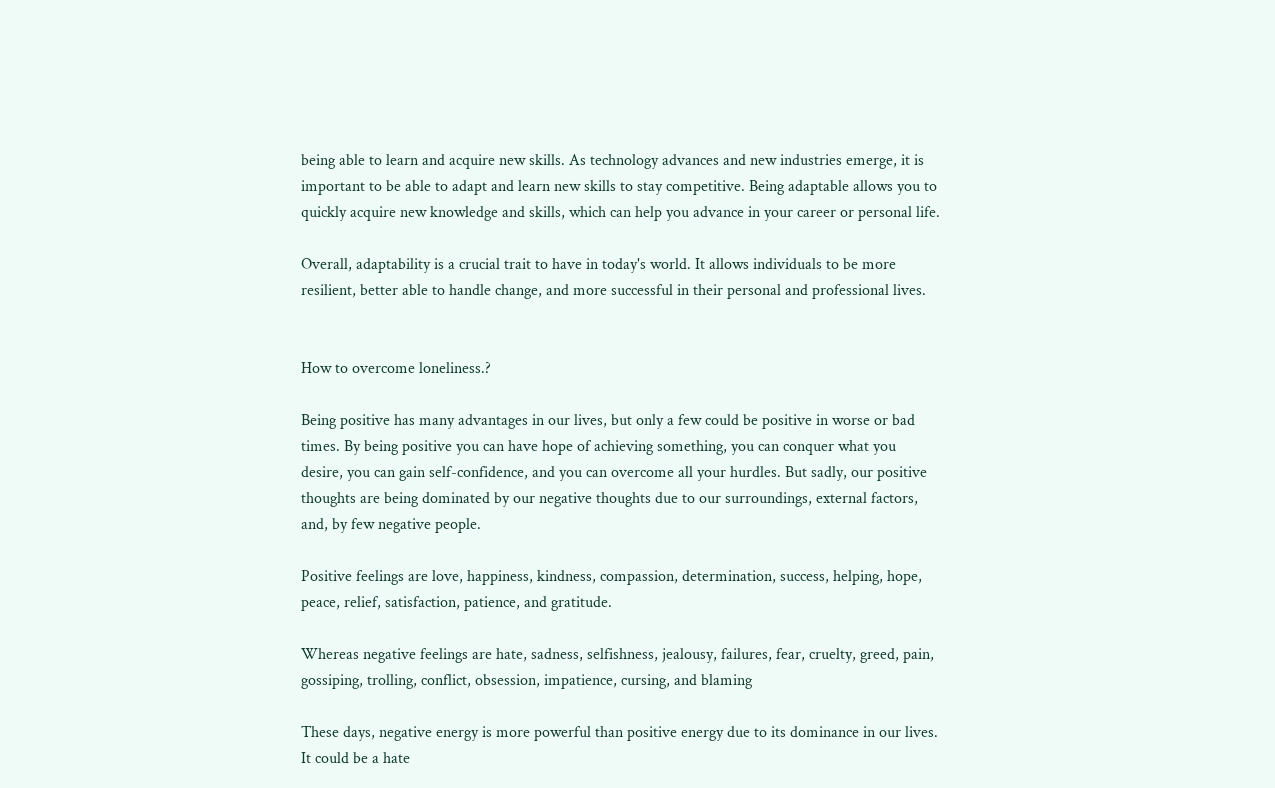being able to learn and acquire new skills. As technology advances and new industries emerge, it is important to be able to adapt and learn new skills to stay competitive. Being adaptable allows you to quickly acquire new knowledge and skills, which can help you advance in your career or personal life.

Overall, adaptability is a crucial trait to have in today's world. It allows individuals to be more resilient, better able to handle change, and more successful in their personal and professional lives.


How to overcome loneliness.?

Being positive has many advantages in our lives, but only a few could be positive in worse or bad times. By being positive you can have hope of achieving something, you can conquer what you desire, you can gain self-confidence, and you can overcome all your hurdles. But sadly, our positive thoughts are being dominated by our negative thoughts due to our surroundings, external factors, and, by few negative people.

Positive feelings are love, happiness, kindness, compassion, determination, success, helping, hope, peace, relief, satisfaction, patience, and gratitude.

Whereas negative feelings are hate, sadness, selfishness, jealousy, failures, fear, cruelty, greed, pain, gossiping, trolling, conflict, obsession, impatience, cursing, and blaming

These days, negative energy is more powerful than positive energy due to its dominance in our lives. It could be a hate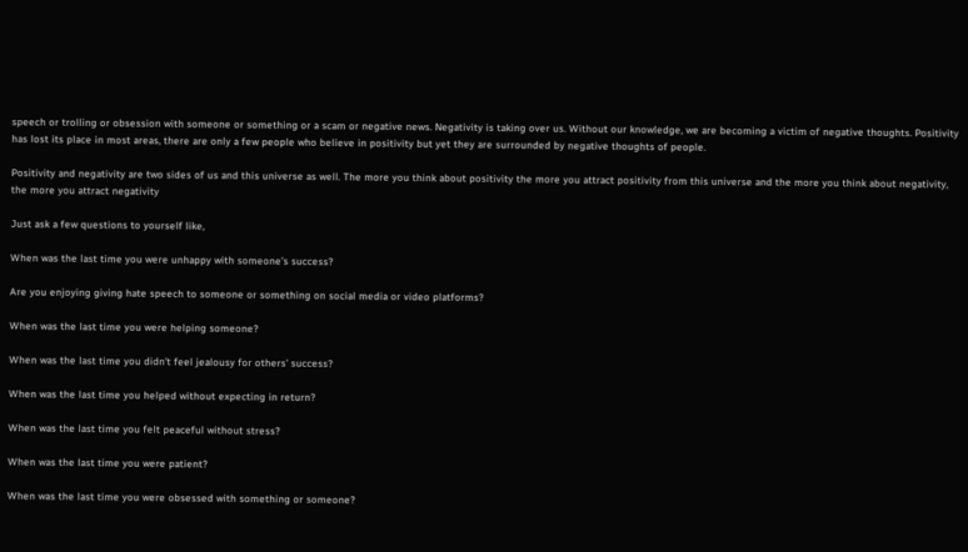speech or trolling or obsession with someone or something or a scam or negative news. Negativity is taking over us. Without our knowledge, we are becoming a victim of negative thoughts. Positivity has lost its place in most areas, there are only a few people who believe in positivity but yet they are surrounded by negative thoughts of people.

Positivity and negativity are two sides of us and this universe as well. The more you think about positivity the more you attract positivity from this universe and the more you think about negativity, the more you attract negativity

Just ask a few questions to yourself like,

When was the last time you were unhappy with someone’s success?

Are you enjoying giving hate speech to someone or something on social media or video platforms?

When was the last time you were helping someone?

When was the last time you didn’t feel jealousy for others' success?

When was the last time you helped without expecting in return?

When was the last time you felt peaceful without stress?

When was the last time you were patient?

When was the last time you were obsessed with something or someone?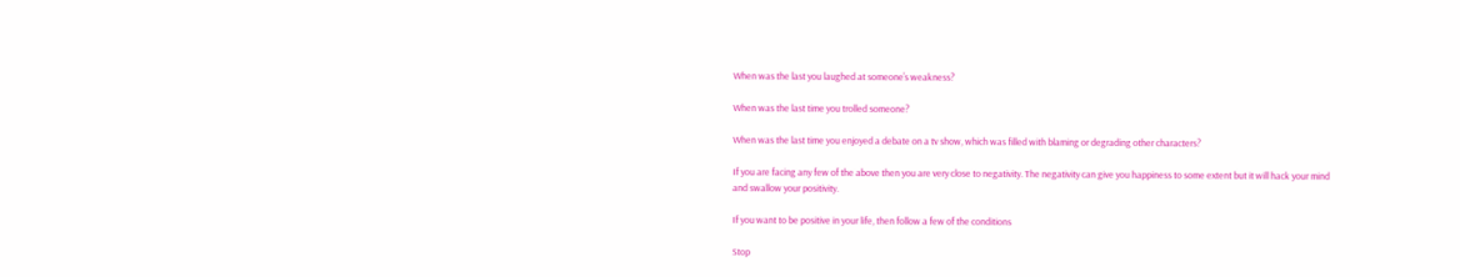When was the last you laughed at someone’s weakness?

When was the last time you trolled someone?

When was the last time you enjoyed a debate on a tv show, which was filled with blaming or degrading other characters?

If you are facing any few of the above then you are very close to negativity. The negativity can give you happiness to some extent but it will hack your mind and swallow your positivity.

If you want to be positive in your life, then follow a few of the conditions

Stop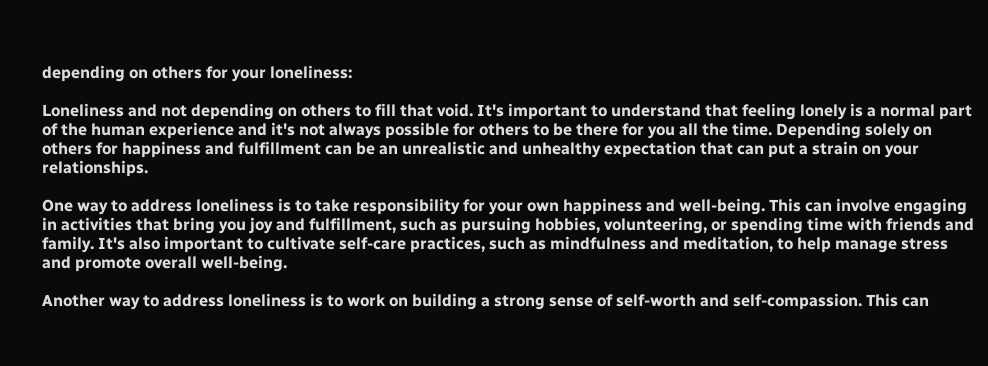depending on others for your loneliness:

Loneliness and not depending on others to fill that void. It's important to understand that feeling lonely is a normal part of the human experience and it's not always possible for others to be there for you all the time. Depending solely on others for happiness and fulfillment can be an unrealistic and unhealthy expectation that can put a strain on your relationships.

One way to address loneliness is to take responsibility for your own happiness and well-being. This can involve engaging in activities that bring you joy and fulfillment, such as pursuing hobbies, volunteering, or spending time with friends and family. It's also important to cultivate self-care practices, such as mindfulness and meditation, to help manage stress and promote overall well-being.

Another way to address loneliness is to work on building a strong sense of self-worth and self-compassion. This can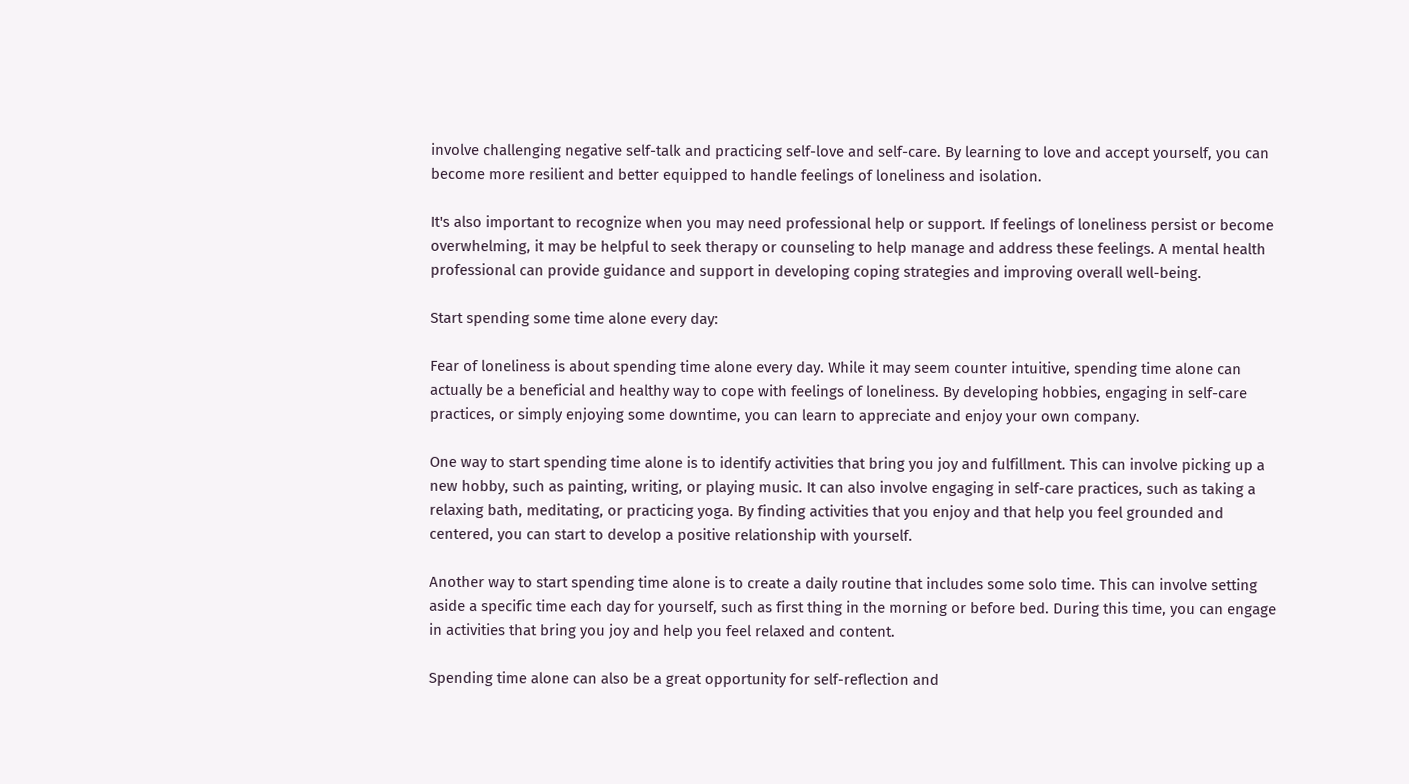involve challenging negative self-talk and practicing self-love and self-care. By learning to love and accept yourself, you can become more resilient and better equipped to handle feelings of loneliness and isolation.

It's also important to recognize when you may need professional help or support. If feelings of loneliness persist or become overwhelming, it may be helpful to seek therapy or counseling to help manage and address these feelings. A mental health professional can provide guidance and support in developing coping strategies and improving overall well-being.

Start spending some time alone every day:

Fear of loneliness is about spending time alone every day. While it may seem counter intuitive, spending time alone can actually be a beneficial and healthy way to cope with feelings of loneliness. By developing hobbies, engaging in self-care practices, or simply enjoying some downtime, you can learn to appreciate and enjoy your own company.

One way to start spending time alone is to identify activities that bring you joy and fulfillment. This can involve picking up a new hobby, such as painting, writing, or playing music. It can also involve engaging in self-care practices, such as taking a relaxing bath, meditating, or practicing yoga. By finding activities that you enjoy and that help you feel grounded and centered, you can start to develop a positive relationship with yourself.

Another way to start spending time alone is to create a daily routine that includes some solo time. This can involve setting aside a specific time each day for yourself, such as first thing in the morning or before bed. During this time, you can engage in activities that bring you joy and help you feel relaxed and content.

Spending time alone can also be a great opportunity for self-reflection and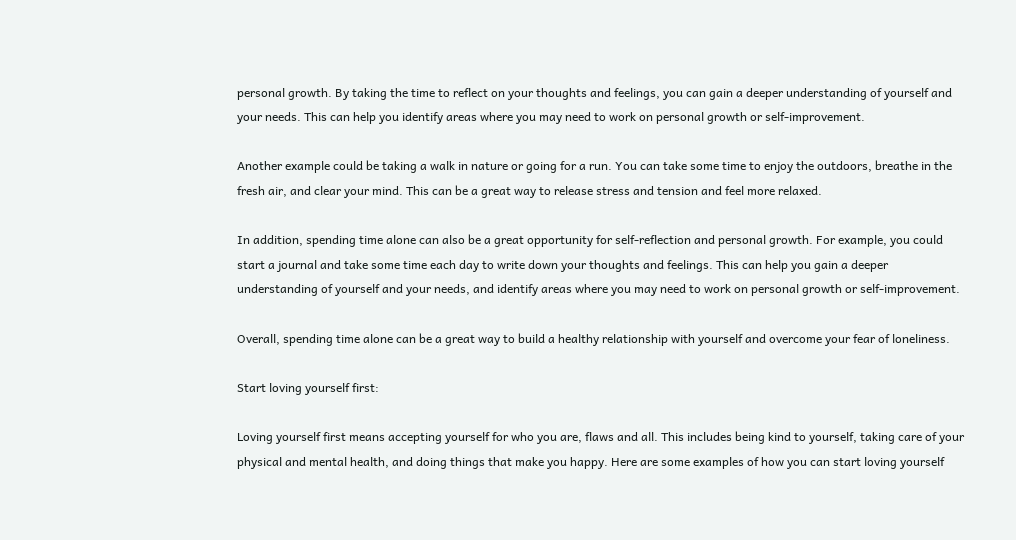personal growth. By taking the time to reflect on your thoughts and feelings, you can gain a deeper understanding of yourself and your needs. This can help you identify areas where you may need to work on personal growth or self-improvement.

Another example could be taking a walk in nature or going for a run. You can take some time to enjoy the outdoors, breathe in the fresh air, and clear your mind. This can be a great way to release stress and tension and feel more relaxed.

In addition, spending time alone can also be a great opportunity for self-reflection and personal growth. For example, you could start a journal and take some time each day to write down your thoughts and feelings. This can help you gain a deeper understanding of yourself and your needs, and identify areas where you may need to work on personal growth or self-improvement.

Overall, spending time alone can be a great way to build a healthy relationship with yourself and overcome your fear of loneliness.

Start loving yourself first:

Loving yourself first means accepting yourself for who you are, flaws and all. This includes being kind to yourself, taking care of your physical and mental health, and doing things that make you happy. Here are some examples of how you can start loving yourself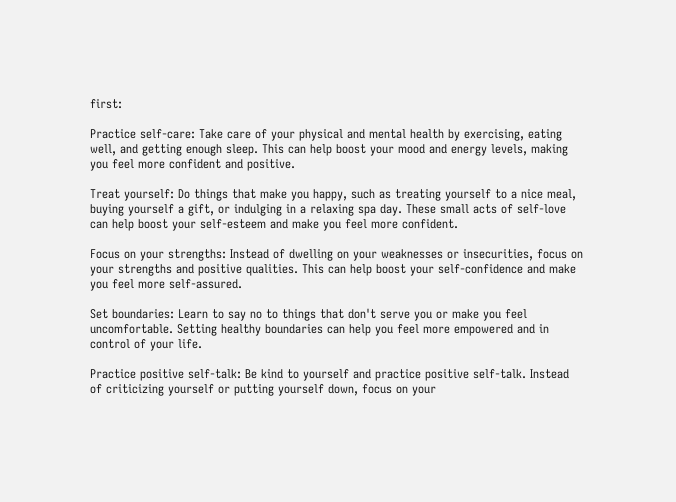first:

Practice self-care: Take care of your physical and mental health by exercising, eating well, and getting enough sleep. This can help boost your mood and energy levels, making you feel more confident and positive.

Treat yourself: Do things that make you happy, such as treating yourself to a nice meal, buying yourself a gift, or indulging in a relaxing spa day. These small acts of self-love can help boost your self-esteem and make you feel more confident.

Focus on your strengths: Instead of dwelling on your weaknesses or insecurities, focus on your strengths and positive qualities. This can help boost your self-confidence and make you feel more self-assured.

Set boundaries: Learn to say no to things that don't serve you or make you feel uncomfortable. Setting healthy boundaries can help you feel more empowered and in control of your life.

Practice positive self-talk: Be kind to yourself and practice positive self-talk. Instead of criticizing yourself or putting yourself down, focus on your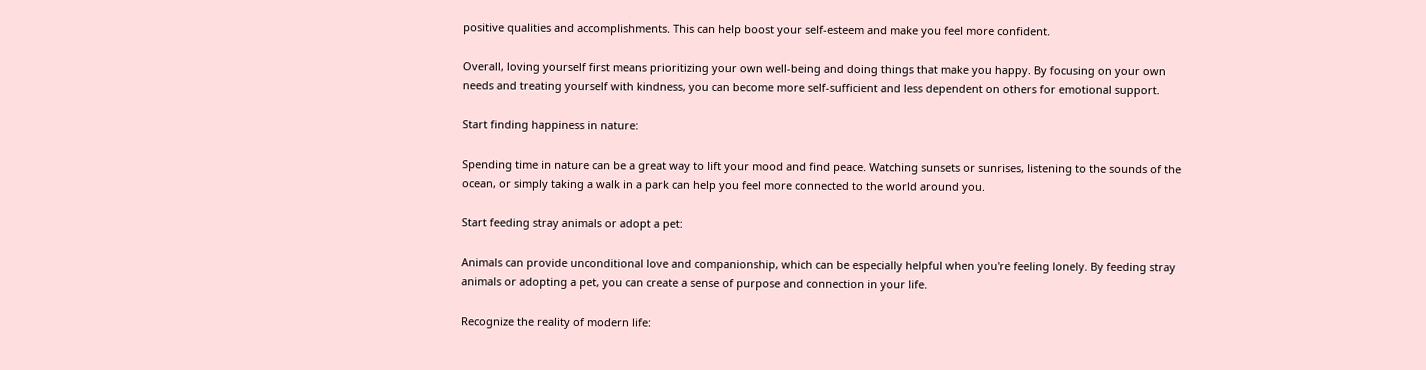positive qualities and accomplishments. This can help boost your self-esteem and make you feel more confident.

Overall, loving yourself first means prioritizing your own well-being and doing things that make you happy. By focusing on your own needs and treating yourself with kindness, you can become more self-sufficient and less dependent on others for emotional support.

Start finding happiness in nature:

Spending time in nature can be a great way to lift your mood and find peace. Watching sunsets or sunrises, listening to the sounds of the ocean, or simply taking a walk in a park can help you feel more connected to the world around you.

Start feeding stray animals or adopt a pet:

Animals can provide unconditional love and companionship, which can be especially helpful when you're feeling lonely. By feeding stray animals or adopting a pet, you can create a sense of purpose and connection in your life.

Recognize the reality of modern life: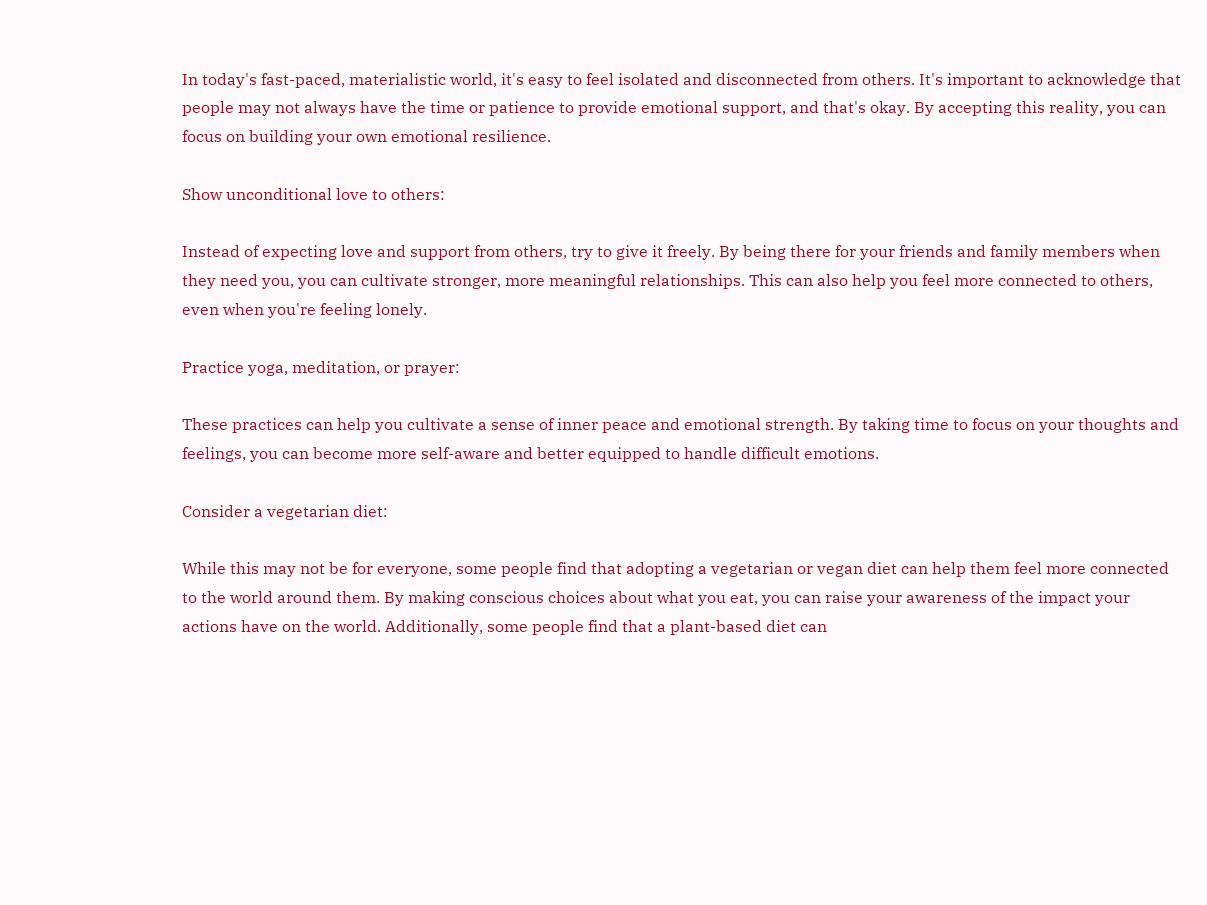In today's fast-paced, materialistic world, it's easy to feel isolated and disconnected from others. It's important to acknowledge that people may not always have the time or patience to provide emotional support, and that's okay. By accepting this reality, you can focus on building your own emotional resilience.

Show unconditional love to others:

Instead of expecting love and support from others, try to give it freely. By being there for your friends and family members when they need you, you can cultivate stronger, more meaningful relationships. This can also help you feel more connected to others, even when you're feeling lonely.

Practice yoga, meditation, or prayer:

These practices can help you cultivate a sense of inner peace and emotional strength. By taking time to focus on your thoughts and feelings, you can become more self-aware and better equipped to handle difficult emotions.

Consider a vegetarian diet:

While this may not be for everyone, some people find that adopting a vegetarian or vegan diet can help them feel more connected to the world around them. By making conscious choices about what you eat, you can raise your awareness of the impact your actions have on the world. Additionally, some people find that a plant-based diet can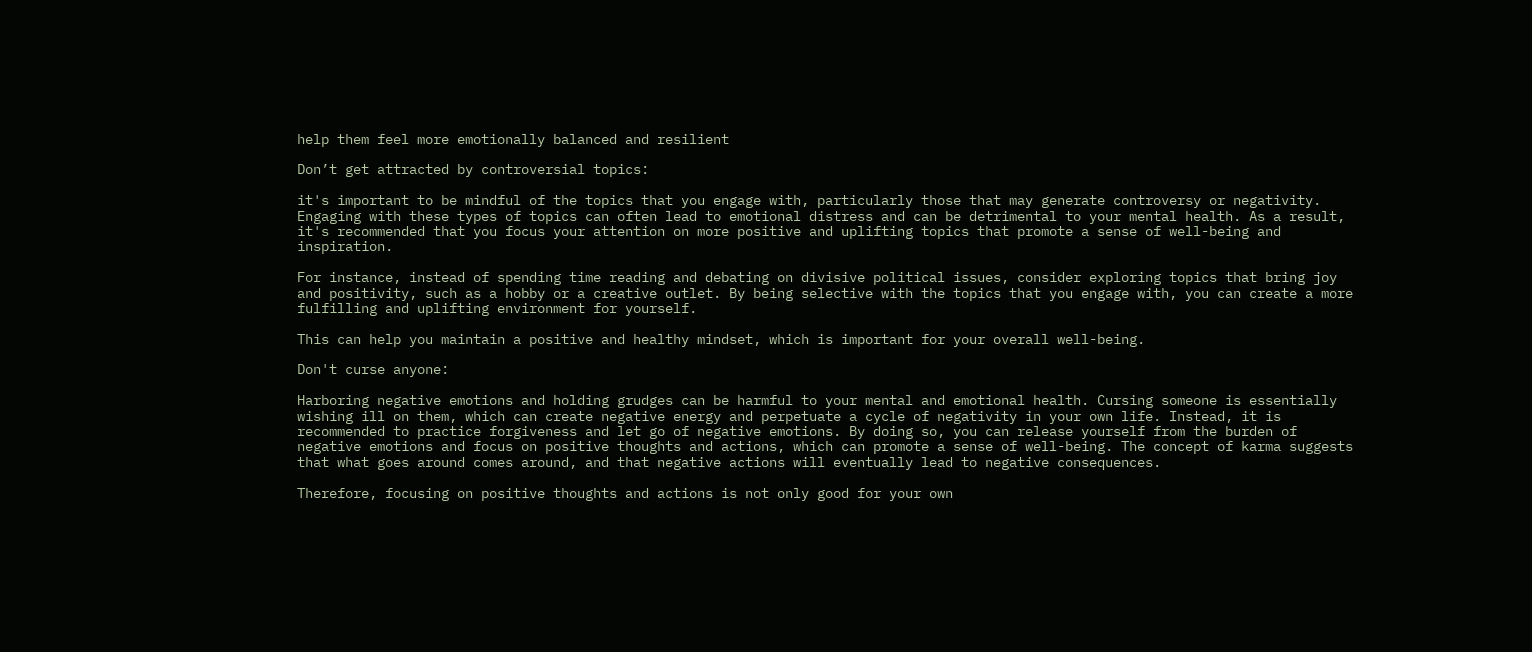help them feel more emotionally balanced and resilient

Don’t get attracted by controversial topics:

it's important to be mindful of the topics that you engage with, particularly those that may generate controversy or negativity. Engaging with these types of topics can often lead to emotional distress and can be detrimental to your mental health. As a result, it's recommended that you focus your attention on more positive and uplifting topics that promote a sense of well-being and inspiration.

For instance, instead of spending time reading and debating on divisive political issues, consider exploring topics that bring joy and positivity, such as a hobby or a creative outlet. By being selective with the topics that you engage with, you can create a more fulfilling and uplifting environment for yourself.

This can help you maintain a positive and healthy mindset, which is important for your overall well-being.

Don't curse anyone:

Harboring negative emotions and holding grudges can be harmful to your mental and emotional health. Cursing someone is essentially wishing ill on them, which can create negative energy and perpetuate a cycle of negativity in your own life. Instead, it is recommended to practice forgiveness and let go of negative emotions. By doing so, you can release yourself from the burden of negative emotions and focus on positive thoughts and actions, which can promote a sense of well-being. The concept of karma suggests that what goes around comes around, and that negative actions will eventually lead to negative consequences.

Therefore, focusing on positive thoughts and actions is not only good for your own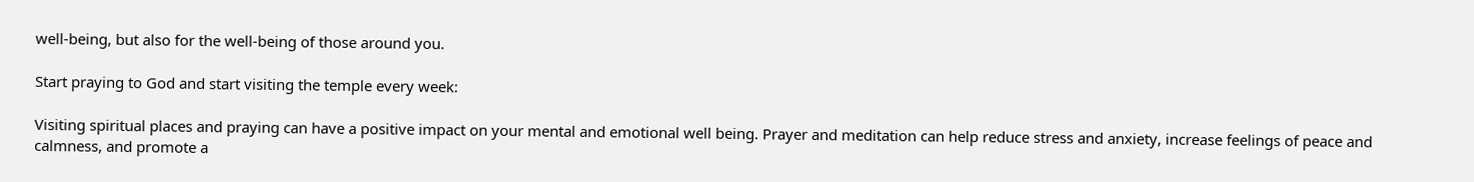well-being, but also for the well-being of those around you.

Start praying to God and start visiting the temple every week:

Visiting spiritual places and praying can have a positive impact on your mental and emotional well being. Prayer and meditation can help reduce stress and anxiety, increase feelings of peace and calmness, and promote a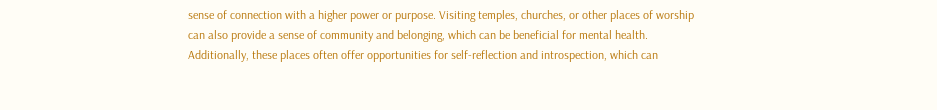sense of connection with a higher power or purpose. Visiting temples, churches, or other places of worship can also provide a sense of community and belonging, which can be beneficial for mental health. Additionally, these places often offer opportunities for self-reflection and introspection, which can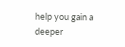help you gain a deeper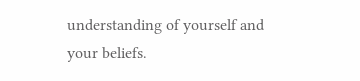understanding of yourself and your beliefs.